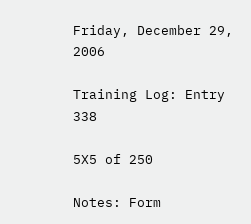Friday, December 29, 2006

Training Log: Entry 338

5X5 of 250

Notes: Form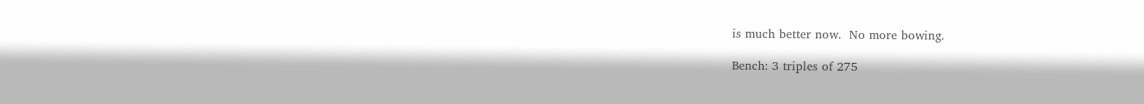is much better now.  No more bowing.

Bench: 3 triples of 275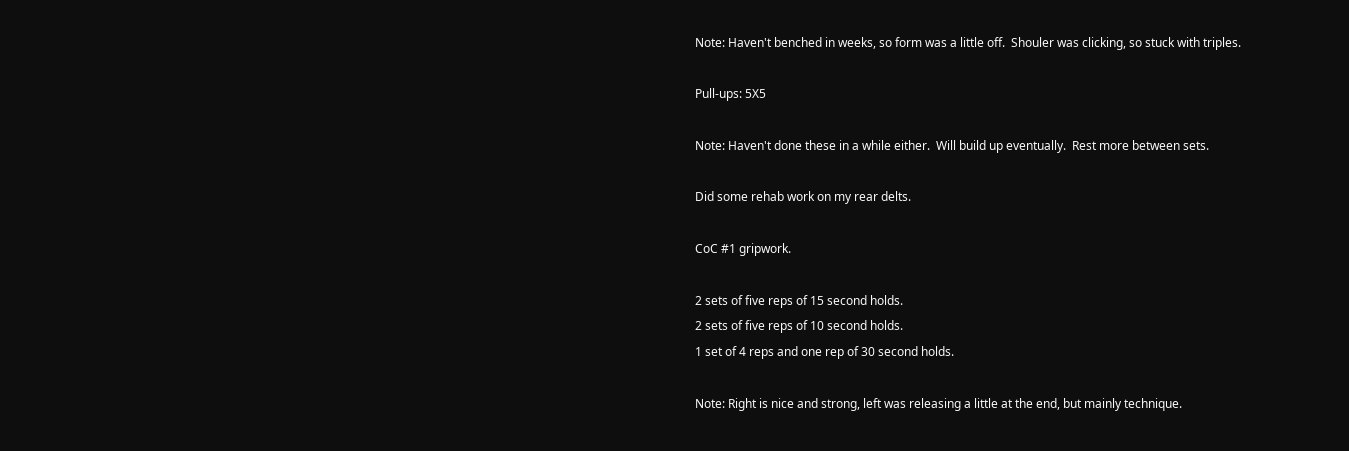Note: Haven't benched in weeks, so form was a little off.  Shouler was clicking, so stuck with triples.

Pull-ups: 5X5

Note: Haven't done these in a while either.  Will build up eventually.  Rest more between sets.

Did some rehab work on my rear delts.

CoC #1 gripwork.

2 sets of five reps of 15 second holds.
2 sets of five reps of 10 second holds.
1 set of 4 reps and one rep of 30 second holds.

Note: Right is nice and strong, left was releasing a little at the end, but mainly technique.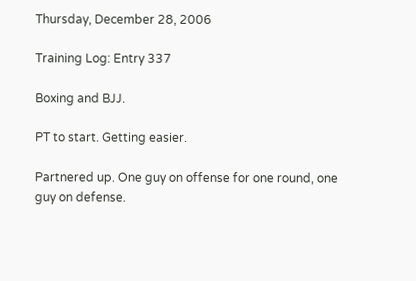Thursday, December 28, 2006

Training Log: Entry 337

Boxing and BJJ.

PT to start. Getting easier.

Partnered up. One guy on offense for one round, one guy on defense.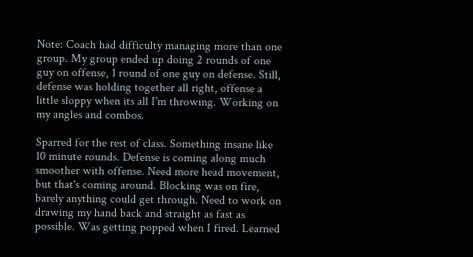Note: Coach had difficulty managing more than one group. My group ended up doing 2 rounds of one guy on offense, 1 round of one guy on defense. Still, defense was holding together all right, offense a little sloppy when its all I'm throwing. Working on my angles and combos.

Sparred for the rest of class. Something insane like 10 minute rounds. Defense is coming along much smoother with offense. Need more head movement, but that's coming around. Blocking was on fire, barely anything could get through. Need to work on drawing my hand back and straight as fast as possible. Was getting popped when I fired. Learned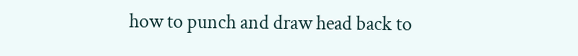how to punch and draw head back to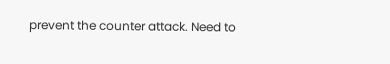prevent the counter attack. Need to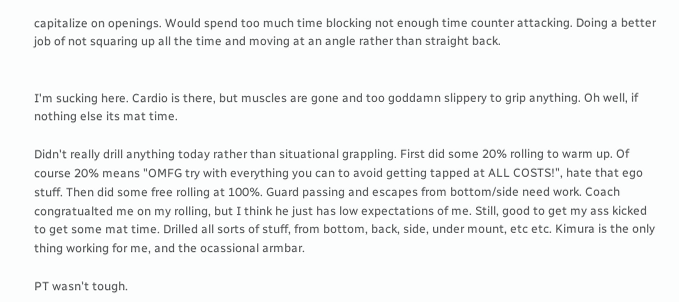capitalize on openings. Would spend too much time blocking not enough time counter attacking. Doing a better job of not squaring up all the time and moving at an angle rather than straight back.


I'm sucking here. Cardio is there, but muscles are gone and too goddamn slippery to grip anything. Oh well, if nothing else its mat time.

Didn't really drill anything today rather than situational grappling. First did some 20% rolling to warm up. Of course 20% means "OMFG try with everything you can to avoid getting tapped at ALL COSTS!", hate that ego stuff. Then did some free rolling at 100%. Guard passing and escapes from bottom/side need work. Coach congratualted me on my rolling, but I think he just has low expectations of me. Still, good to get my ass kicked to get some mat time. Drilled all sorts of stuff, from bottom, back, side, under mount, etc etc. Kimura is the only thing working for me, and the ocassional armbar.

PT wasn't tough.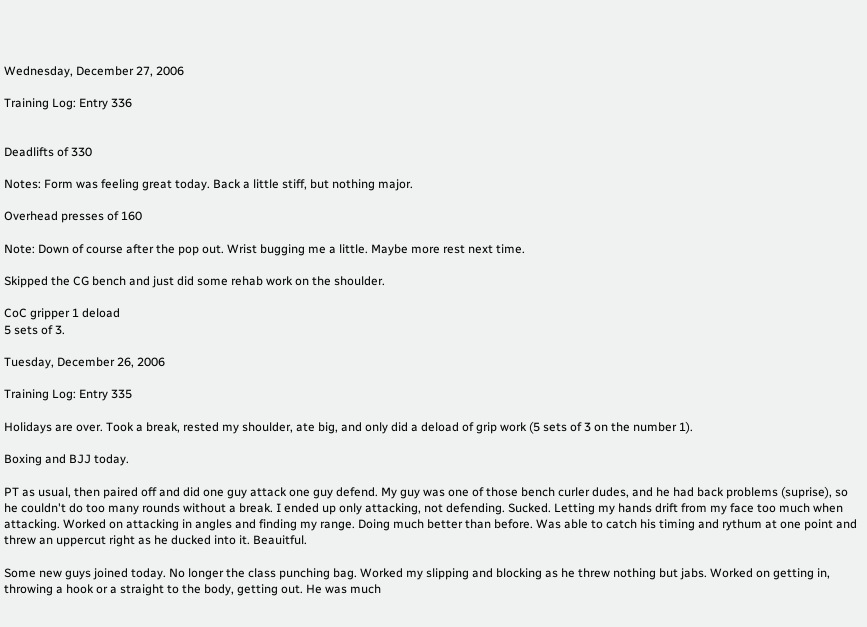Wednesday, December 27, 2006

Training Log: Entry 336


Deadlifts of 330

Notes: Form was feeling great today. Back a little stiff, but nothing major.

Overhead presses of 160

Note: Down of course after the pop out. Wrist bugging me a little. Maybe more rest next time.

Skipped the CG bench and just did some rehab work on the shoulder.

CoC gripper 1 deload
5 sets of 3.

Tuesday, December 26, 2006

Training Log: Entry 335

Holidays are over. Took a break, rested my shoulder, ate big, and only did a deload of grip work (5 sets of 3 on the number 1).

Boxing and BJJ today.

PT as usual, then paired off and did one guy attack one guy defend. My guy was one of those bench curler dudes, and he had back problems (suprise), so he couldn't do too many rounds without a break. I ended up only attacking, not defending. Sucked. Letting my hands drift from my face too much when attacking. Worked on attacking in angles and finding my range. Doing much better than before. Was able to catch his timing and rythum at one point and threw an uppercut right as he ducked into it. Beauitful.

Some new guys joined today. No longer the class punching bag. Worked my slipping and blocking as he threw nothing but jabs. Worked on getting in, throwing a hook or a straight to the body, getting out. He was much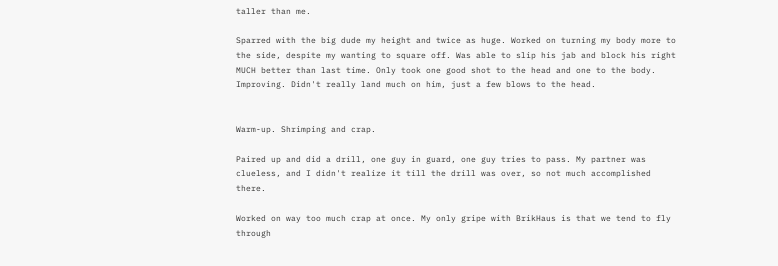taller than me.

Sparred with the big dude my height and twice as huge. Worked on turning my body more to the side, despite my wanting to square off. Was able to slip his jab and block his right MUCH better than last time. Only took one good shot to the head and one to the body. Improving. Didn't really land much on him, just a few blows to the head.


Warm-up. Shrimping and crap.

Paired up and did a drill, one guy in guard, one guy tries to pass. My partner was clueless, and I didn't realize it till the drill was over, so not much accomplished there.

Worked on way too much crap at once. My only gripe with BrikHaus is that we tend to fly through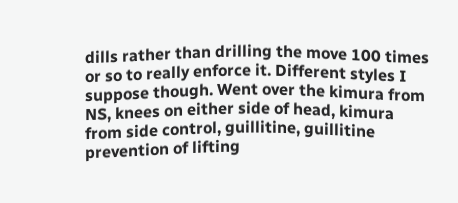dills rather than drilling the move 100 times or so to really enforce it. Different styles I suppose though. Went over the kimura from NS, knees on either side of head, kimura from side control, guillitine, guillitine prevention of lifting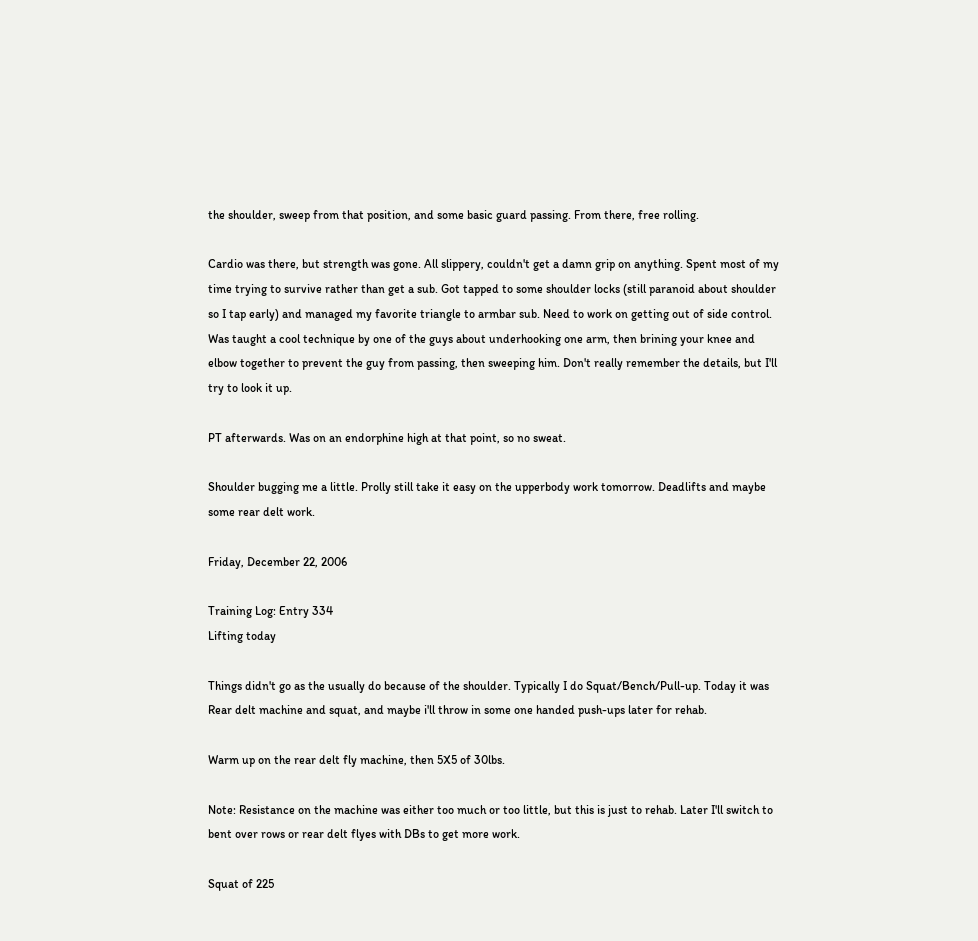the shoulder, sweep from that position, and some basic guard passing. From there, free rolling.

Cardio was there, but strength was gone. All slippery, couldn't get a damn grip on anything. Spent most of my time trying to survive rather than get a sub. Got tapped to some shoulder locks (still paranoid about shoulder so I tap early) and managed my favorite triangle to armbar sub. Need to work on getting out of side control. Was taught a cool technique by one of the guys about underhooking one arm, then brining your knee and elbow together to prevent the guy from passing, then sweeping him. Don't really remember the details, but I'll try to look it up.

PT afterwards. Was on an endorphine high at that point, so no sweat.

Shoulder bugging me a little. Prolly still take it easy on the upperbody work tomorrow. Deadlifts and maybe some rear delt work.

Friday, December 22, 2006

Training Log: Entry 334
Lifting today

Things didn't go as the usually do because of the shoulder. Typically I do Squat/Bench/Pull-up. Today it was Rear delt machine and squat, and maybe i'll throw in some one handed push-ups later for rehab.

Warm up on the rear delt fly machine, then 5X5 of 30lbs.

Note: Resistance on the machine was either too much or too little, but this is just to rehab. Later I'll switch to bent over rows or rear delt flyes with DBs to get more work.

Squat of 225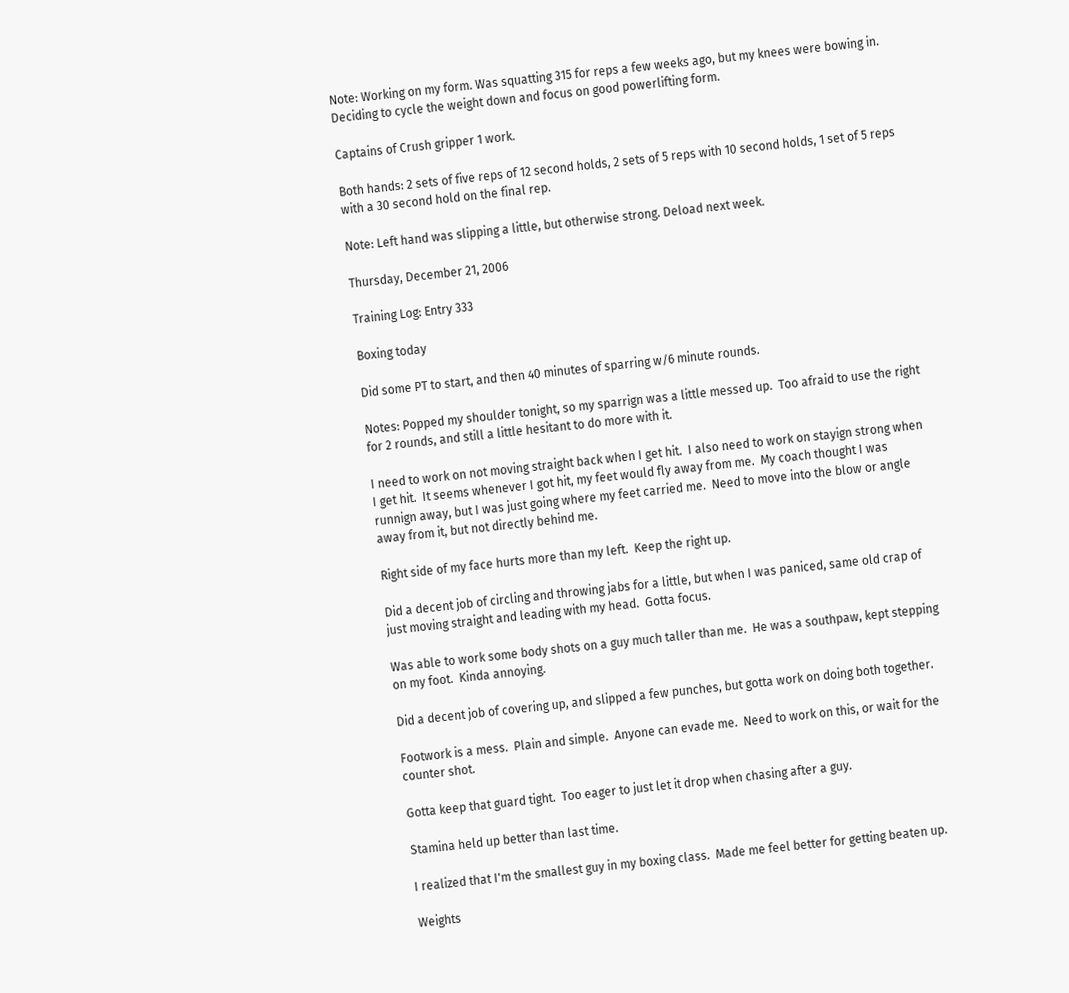Note: Working on my form. Was squatting 315 for reps a few weeks ago, but my knees were bowing in. Deciding to cycle the weight down and focus on good powerlifting form.

Captains of Crush gripper 1 work.

Both hands: 2 sets of five reps of 12 second holds, 2 sets of 5 reps with 10 second holds, 1 set of 5 reps with a 30 second hold on the final rep.

Note: Left hand was slipping a little, but otherwise strong. Deload next week.

Thursday, December 21, 2006

Training Log: Entry 333

Boxing today

Did some PT to start, and then 40 minutes of sparring w/6 minute rounds.

Notes: Popped my shoulder tonight, so my sparrign was a little messed up.  Too afraid to use the right for 2 rounds, and still a little hesitant to do more with it.

I need to work on not moving straight back when I get hit.  I also need to work on stayign strong when I get hit.  It seems whenever I got hit, my feet would fly away from me.  My coach thought I was runnign away, but I was just going where my feet carried me.  Need to move into the blow or angle away from it, but not directly behind me.

Right side of my face hurts more than my left.  Keep the right up.

Did a decent job of circling and throwing jabs for a little, but when I was paniced, same old crap of just moving straight and leading with my head.  Gotta focus.

Was able to work some body shots on a guy much taller than me.  He was a southpaw, kept stepping on my foot.  Kinda annoying.

Did a decent job of covering up, and slipped a few punches, but gotta work on doing both together.

Footwork is a mess.  Plain and simple.  Anyone can evade me.  Need to work on this, or wait for the counter shot.

Gotta keep that guard tight.  Too eager to just let it drop when chasing after a guy.

Stamina held up better than last time.

I realized that I'm the smallest guy in my boxing class.  Made me feel better for getting beaten up.

Weights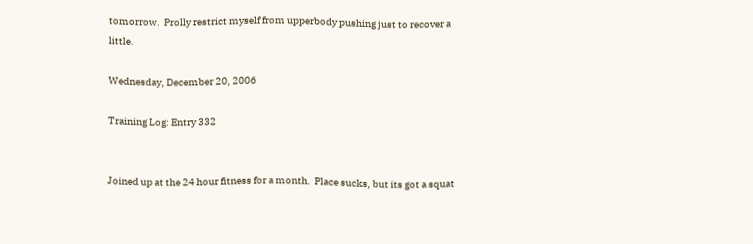tomorrow.  Prolly restrict myself from upperbody pushing just to recover a little.

Wednesday, December 20, 2006

Training Log: Entry 332


Joined up at the 24 hour fitness for a month.  Place sucks, but its got a squat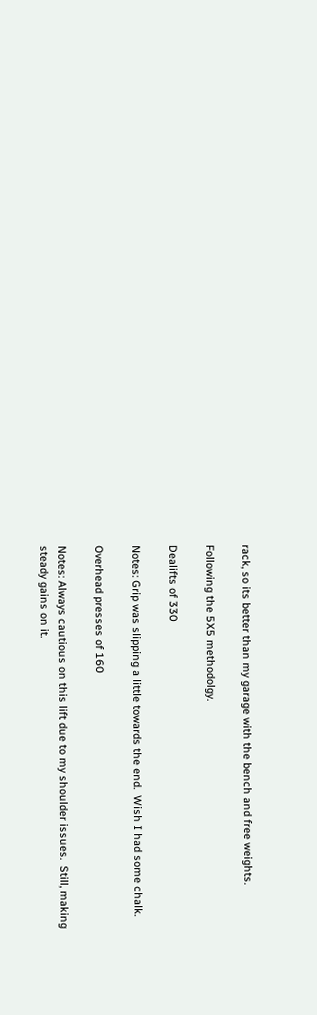rack, so its better than my garage with the bench and free weights.

Following the 5X5 methodolgy.

Dealifts of 330

Notes: Grip was slipping a little towards the end.  Wish I had some chalk.

Overhead presses of 160

Notes: Always cautious on this lift due to my shoulder issues.  Still, making steady gains on it.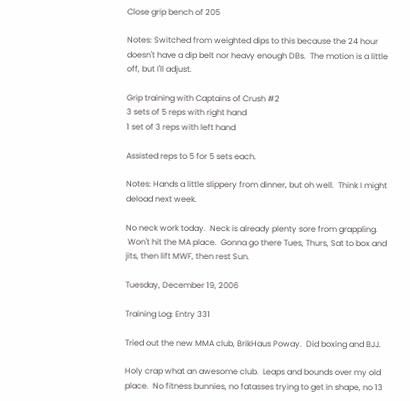Close grip bench of 205

Notes: Switched from weighted dips to this because the 24 hour doesn't have a dip belt nor heavy enough DBs.  The motion is a little off, but I'll adjust.

Grip training with Captains of Crush #2
3 sets of 5 reps with right hand
1 set of 3 reps with left hand

Assisted reps to 5 for 5 sets each.

Notes: Hands a little slippery from dinner, but oh well.  Think I might deload next week.

No neck work today.  Neck is already plenty sore from grappling.
 Won't hit the MA place.  Gonna go there Tues, Thurs, Sat to box and jits, then lift MWF, then rest Sun.

Tuesday, December 19, 2006

Training Log: Entry 331

Tried out the new MMA club, BrikHaus Poway.  Did boxing and BJJ.

Holy crap what an awesome club.  Leaps and bounds over my old place.  No fitness bunnies, no fatasses trying to get in shape, no 13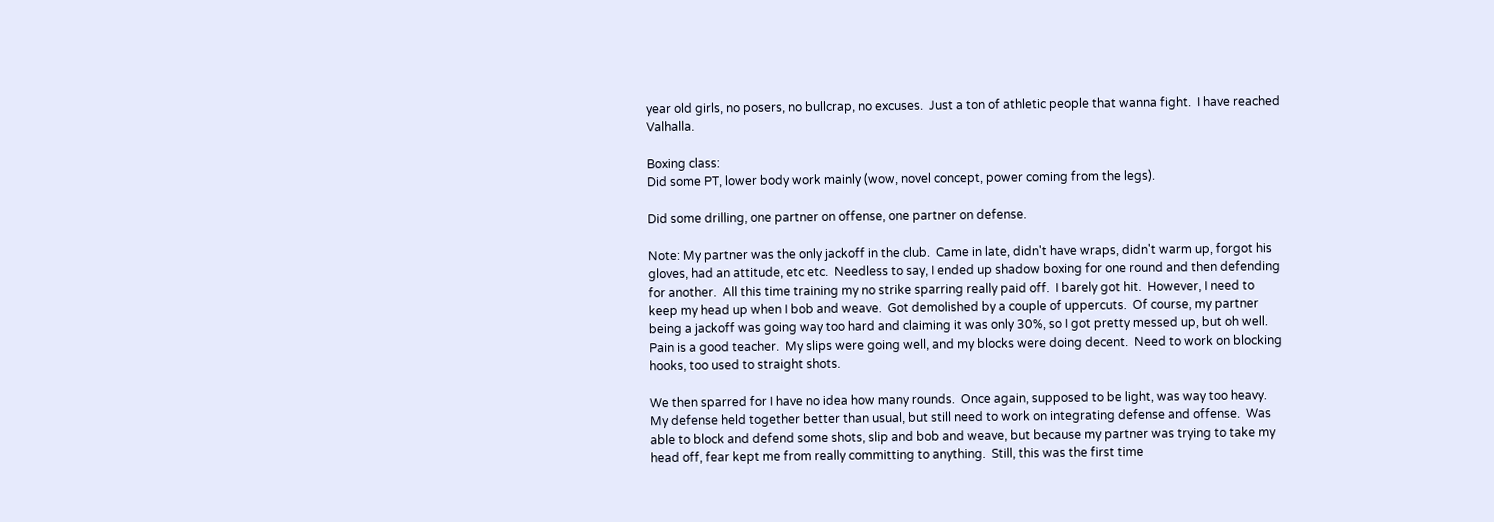year old girls, no posers, no bullcrap, no excuses.  Just a ton of athletic people that wanna fight.  I have reached Valhalla.

Boxing class:
Did some PT, lower body work mainly (wow, novel concept, power coming from the legs).

Did some drilling, one partner on offense, one partner on defense.

Note: My partner was the only jackoff in the club.  Came in late, didn't have wraps, didn't warm up, forgot his gloves, had an attitude, etc etc.  Needless to say, I ended up shadow boxing for one round and then defending for another.  All this time training my no strike sparring really paid off.  I barely got hit.  However, I need to keep my head up when I bob and weave.  Got demolished by a couple of uppercuts.  Of course, my partner being a jackoff was going way too hard and claiming it was only 30%, so I got pretty messed up, but oh well.  Pain is a good teacher.  My slips were going well, and my blocks were doing decent.  Need to work on blocking hooks, too used to straight shots.

We then sparred for I have no idea how many rounds.  Once again, supposed to be light, was way too heavy.  My defense held together better than usual, but still need to work on integrating defense and offense.  Was able to block and defend some shots, slip and bob and weave, but because my partner was trying to take my head off, fear kept me from really committing to anything.  Still, this was the first time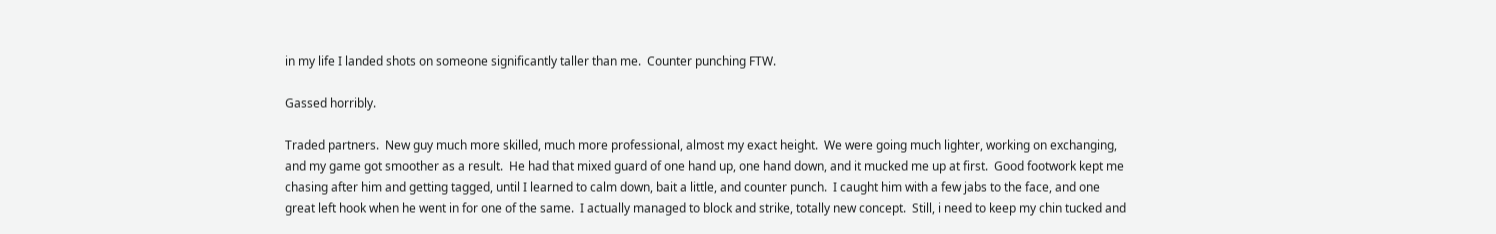in my life I landed shots on someone significantly taller than me.  Counter punching FTW.

Gassed horribly.

Traded partners.  New guy much more skilled, much more professional, almost my exact height.  We were going much lighter, working on exchanging, and my game got smoother as a result.  He had that mixed guard of one hand up, one hand down, and it mucked me up at first.  Good footwork kept me chasing after him and getting tagged, until I learned to calm down, bait a little, and counter punch.  I caught him with a few jabs to the face, and one great left hook when he went in for one of the same.  I actually managed to block and strike, totally new concept.  Still, i need to keep my chin tucked and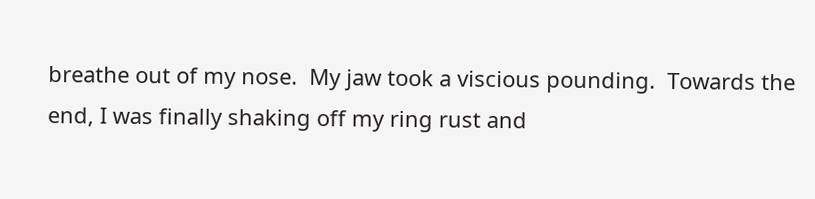breathe out of my nose.  My jaw took a viscious pounding.  Towards the end, I was finally shaking off my ring rust and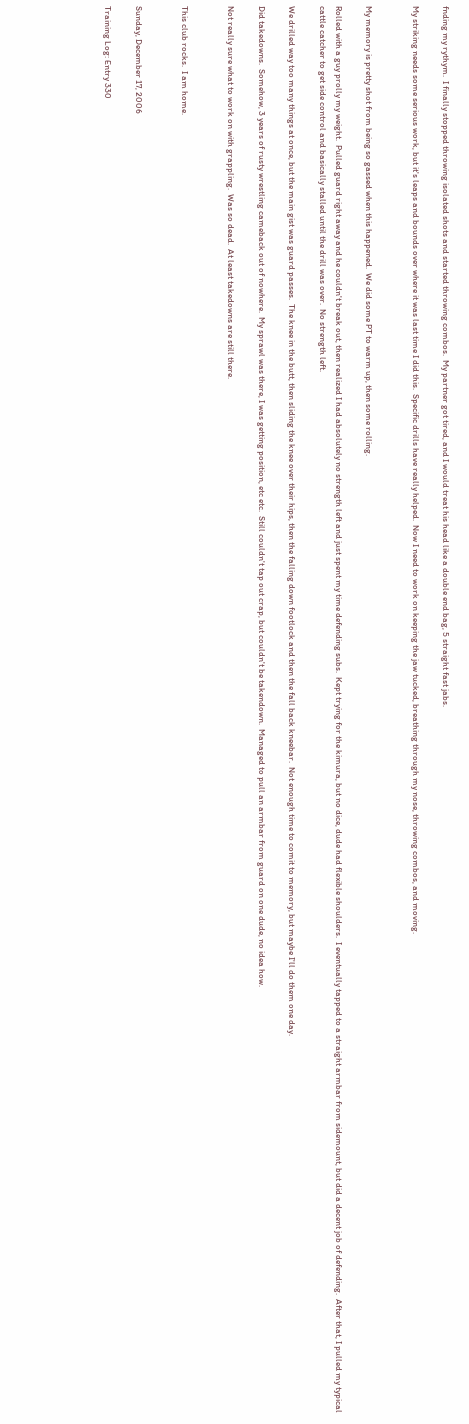fnding my rythym.  I finally stopped throwing isolated shots and started throwing combos.  My partner got tired, and I would treat his head like a double end bag, 5 straight fast jabs.

My striking needs some serious work, but it's leaps and bounds over where it was last time I did this.  Specific drills have really helped.  Now I need to work on keeping the jaw tucked, breathing through my nose, throwing combos, and moving.


My memory is pretty shot from being so gassed when this happened.  We did some PT to warm up, then some rolling.

Rolled with a guy prolly my weight.  Pulled guard right away and he couldn't break out, then realized I had absolutely no strength left and just spent my time defending subs.  Kept trying for the kimura, but no dice, dude had flexible shoulders.  I eventually tapped to a straight armbar from sidemount, but did a decent job of defending.  After that, I pulled my typical cattle catcher to get side control and basically stalled until the drill was over.  No strength left.

We drilled way too many things at once, but the main gist was guard passes.  The knee in the butt, then sliding the knee over their hips, then the falling down footlock and then the fall back kneebar.  Not enough time to comit to memory, but maybe I'll do them one day.

Did takedowns.  Somehow, 3 years of rusty wrestling cameback out of nowhere.  My sprawl was there, I was getting position, etc etc.  Still couldn't tap out crap, but couldn't be takendown.  Managed to pull an armbar from guard on one dude, no idea how.

Not really sure what to work on with grappling.  Was so dead.  At least takedowns are still there.


This club rocks.  I am home.


Sunday, December 17, 2006

Training Log: Entry 330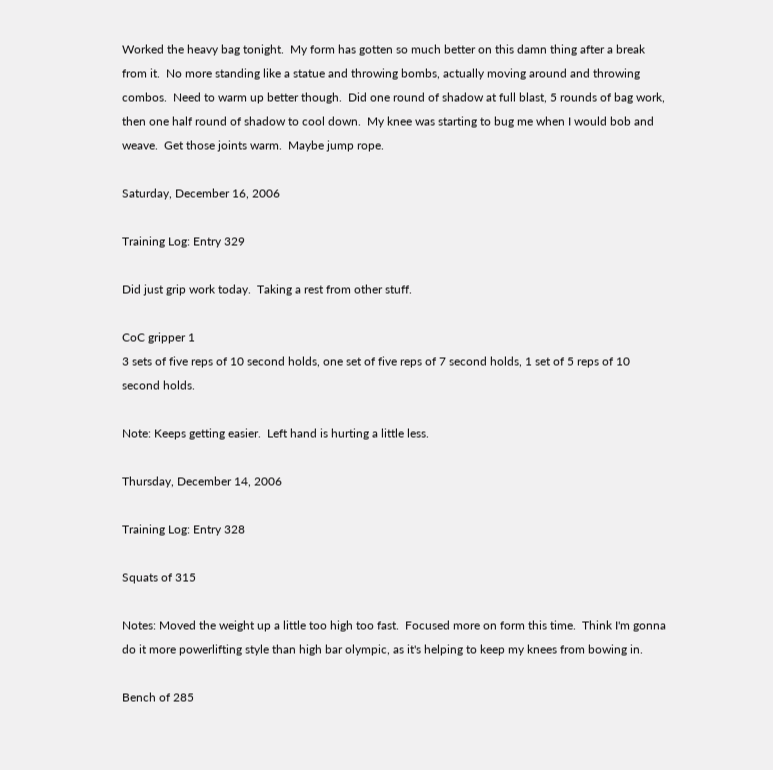Worked the heavy bag tonight.  My form has gotten so much better on this damn thing after a break from it.  No more standing like a statue and throwing bombs, actually moving around and throwing combos.  Need to warm up better though.  Did one round of shadow at full blast, 5 rounds of bag work, then one half round of shadow to cool down.  My knee was starting to bug me when I would bob and weave.  Get those joints warm.  Maybe jump rope.

Saturday, December 16, 2006

Training Log: Entry 329

Did just grip work today.  Taking a rest from other stuff.

CoC gripper 1
3 sets of five reps of 10 second holds, one set of five reps of 7 second holds, 1 set of 5 reps of 10 second holds.

Note: Keeps getting easier.  Left hand is hurting a little less.

Thursday, December 14, 2006

Training Log: Entry 328

Squats of 315

Notes: Moved the weight up a little too high too fast.  Focused more on form this time.  Think I'm gonna do it more powerlifting style than high bar olympic, as it's helping to keep my knees from bowing in.

Bench of 285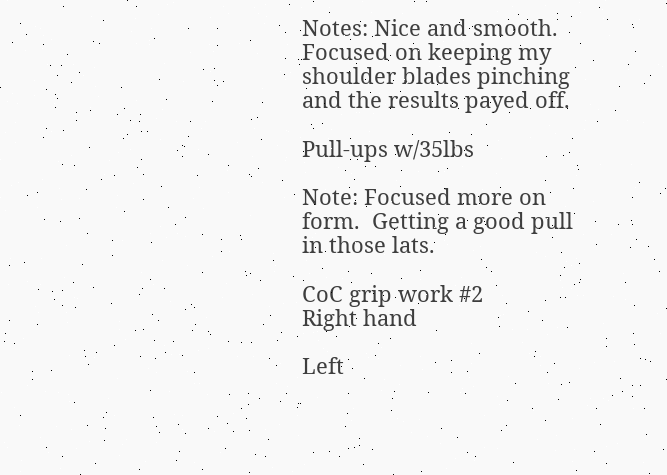Notes: Nice and smooth.  Focused on keeping my shoulder blades pinching and the results payed off.

Pull-ups w/35lbs

Note: Focused more on form.  Getting a good pull in those lats.

CoC grip work #2
Right hand

Left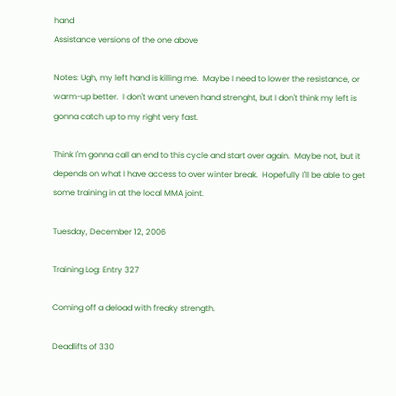hand
Assistance versions of the one above

Notes: Ugh, my left hand is killing me.  Maybe I need to lower the resistance, or warm-up better.  I don't want uneven hand strenght, but I don't think my left is gonna catch up to my right very fast.

Think I'm gonna call an end to this cycle and start over again.  Maybe not, but it depends on what I have access to over winter break.  Hopefully I'll be able to get some training in at the local MMA joint.

Tuesday, December 12, 2006

Training Log: Entry 327

Coming off a deload with freaky strength.

Deadlifts of 330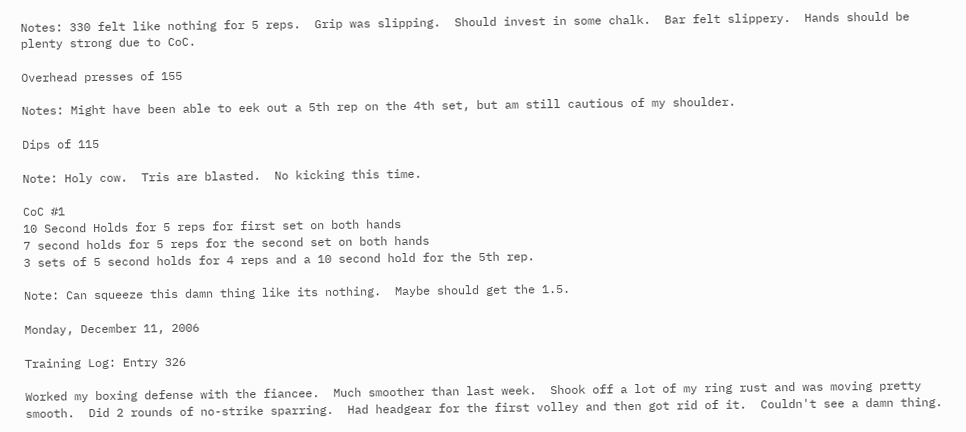Notes: 330 felt like nothing for 5 reps.  Grip was slipping.  Should invest in some chalk.  Bar felt slippery.  Hands should be plenty strong due to CoC.

Overhead presses of 155

Notes: Might have been able to eek out a 5th rep on the 4th set, but am still cautious of my shoulder.

Dips of 115

Note: Holy cow.  Tris are blasted.  No kicking this time.

CoC #1
10 Second Holds for 5 reps for first set on both hands
7 second holds for 5 reps for the second set on both hands
3 sets of 5 second holds for 4 reps and a 10 second hold for the 5th rep.

Note: Can squeeze this damn thing like its nothing.  Maybe should get the 1.5.

Monday, December 11, 2006

Training Log: Entry 326

Worked my boxing defense with the fiancee.  Much smoother than last week.  Shook off a lot of my ring rust and was moving pretty smooth.  Did 2 rounds of no-strike sparring.  Had headgear for the first volley and then got rid of it.  Couldn't see a damn thing.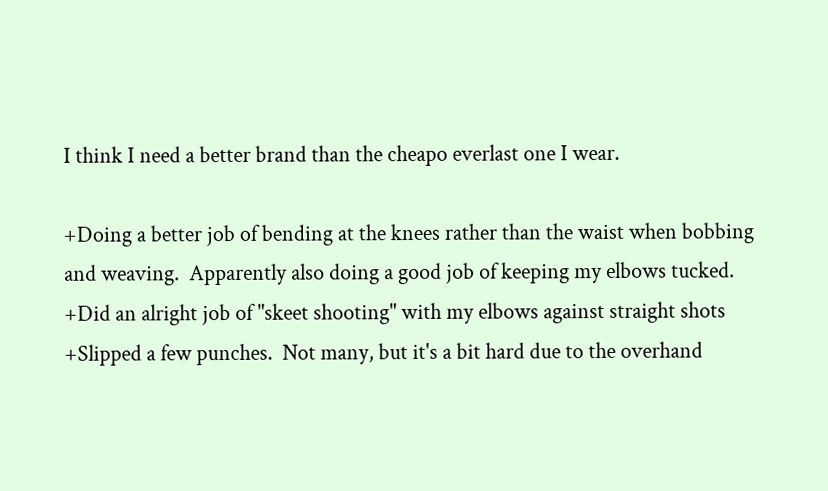I think I need a better brand than the cheapo everlast one I wear.

+Doing a better job of bending at the knees rather than the waist when bobbing and weaving.  Apparently also doing a good job of keeping my elbows tucked.
+Did an alright job of "skeet shooting" with my elbows against straight shots
+Slipped a few punches.  Not many, but it's a bit hard due to the overhand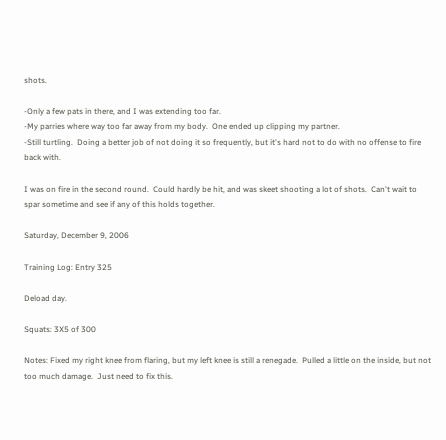shots.

-Only a few pats in there, and I was extending too far.
-My parries where way too far away from my body.  One ended up clipping my partner.
-Still turtling.  Doing a better job of not doing it so frequently, but it's hard not to do with no offense to fire back with.

I was on fire in the second round.  Could hardly be hit, and was skeet shooting a lot of shots.  Can't wait to spar sometime and see if any of this holds together.

Saturday, December 9, 2006

Training Log: Entry 325

Deload day.

Squats: 3X5 of 300

Notes: Fixed my right knee from flaring, but my left knee is still a renegade.  Pulled a little on the inside, but not too much damage.  Just need to fix this.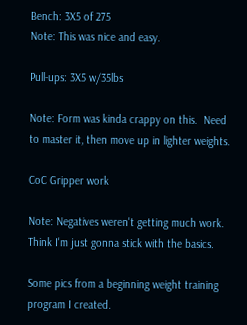Bench: 3X5 of 275
Note: This was nice and easy.

Pull-ups: 3X5 w/35lbs

Note: Form was kinda crappy on this.  Need to master it, then move up in lighter weights.

CoC Gripper work

Note: Negatives weren't getting much work.  Think I'm just gonna stick with the basics.

Some pics from a beginning weight training program I created.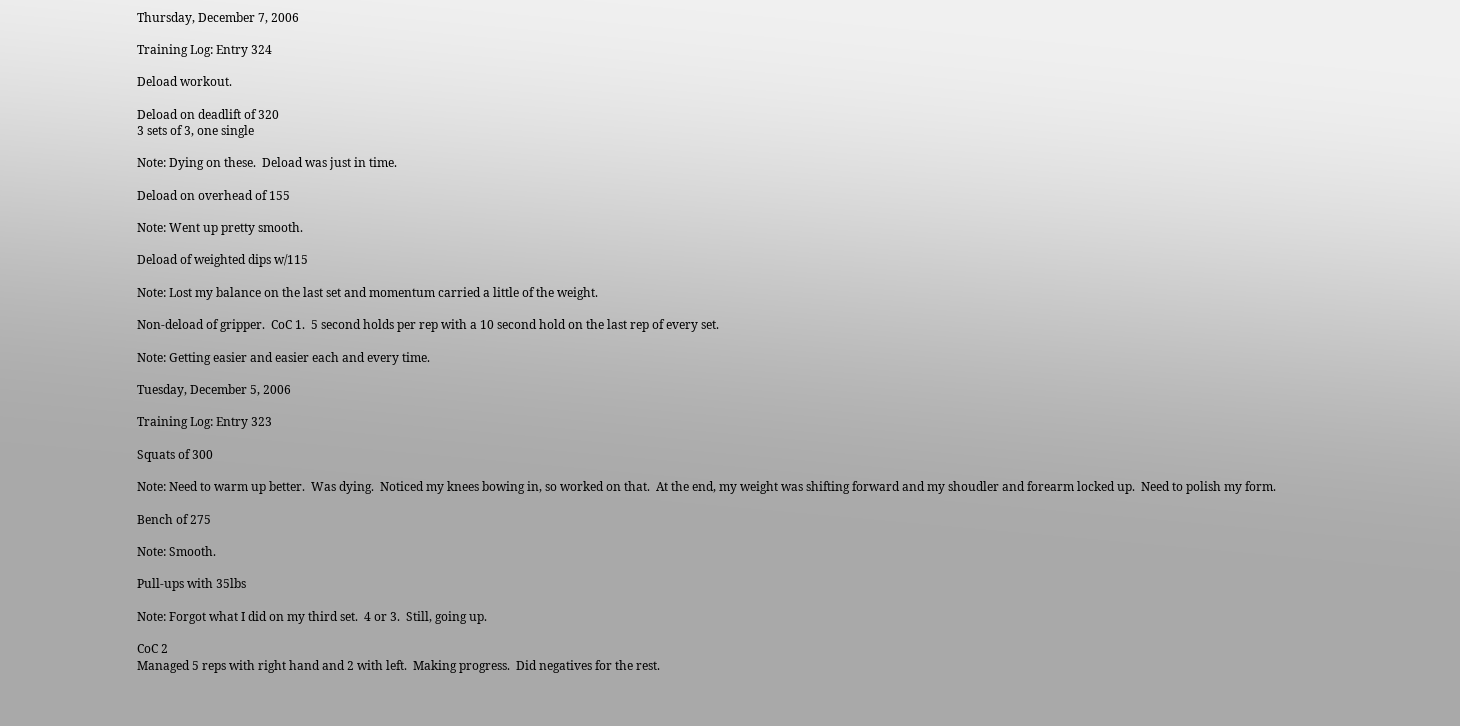Thursday, December 7, 2006

Training Log: Entry 324

Deload workout.

Deload on deadlift of 320
3 sets of 3, one single

Note: Dying on these.  Deload was just in time.

Deload on overhead of 155

Note: Went up pretty smooth.

Deload of weighted dips w/115

Note: Lost my balance on the last set and momentum carried a little of the weight.

Non-deload of gripper.  CoC 1.  5 second holds per rep with a 10 second hold on the last rep of every set.

Note: Getting easier and easier each and every time.

Tuesday, December 5, 2006

Training Log: Entry 323

Squats of 300

Note: Need to warm up better.  Was dying.  Noticed my knees bowing in, so worked on that.  At the end, my weight was shifting forward and my shoudler and forearm locked up.  Need to polish my form.

Bench of 275

Note: Smooth.

Pull-ups with 35lbs

Note: Forgot what I did on my third set.  4 or 3.  Still, going up.

CoC 2
Managed 5 reps with right hand and 2 with left.  Making progress.  Did negatives for the rest.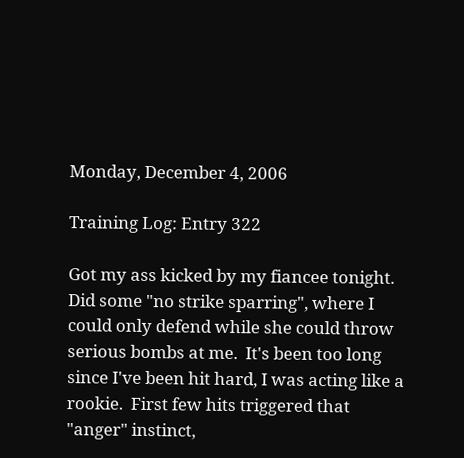Monday, December 4, 2006

Training Log: Entry 322

Got my ass kicked by my fiancee tonight.  Did some "no strike sparring", where I could only defend while she could throw serious bombs at me.  It's been too long since I've been hit hard, I was acting like a rookie.  First few hits triggered that "anger" instinct,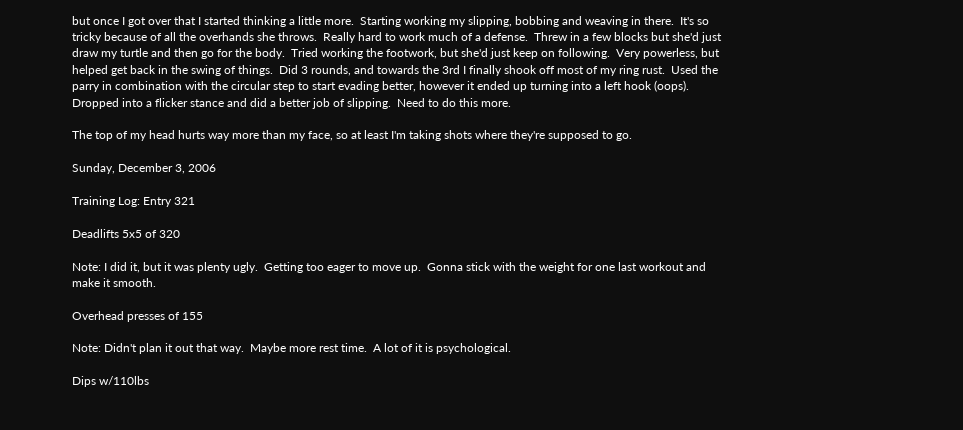but once I got over that I started thinking a little more.  Starting working my slipping, bobbing and weaving in there.  It's so tricky because of all the overhands she throws.  Really hard to work much of a defense.  Threw in a few blocks but she'd just draw my turtle and then go for the body.  Tried working the footwork, but she'd just keep on following.  Very powerless, but helped get back in the swing of things.  Did 3 rounds, and towards the 3rd I finally shook off most of my ring rust.  Used the parry in combination with the circular step to start evading better, however it ended up turning into a left hook (oops).  Dropped into a flicker stance and did a better job of slipping.  Need to do this more.

The top of my head hurts way more than my face, so at least I'm taking shots where they're supposed to go.

Sunday, December 3, 2006

Training Log: Entry 321

Deadlifts 5x5 of 320

Note: I did it, but it was plenty ugly.  Getting too eager to move up.  Gonna stick with the weight for one last workout and make it smooth.

Overhead presses of 155

Note: Didn't plan it out that way.  Maybe more rest time.  A lot of it is psychological.

Dips w/110lbs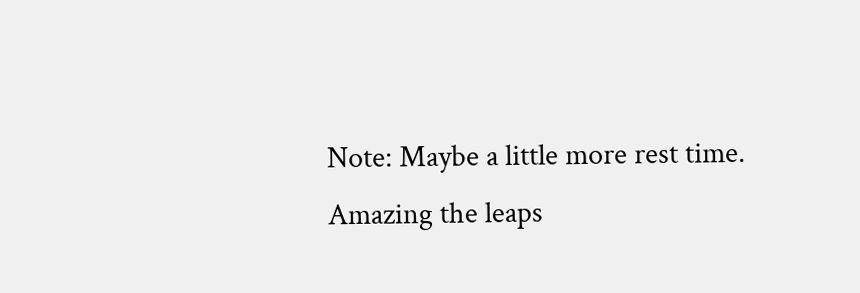Note: Maybe a little more rest time.  Amazing the leaps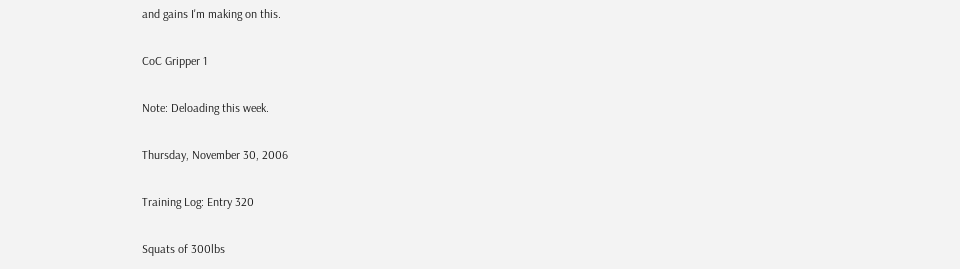and gains I'm making on this.

CoC Gripper 1

Note: Deloading this week.

Thursday, November 30, 2006

Training Log: Entry 320

Squats of 300lbs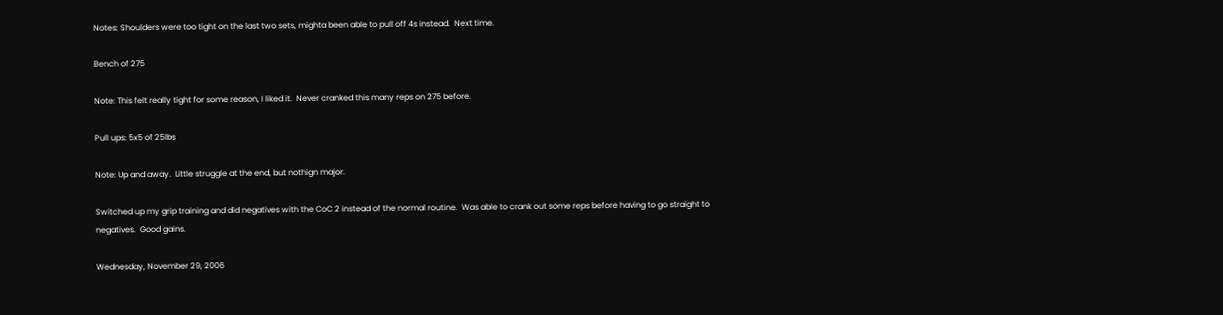Notes: Shoulders were too tight on the last two sets, mighta been able to pull off 4s instead.  Next time.

Bench of 275

Note: This felt really tight for some reason, I liked it.  Never cranked this many reps on 275 before.

Pull ups: 5x5 of 25lbs

Note: Up and away.  Little struggle at the end, but nothign major.

Switched up my grip training and did negatives with the CoC 2 instead of the normal routine.  Was able to crank out some reps before having to go straight to negatives.  Good gains.

Wednesday, November 29, 2006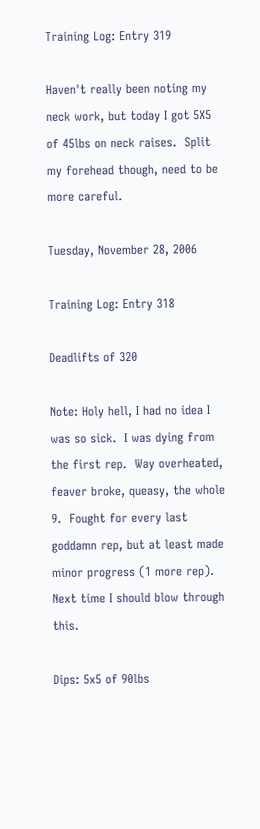Training Log: Entry 319

Haven't really been noting my neck work, but today I got 5X5 of 45lbs on neck raises.  Split my forehead though, need to be more careful.

Tuesday, November 28, 2006

Training Log: Entry 318

Deadlifts of 320

Note: Holy hell, I had no idea I was so sick.  I was dying from the first rep.  Way overheated, feaver broke, queasy, the whole 9.  Fought for every last goddamn rep, but at least made minor progress (1 more rep).  Next time I should blow through this.

Dips: 5x5 of 90lbs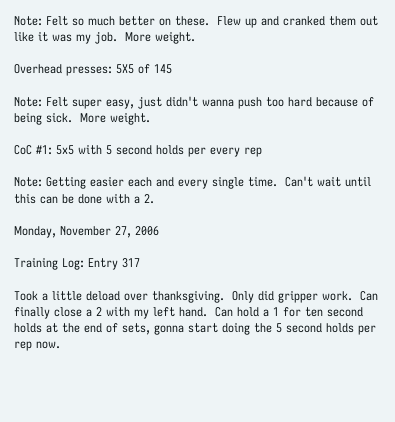Note: Felt so much better on these.  Flew up and cranked them out like it was my job.  More weight.

Overhead presses: 5X5 of 145

Note: Felt super easy, just didn't wanna push too hard because of being sick.  More weight.

CoC #1: 5x5 with 5 second holds per every rep

Note: Getting easier each and every single time.  Can't wait until this can be done with a 2.

Monday, November 27, 2006

Training Log: Entry 317

Took a little deload over thanksgiving.  Only did gripper work.  Can finally close a 2 with my left hand.  Can hold a 1 for ten second holds at the end of sets, gonna start doing the 5 second holds per rep now.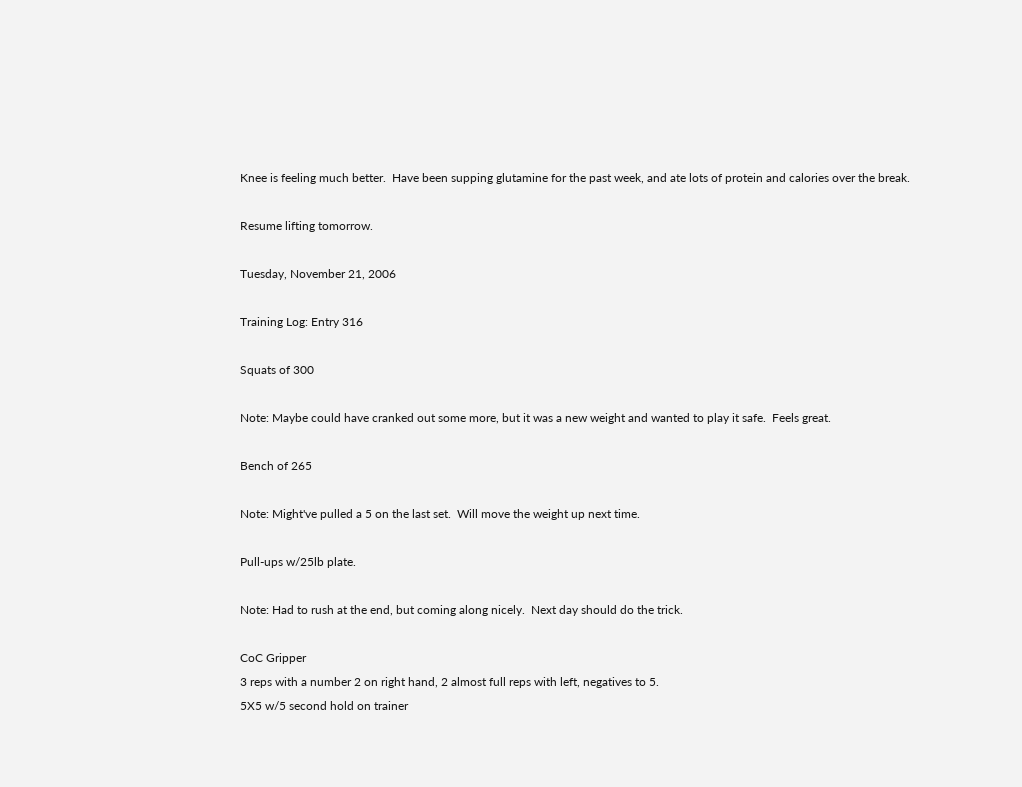Knee is feeling much better.  Have been supping glutamine for the past week, and ate lots of protein and calories over the break.

Resume lifting tomorrow.

Tuesday, November 21, 2006

Training Log: Entry 316

Squats of 300

Note: Maybe could have cranked out some more, but it was a new weight and wanted to play it safe.  Feels great.

Bench of 265

Note: Might've pulled a 5 on the last set.  Will move the weight up next time.

Pull-ups w/25lb plate.

Note: Had to rush at the end, but coming along nicely.  Next day should do the trick.

CoC Gripper
3 reps with a number 2 on right hand, 2 almost full reps with left, negatives to 5.
5X5 w/5 second hold on trainer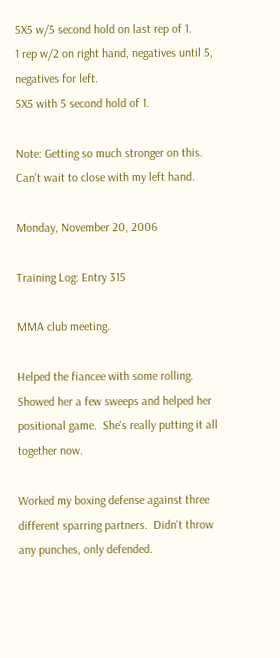5X5 w/5 second hold on last rep of 1.
1 rep w/2 on right hand, negatives until 5, negatives for left.
5X5 with 5 second hold of 1.

Note: Getting so much stronger on this.  Can't wait to close with my left hand.

Monday, November 20, 2006

Training Log: Entry 315

MMA club meeting.

Helped the fiancee with some rolling.  Showed her a few sweeps and helped her positional game.  She's really putting it all together now.

Worked my boxing defense against three different sparring partners.  Didn't throw any punches, only defended.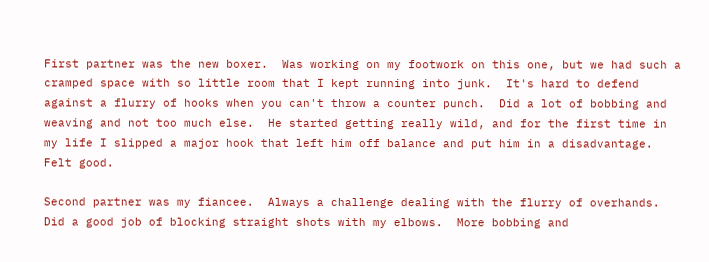First partner was the new boxer.  Was working on my footwork on this one, but we had such a cramped space with so little room that I kept running into junk.  It's hard to defend against a flurry of hooks when you can't throw a counter punch.  Did a lot of bobbing and weaving and not too much else.  He started getting really wild, and for the first time in my life I slipped a major hook that left him off balance and put him in a disadvantage.  Felt good.

Second partner was my fiancee.  Always a challenge dealing with the flurry of overhands.  Did a good job of blocking straight shots with my elbows.  More bobbing and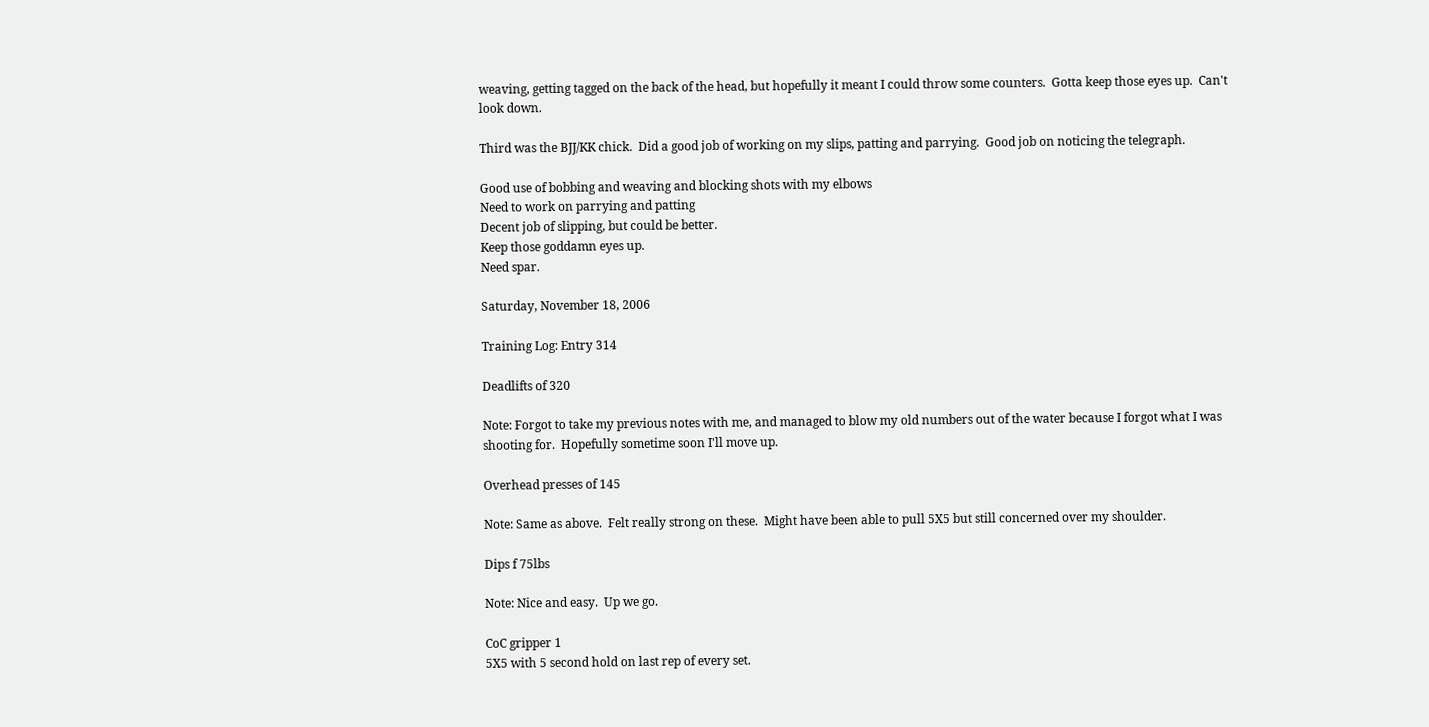weaving, getting tagged on the back of the head, but hopefully it meant I could throw some counters.  Gotta keep those eyes up.  Can't look down.

Third was the BJJ/KK chick.  Did a good job of working on my slips, patting and parrying.  Good job on noticing the telegraph.

Good use of bobbing and weaving and blocking shots with my elbows
Need to work on parrying and patting
Decent job of slipping, but could be better.
Keep those goddamn eyes up.
Need spar.

Saturday, November 18, 2006

Training Log: Entry 314

Deadlifts of 320

Note: Forgot to take my previous notes with me, and managed to blow my old numbers out of the water because I forgot what I was shooting for.  Hopefully sometime soon I'll move up.

Overhead presses of 145

Note: Same as above.  Felt really strong on these.  Might have been able to pull 5X5 but still concerned over my shoulder.

Dips f 75lbs

Note: Nice and easy.  Up we go.

CoC gripper 1
5X5 with 5 second hold on last rep of every set.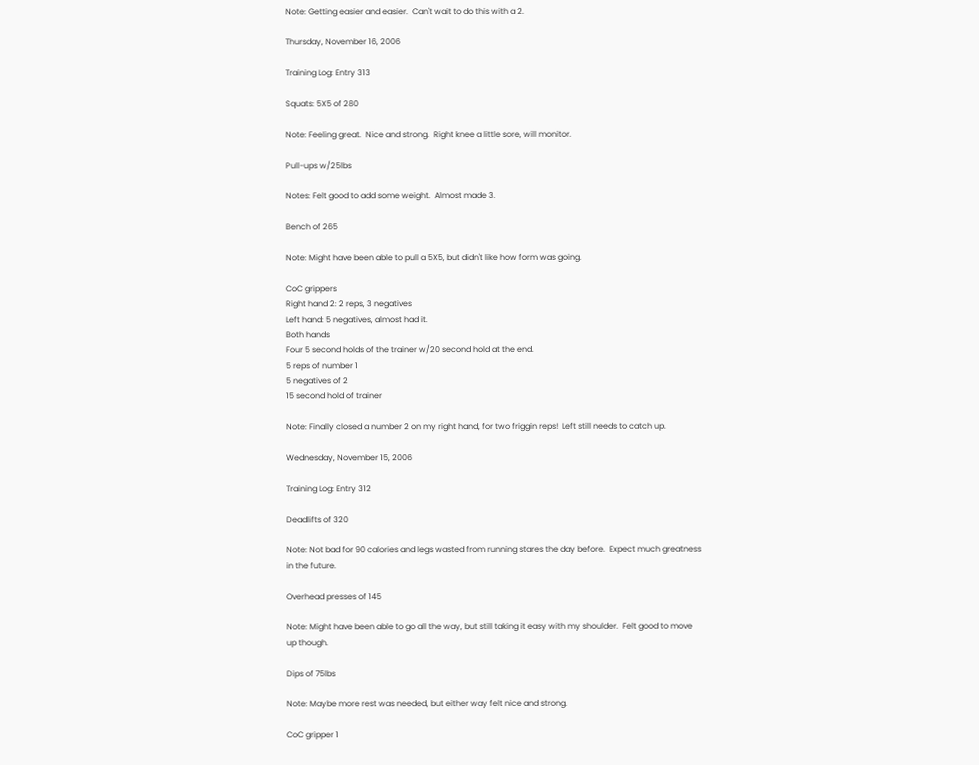Note: Getting easier and easier.  Can't wait to do this with a 2.

Thursday, November 16, 2006

Training Log: Entry 313

Squats: 5X5 of 280

Note: Feeling great.  Nice and strong.  Right knee a little sore, will monitor.

Pull-ups w/25lbs

Notes: Felt good to add some weight.  Almost made 3.

Bench of 265

Note: Might have been able to pull a 5X5, but didn't like how form was going.

CoC grippers
Right hand 2: 2 reps, 3 negatives
Left hand: 5 negatives, almost had it.
Both hands
Four 5 second holds of the trainer w/20 second hold at the end.
5 reps of number 1
5 negatives of 2
15 second hold of trainer

Note: Finally closed a number 2 on my right hand, for two friggin reps!  Left still needs to catch up.

Wednesday, November 15, 2006

Training Log: Entry 312

Deadlifts of 320

Note: Not bad for 90 calories and legs wasted from running stares the day before.  Expect much greatness in the future.

Overhead presses of 145

Note: Might have been able to go all the way, but still taking it easy with my shoulder.  Felt good to move up though.

Dips of 75lbs

Note: Maybe more rest was needed, but either way felt nice and strong.

CoC gripper 1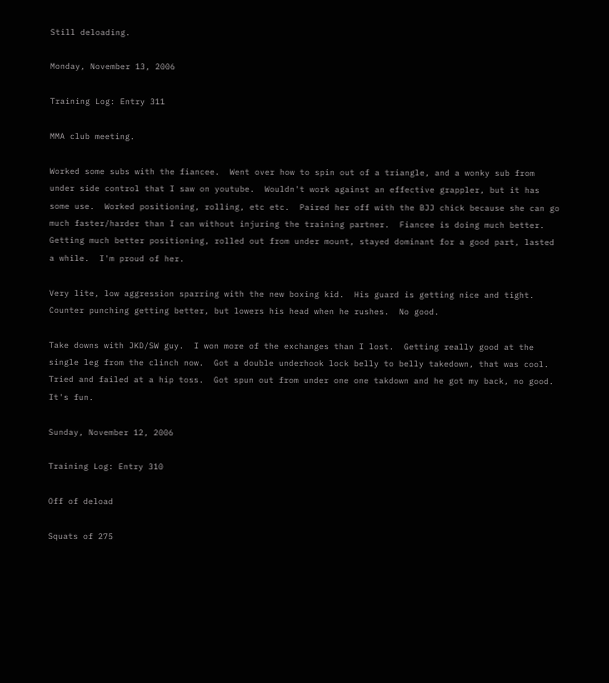Still deloading.

Monday, November 13, 2006

Training Log: Entry 311

MMA club meeting.

Worked some subs with the fiancee.  Went over how to spin out of a triangle, and a wonky sub from under side control that I saw on youtube.  Wouldn't work against an effective grappler, but it has some use.  Worked positioning, rolling, etc etc.  Paired her off with the BJJ chick because she can go much faster/harder than I can without injuring the training partner.  Fiancee is doing much better.  Getting much better positioning, rolled out from under mount, stayed dominant for a good part, lasted a while.  I'm proud of her.

Very lite, low aggression sparring with the new boxing kid.  His guard is getting nice and tight.  Counter punching getting better, but lowers his head when he rushes.  No good.

Take downs with JKD/SW guy.  I won more of the exchanges than I lost.  Getting really good at the single leg from the clinch now.  Got a double underhook lock belly to belly takedown, that was cool.  Tried and failed at a hip toss.  Got spun out from under one one takdown and he got my back, no good.  It's fun.

Sunday, November 12, 2006

Training Log: Entry 310

Off of deload

Squats of 275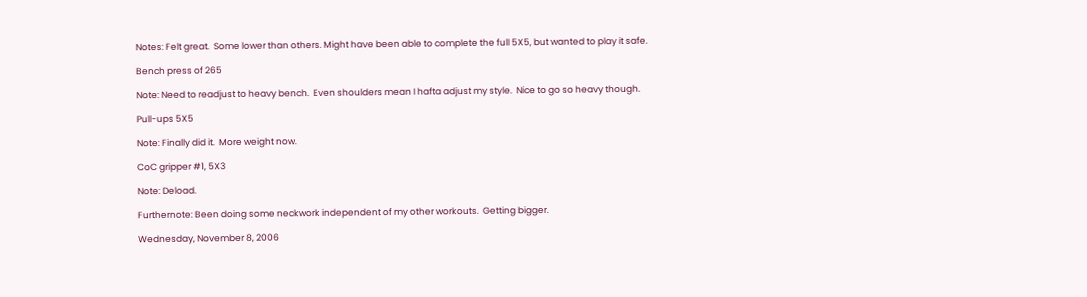Notes: Felt great.  Some lower than others. Might have been able to complete the full 5X5, but wanted to play it safe.

Bench press of 265

Note: Need to readjust to heavy bench.  Even shoulders mean I hafta adjust my style.  Nice to go so heavy though.

Pull-ups 5X5

Note: Finally did it.  More weight now.

CoC gripper #1, 5X3

Note: Deload.

Furthernote: Been doing some neckwork independent of my other workouts.  Getting bigger.

Wednesday, November 8, 2006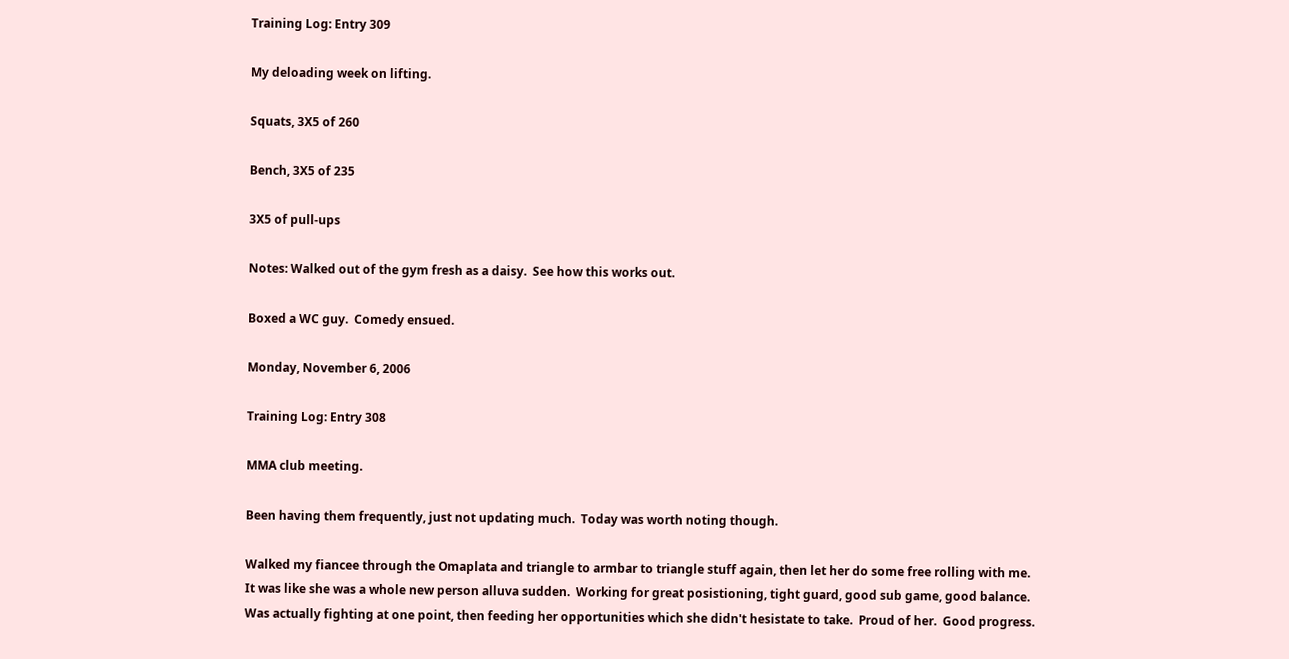Training Log: Entry 309

My deloading week on lifting.

Squats, 3X5 of 260

Bench, 3X5 of 235

3X5 of pull-ups

Notes: Walked out of the gym fresh as a daisy.  See how this works out.

Boxed a WC guy.  Comedy ensued.

Monday, November 6, 2006

Training Log: Entry 308

MMA club meeting.

Been having them frequently, just not updating much.  Today was worth noting though.

Walked my fiancee through the Omaplata and triangle to armbar to triangle stuff again, then let her do some free rolling with me.  It was like she was a whole new person alluva sudden.  Working for great posistioning, tight guard, good sub game, good balance.  Was actually fighting at one point, then feeding her opportunities which she didn't hesistate to take.  Proud of her.  Good progress.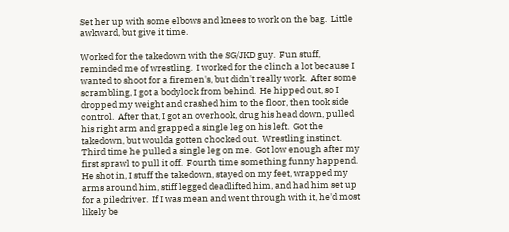Set her up with some elbows and knees to work on the bag.  Little awkward, but give it time.

Worked for the takedown with the SG/JKD guy.  Fun stuff, reminded me of wrestling.  I worked for the clinch a lot because I wanted to shoot for a firemen's, but didn't really work.  After some scrambling, I got a bodylock from behind.  He hipped out, so I dropped my weight and crashed him to the floor, then took side control.  After that, I got an overhook, drug his head down, pulled his right arm and grapped a single leg on his left.  Got the takedown, but woulda gotten chocked out.  Wrestling instinct.  Third time he pulled a single leg on me.  Got low enough after my first sprawl to pull it off.  Fourth time something funny happend.  He shot in, I stuff the takedown, stayed on my feet, wrapped my arms around him, stiff legged deadlifted him, and had him set up for a piledriver.  If I was mean and went through with it, he'd most likely be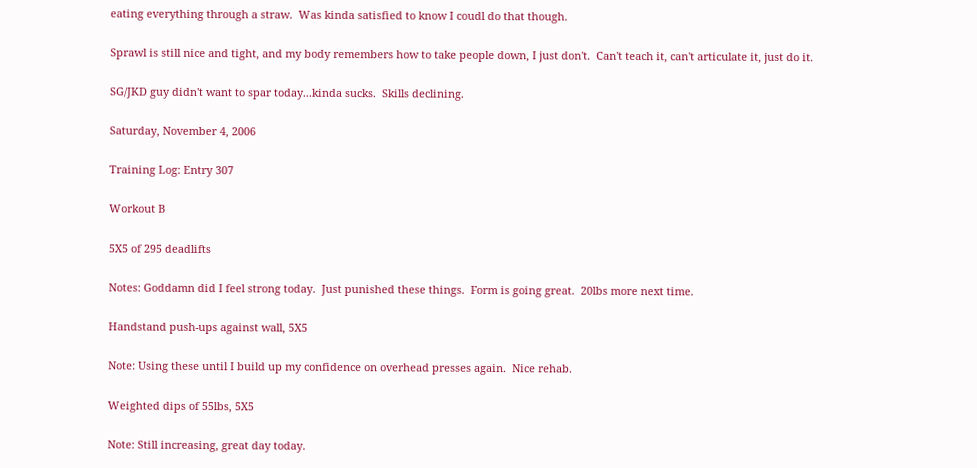eating everything through a straw.  Was kinda satisfied to know I coudl do that though.

Sprawl is still nice and tight, and my body remembers how to take people down, I just don't.  Can't teach it, can't articulate it, just do it.

SG/JKD guy didn't want to spar today...kinda sucks.  Skills declining.

Saturday, November 4, 2006

Training Log: Entry 307

Workout B

5X5 of 295 deadlifts

Notes: Goddamn did I feel strong today.  Just punished these things.  Form is going great.  20lbs more next time.

Handstand push-ups against wall, 5X5

Note: Using these until I build up my confidence on overhead presses again.  Nice rehab.

Weighted dips of 55lbs, 5X5

Note: Still increasing, great day today.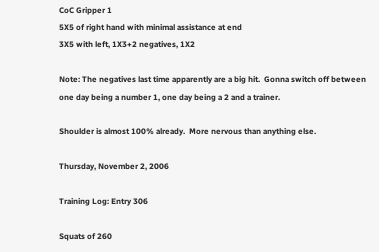CoC Gripper 1
5X5 of right hand with minimal assistance at end
3X5 with left, 1X3+2 negatives, 1X2

Note: The negatives last time apparently are a big hit.  Gonna switch off between one day being a number 1, one day being a 2 and a trainer.

Shoulder is almost 100% already.  More nervous than anything else.

Thursday, November 2, 2006

Training Log: Entry 306

Squats of 260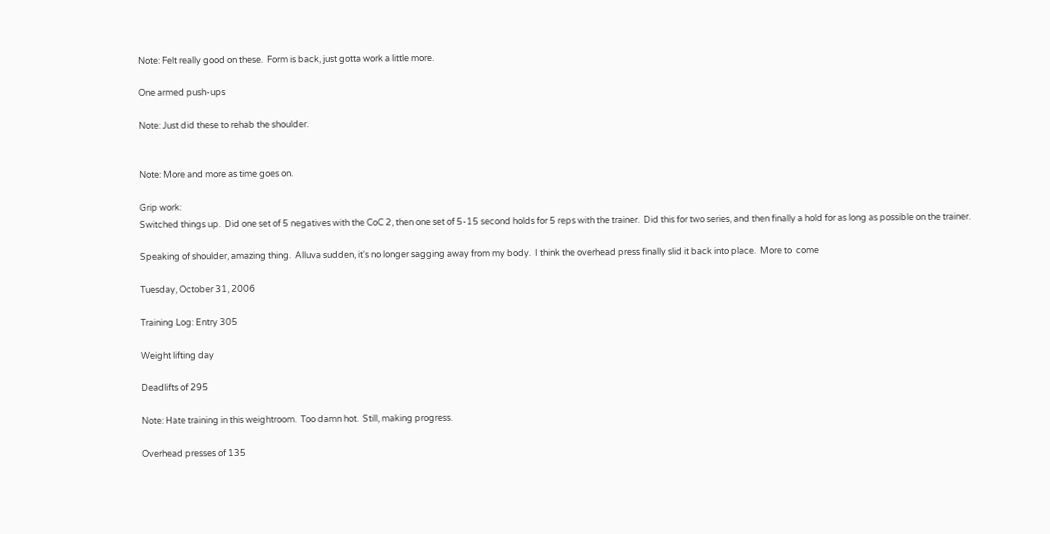Note: Felt really good on these.  Form is back, just gotta work a little more.

One armed push-ups

Note: Just did these to rehab the shoulder.


Note: More and more as time goes on.

Grip work:
Switched things up.  Did one set of 5 negatives with the CoC 2, then one set of 5-15 second holds for 5 reps with the trainer.  Did this for two series, and then finally a hold for as long as possible on the trainer.

Speaking of shoulder, amazing thing.  Alluva sudden, it's no longer sagging away from my body.  I think the overhead press finally slid it back into place.  More to  come

Tuesday, October 31, 2006

Training Log: Entry 305

Weight lifting day

Deadlifts of 295

Note: Hate training in this weightroom.  Too damn hot.  Still, making progress.

Overhead presses of 135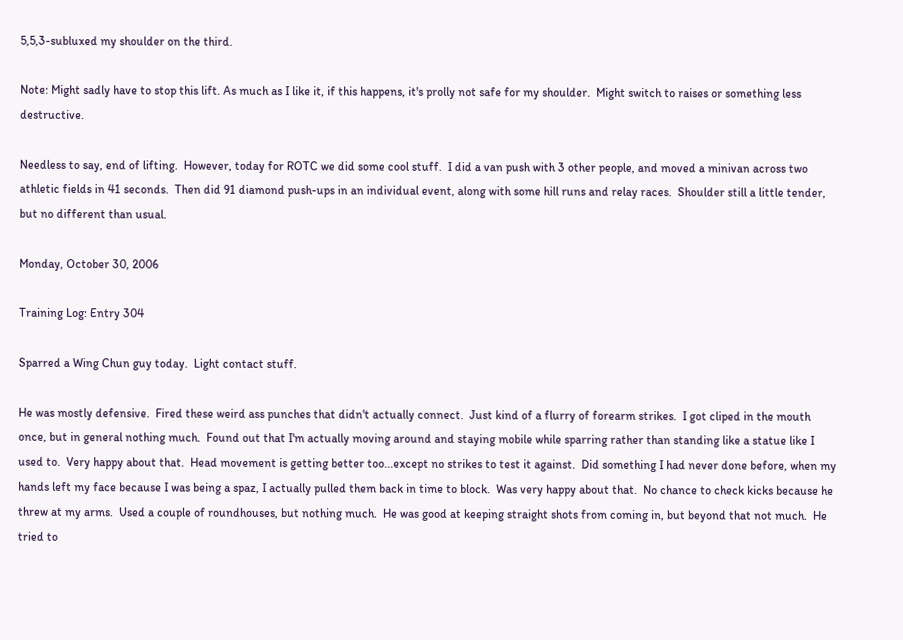5,5,3-subluxed my shoulder on the third.

Note: Might sadly have to stop this lift. As much as I like it, if this happens, it's prolly not safe for my shoulder.  Might switch to raises or something less destructive.

Needless to say, end of lifting.  However, today for ROTC we did some cool stuff.  I did a van push with 3 other people, and moved a minivan across two athletic fields in 41 seconds.  Then did 91 diamond push-ups in an individual event, along with some hill runs and relay races.  Shoulder still a little tender, but no different than usual.

Monday, October 30, 2006

Training Log: Entry 304

Sparred a Wing Chun guy today.  Light contact stuff.

He was mostly defensive.  Fired these weird ass punches that didn't actually connect.  Just kind of a flurry of forearm strikes.  I got cliped in the mouth once, but in general nothing much.  Found out that I'm actually moving around and staying mobile while sparring rather than standing like a statue like I used to.  Very happy about that.  Head movement is getting better too...except no strikes to test it against.  Did something I had never done before, when my hands left my face because I was being a spaz, I actually pulled them back in time to block.  Was very happy about that.  No chance to check kicks because he threw at my arms.  Used a couple of roundhouses, but nothing much.  He was good at keeping straight shots from coming in, but beyond that not much.  He tried to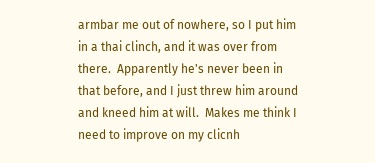armbar me out of nowhere, so I put him in a thai clinch, and it was over from there.  Apparently he's never been in that before, and I just threw him around and kneed him at will.  Makes me think I need to improve on my clicnh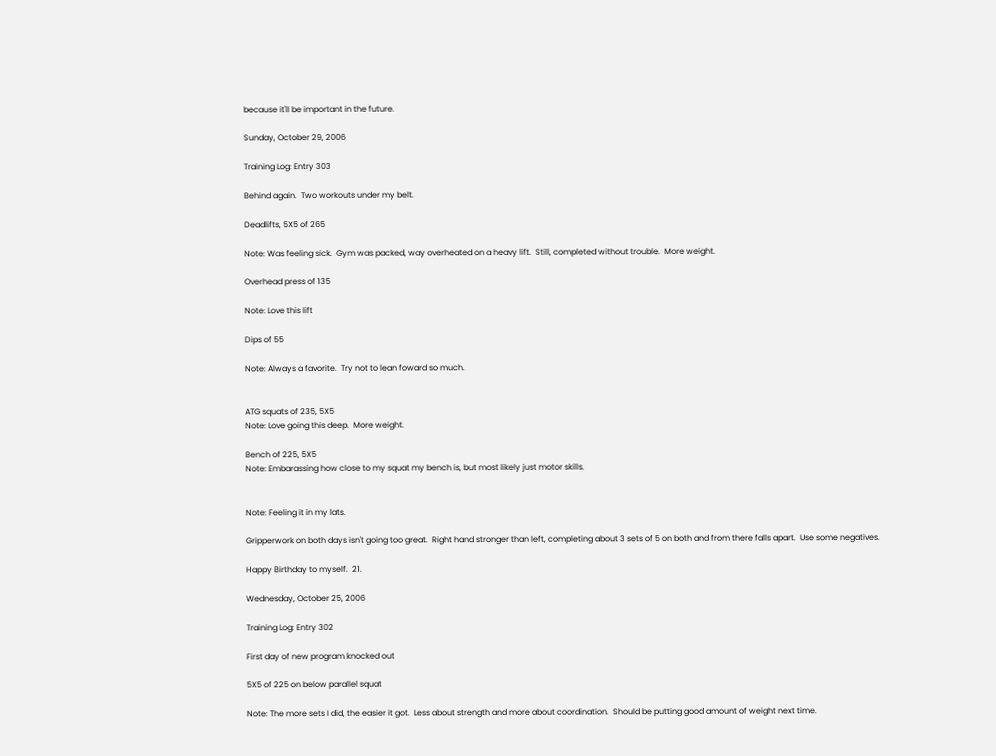because it'll be important in the future.

Sunday, October 29, 2006

Training Log: Entry 303

Behind again.  Two workouts under my belt.

Deadlifts, 5X5 of 265

Note: Was feeling sick.  Gym was packed, way overheated on a heavy lift.  Still, completed without trouble.  More weight.

Overhead press of 135

Note: Love this lift

Dips of 55

Note: Always a favorite.  Try not to lean foward so much.


ATG squats of 235, 5X5
Note: Love going this deep.  More weight.

Bench of 225, 5X5
Note: Embarassing how close to my squat my bench is, but most likely just motor skills.


Note: Feeling it in my lats.

Gripperwork on both days isn't going too great.  Right hand stronger than left, completing about 3 sets of 5 on both and from there falls apart.  Use some negatives.

Happy Birthday to myself.  21.

Wednesday, October 25, 2006

Training Log: Entry 302

First day of new program knocked out

5X5 of 225 on below parallel squat

Note: The more sets I did, the easier it got.  Less about strength and more about coordination.  Should be putting good amount of weight next time.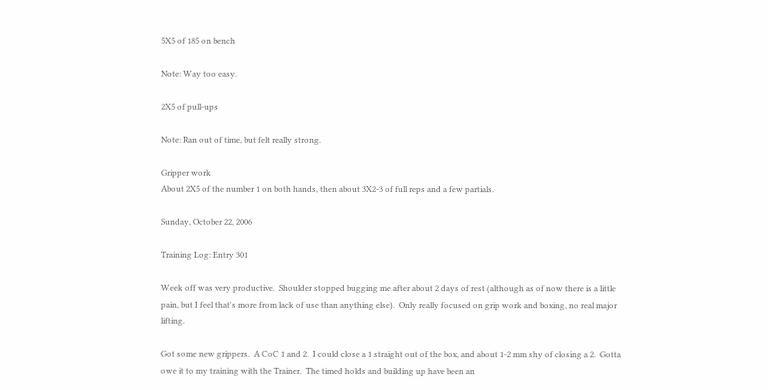5X5 of 185 on bench

Note: Way too easy.

2X5 of pull-ups

Note: Ran out of time, but felt really strong.

Gripper work
About 2X5 of the number 1 on both hands, then about 3X2-3 of full reps and a few partials.

Sunday, October 22, 2006

Training Log: Entry 301

Week off was very productive.  Shoulder stopped bugging me after about 2 days of rest (although as of now there is a little pain, but I feel that's more from lack of use than anything else).  Only really focused on grip work and boxing, no real major lifting.

Got some new grippers.  A CoC 1 and 2.  I could close a 1 straight out of the box, and about 1-2 mm shy of closing a 2.  Gotta owe it to my training with the Trainer.  The timed holds and building up have been an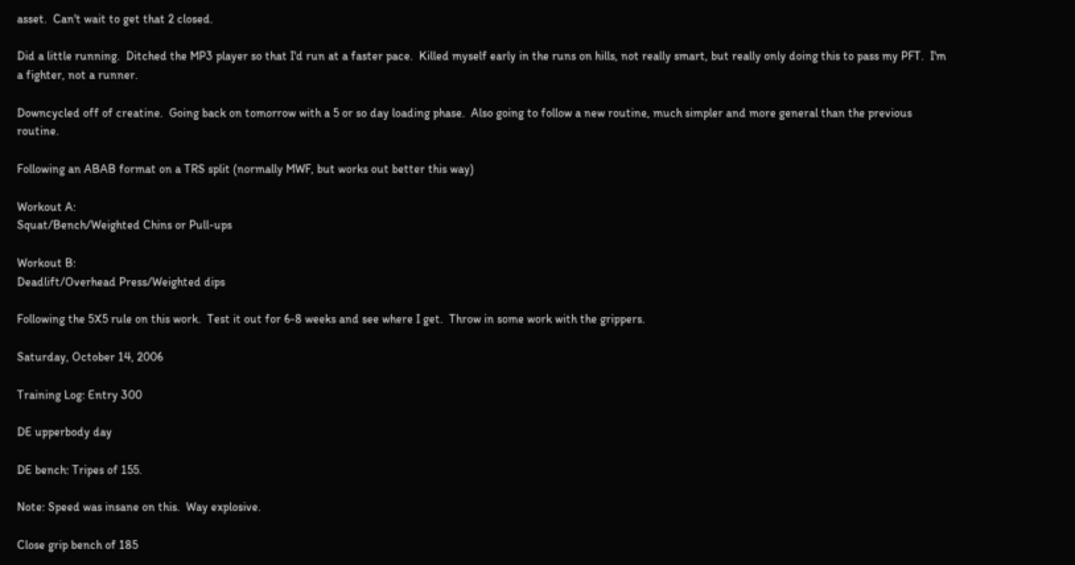asset.  Can't wait to get that 2 closed.

Did a little running.  Ditched the MP3 player so that I'd run at a faster pace.  Killed myself early in the runs on hills, not really smart, but really only doing this to pass my PFT.  I'm a fighter, not a runner.

Downcycled off of creatine.  Going back on tomorrow with a 5 or so day loading phase.  Also going to follow a new routine, much simpler and more general than the previous routine.

Following an ABAB format on a TRS split (normally MWF, but works out better this way)

Workout A:
Squat/Bench/Weighted Chins or Pull-ups

Workout B:
Deadlift/Overhead Press/Weighted dips

Following the 5X5 rule on this work.  Test it out for 6-8 weeks and see where I get.  Throw in some work with the grippers.

Saturday, October 14, 2006

Training Log: Entry 300

DE upperbody day

DE bench: Tripes of 155.

Note: Speed was insane on this.  Way explosive.

Close grip bench of 185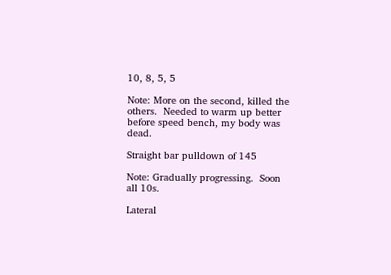10, 8, 5, 5

Note: More on the second, killed the others.  Needed to warm up better before speed bench, my body was dead.

Straight bar pulldown of 145

Note: Gradually progressing.  Soon all 10s.

Lateral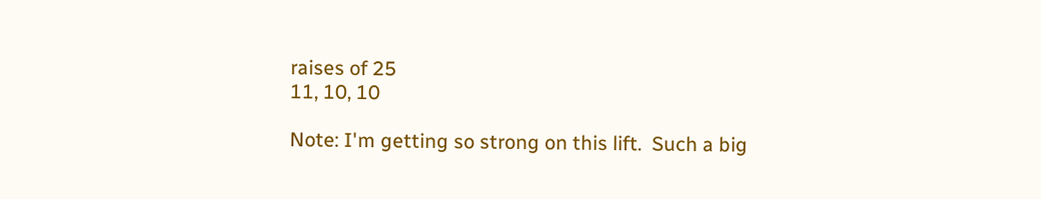raises of 25
11, 10, 10

Note: I'm getting so strong on this lift.  Such a big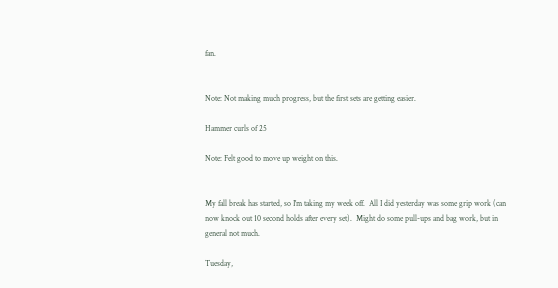fan.


Note: Not making much progress, but the first sets are getting easier.

Hammer curls of 25

Note: Felt good to move up weight on this.


My fall break has started, so I'm taking my week off.  All I did yesterday was some grip work (can now knock out 10 second holds after every set).  Might do some pull-ups and bag work, but in general not much.

Tuesday,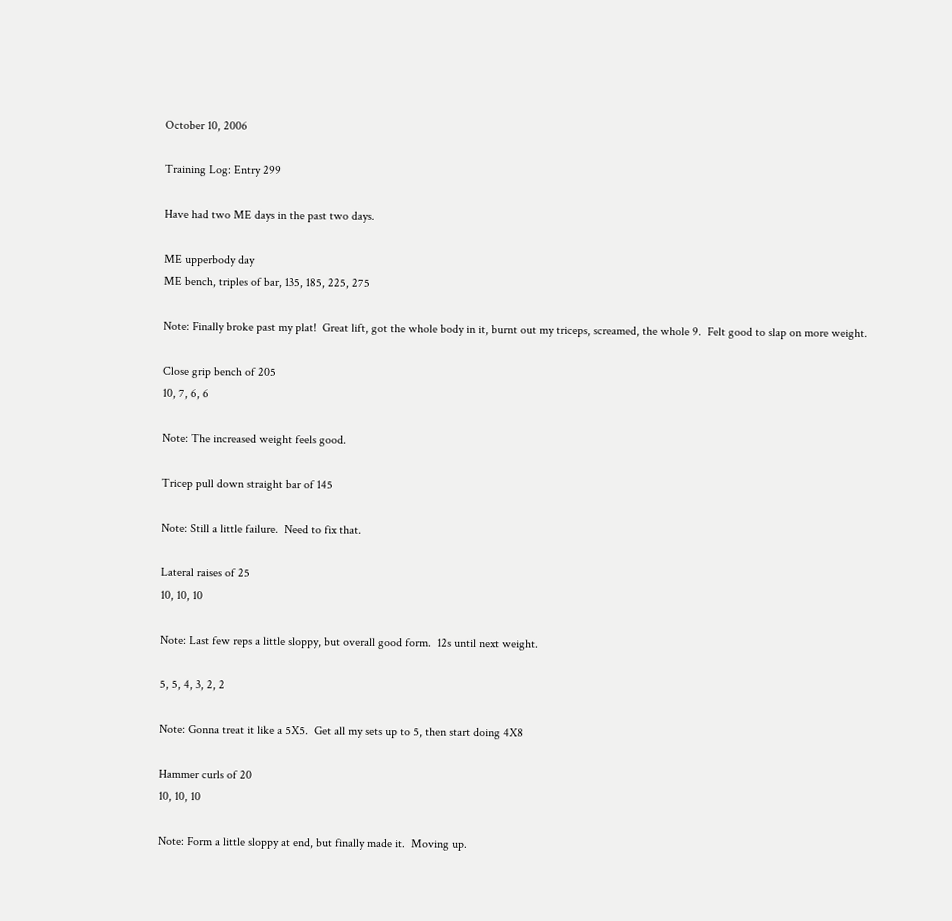October 10, 2006

Training Log: Entry 299

Have had two ME days in the past two days.

ME upperbody day
ME bench, triples of bar, 135, 185, 225, 275

Note: Finally broke past my plat!  Great lift, got the whole body in it, burnt out my triceps, screamed, the whole 9.  Felt good to slap on more weight.

Close grip bench of 205
10, 7, 6, 6

Note: The increased weight feels good.

Tricep pull down straight bar of 145

Note: Still a little failure.  Need to fix that.

Lateral raises of 25
10, 10, 10

Note: Last few reps a little sloppy, but overall good form.  12s until next weight.

5, 5, 4, 3, 2, 2

Note: Gonna treat it like a 5X5.  Get all my sets up to 5, then start doing 4X8

Hammer curls of 20
10, 10, 10

Note: Form a little sloppy at end, but finally made it.  Moving up.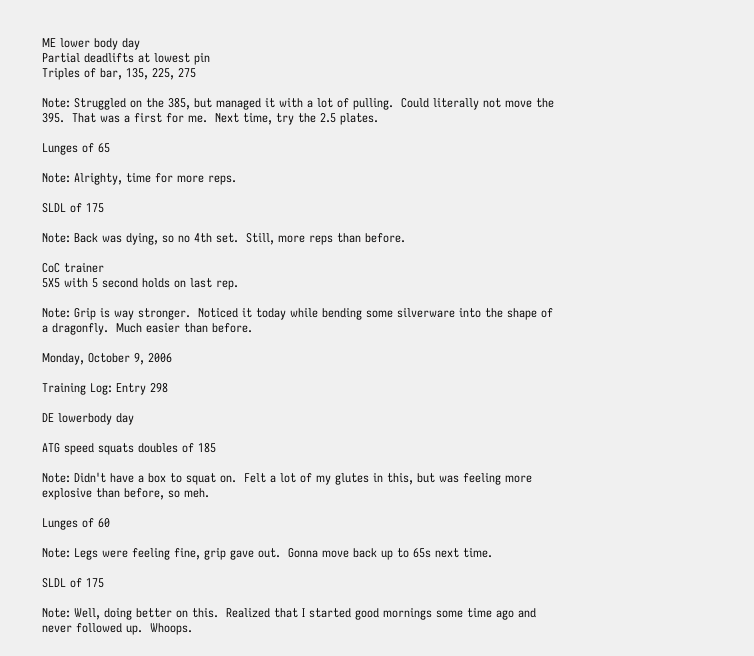ME lower body day
Partial deadlifts at lowest pin
Triples of bar, 135, 225, 275

Note: Struggled on the 385, but managed it with a lot of pulling.  Could literally not move the 395.  That was a first for me.  Next time, try the 2.5 plates.

Lunges of 65

Note: Alrighty, time for more reps.

SLDL of 175

Note: Back was dying, so no 4th set.  Still, more reps than before.

CoC trainer
5X5 with 5 second holds on last rep.

Note: Grip is way stronger.  Noticed it today while bending some silverware into the shape of a dragonfly.  Much easier than before.

Monday, October 9, 2006

Training Log: Entry 298

DE lowerbody day

ATG speed squats doubles of 185

Note: Didn't have a box to squat on.  Felt a lot of my glutes in this, but was feeling more explosive than before, so meh.

Lunges of 60

Note: Legs were feeling fine, grip gave out.  Gonna move back up to 65s next time.

SLDL of 175

Note: Well, doing better on this.  Realized that I started good mornings some time ago and never followed up.  Whoops.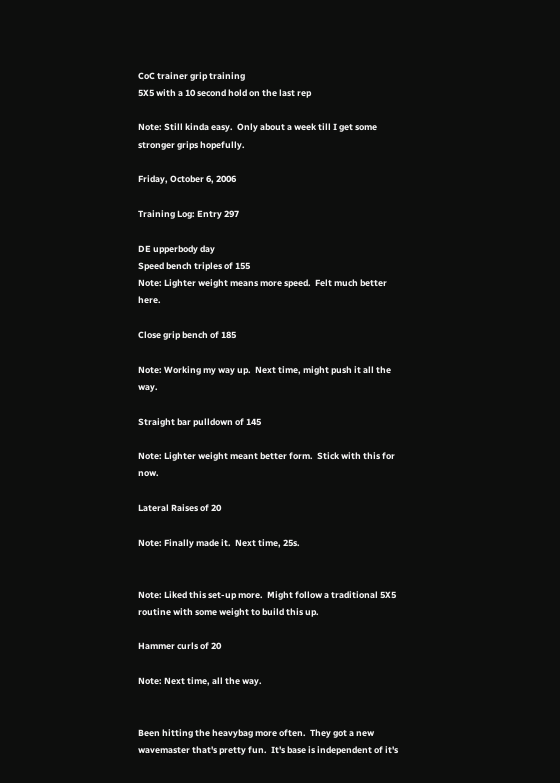CoC trainer grip training
5X5 with a 10 second hold on the last rep

Note: Still kinda easy.  Only about a week till I get some stronger grips hopefully.

Friday, October 6, 2006

Training Log: Entry 297

DE upperbody day
Speed bench triples of 155
Note: Lighter weight means more speed.  Felt much better here.

Close grip bench of 185

Note: Working my way up.  Next time, might push it all the way.

Straight bar pulldown of 145

Note: Lighter weight meant better form.  Stick with this for now.

Lateral Raises of 20

Note: Finally made it.  Next time, 25s.


Note: Liked this set-up more.  Might follow a traditional 5X5 routine with some weight to build this up.

Hammer curls of 20

Note: Next time, all the way.


Been hitting the heavybag more often.  They got a new wavemaster that's pretty fun.  It's base is independent of it's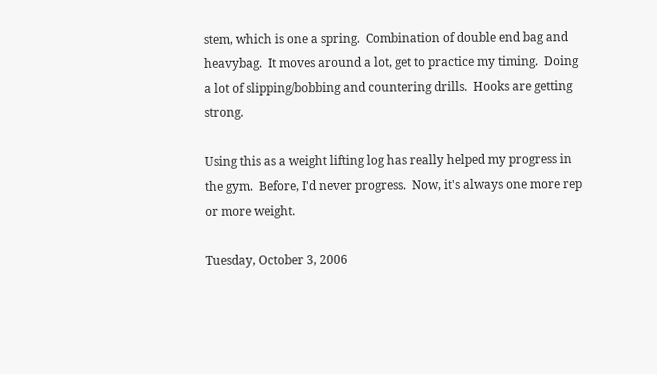stem, which is one a spring.  Combination of double end bag and heavybag.  It moves around a lot, get to practice my timing.  Doing a lot of slipping/bobbing and countering drills.  Hooks are getting strong.

Using this as a weight lifting log has really helped my progress in the gym.  Before, I'd never progress.  Now, it's always one more rep or more weight.

Tuesday, October 3, 2006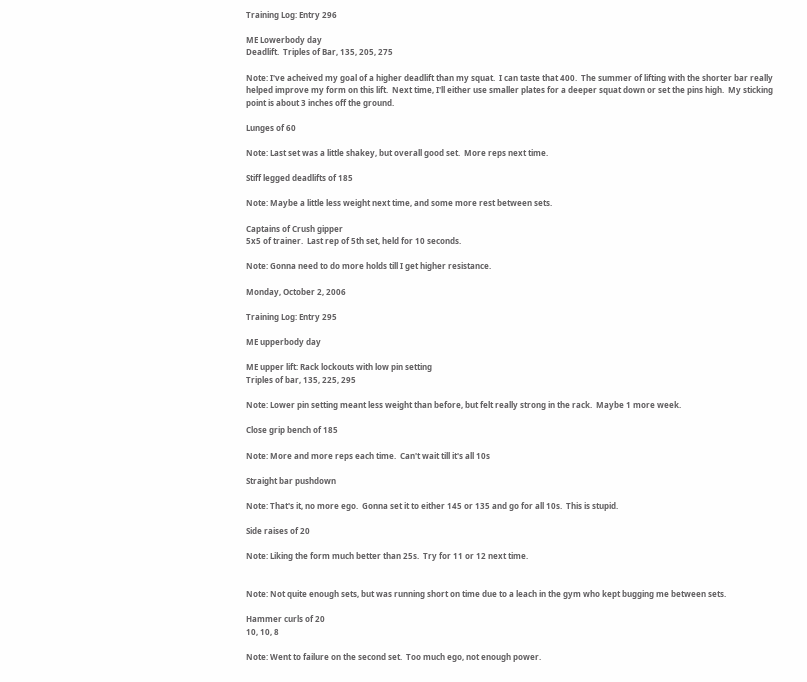Training Log: Entry 296

ME Lowerbody day
Deadlift.  Triples of Bar, 135, 205, 275

Note: I've acheived my goal of a higher deadlift than my squat.  I can taste that 400.  The summer of lifting with the shorter bar really helped improve my form on this lift.  Next time, I'll either use smaller plates for a deeper squat down or set the pins high.  My sticking point is about 3 inches off the ground.

Lunges of 60

Note: Last set was a little shakey, but overall good set.  More reps next time.

Stiff legged deadlifts of 185

Note: Maybe a little less weight next time, and some more rest between sets.

Captains of Crush gipper
5x5 of trainer.  Last rep of 5th set, held for 10 seconds.

Note: Gonna need to do more holds till I get higher resistance.

Monday, October 2, 2006

Training Log: Entry 295

ME upperbody day

ME upper lift: Rack lockouts with low pin setting
Triples of bar, 135, 225, 295

Note: Lower pin setting meant less weight than before, but felt really strong in the rack.  Maybe 1 more week.

Close grip bench of 185

Note: More and more reps each time.  Can't wait till it's all 10s

Straight bar pushdown

Note: That's it, no more ego.  Gonna set it to either 145 or 135 and go for all 10s.  This is stupid.

Side raises of 20

Note: Liking the form much better than 25s.  Try for 11 or 12 next time.


Note: Not quite enough sets, but was running short on time due to a leach in the gym who kept bugging me between sets.

Hammer curls of 20
10, 10, 8

Note: Went to failure on the second set.  Too much ego, not enough power.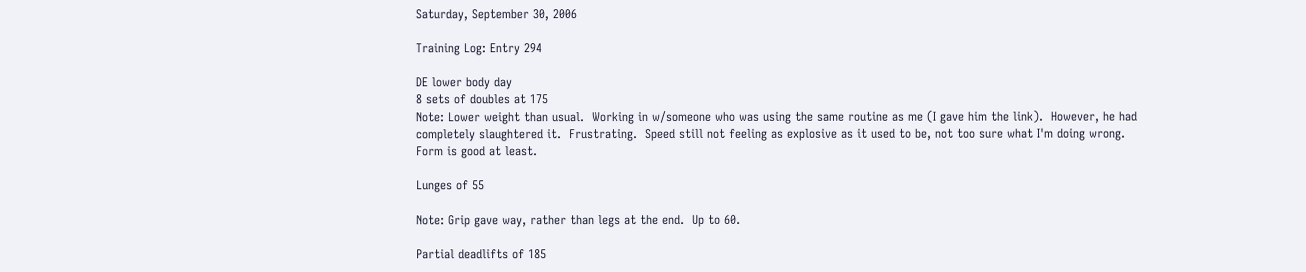Saturday, September 30, 2006

Training Log: Entry 294

DE lower body day
8 sets of doubles at 175
Note: Lower weight than usual.  Working in w/someone who was using the same routine as me (I gave him the link).  However, he had completely slaughtered it.  Frustrating.  Speed still not feeling as explosive as it used to be, not too sure what I'm doing wrong.  Form is good at least.

Lunges of 55

Note: Grip gave way, rather than legs at the end.  Up to 60.

Partial deadlifts of 185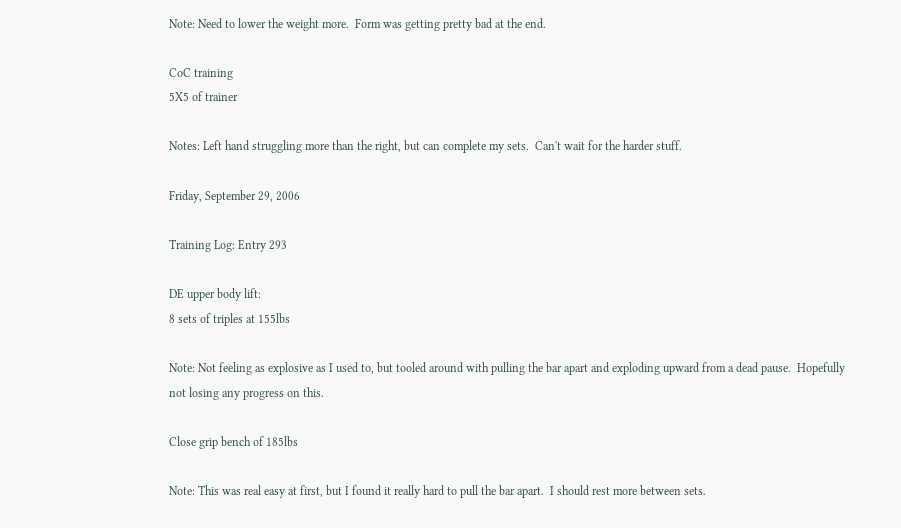Note: Need to lower the weight more.  Form was getting pretty bad at the end.

CoC training
5X5 of trainer

Notes: Left hand struggling more than the right, but can complete my sets.  Can't wait for the harder stuff.

Friday, September 29, 2006

Training Log: Entry 293

DE upper body lift:
8 sets of triples at 155lbs

Note: Not feeling as explosive as I used to, but tooled around with pulling the bar apart and exploding upward from a dead pause.  Hopefully not losing any progress on this.

Close grip bench of 185lbs

Note: This was real easy at first, but I found it really hard to pull the bar apart.  I should rest more between sets.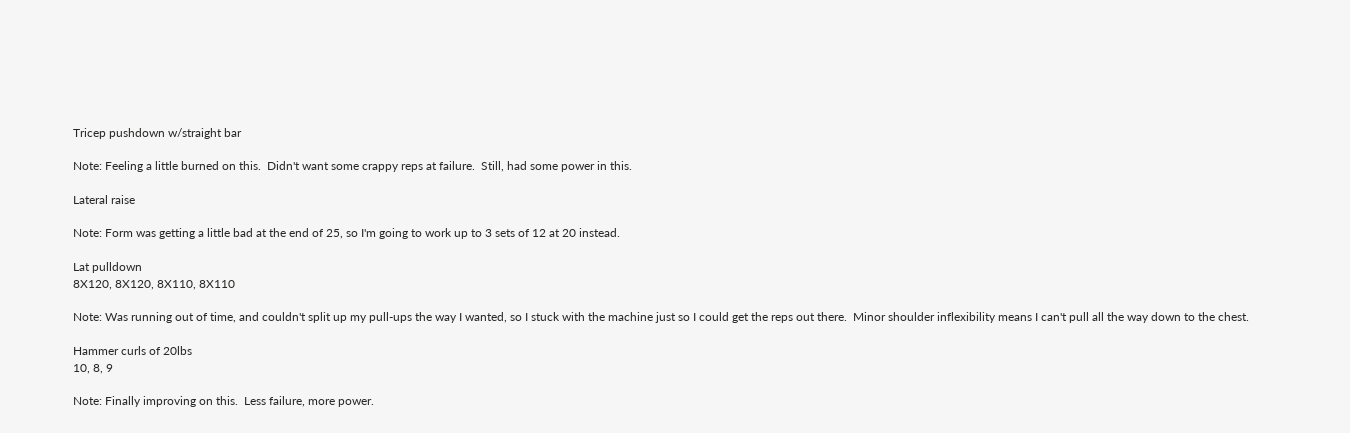Tricep pushdown w/straight bar

Note: Feeling a little burned on this.  Didn't want some crappy reps at failure.  Still, had some power in this.

Lateral raise

Note: Form was getting a little bad at the end of 25, so I'm going to work up to 3 sets of 12 at 20 instead.

Lat pulldown
8X120, 8X120, 8X110, 8X110

Note: Was running out of time, and couldn't split up my pull-ups the way I wanted, so I stuck with the machine just so I could get the reps out there.  Minor shoulder inflexibility means I can't pull all the way down to the chest.

Hammer curls of 20lbs
10, 8, 9

Note: Finally improving on this.  Less failure, more power.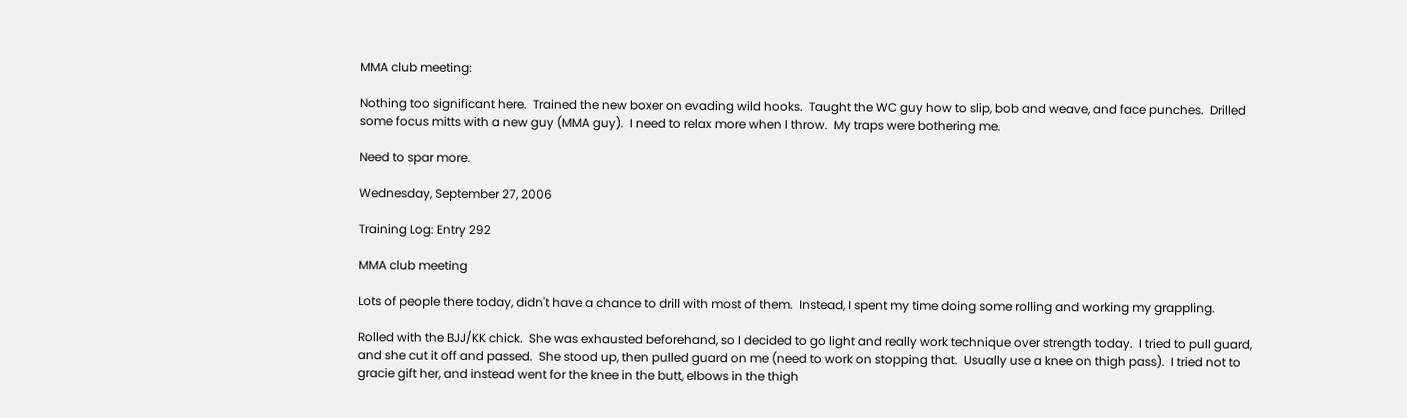MMA club meeting:

Nothing too significant here.  Trained the new boxer on evading wild hooks.  Taught the WC guy how to slip, bob and weave, and face punches.  Drilled some focus mitts with a new guy (MMA guy).  I need to relax more when I throw.  My traps were bothering me.

Need to spar more.

Wednesday, September 27, 2006

Training Log: Entry 292

MMA club meeting

Lots of people there today, didn't have a chance to drill with most of them.  Instead, I spent my time doing some rolling and working my grappling.

Rolled with the BJJ/KK chick.  She was exhausted beforehand, so I decided to go light and really work technique over strength today.  I tried to pull guard, and she cut it off and passed.  She stood up, then pulled guard on me (need to work on stopping that.  Usually use a knee on thigh pass).  I tried not to gracie gift her, and instead went for the knee in the butt, elbows in the thigh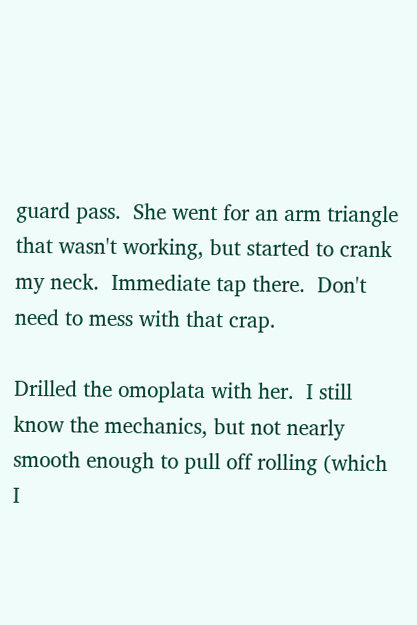guard pass.  She went for an arm triangle that wasn't working, but started to crank my neck.  Immediate tap there.  Don't need to mess with that crap.

Drilled the omoplata with her.  I still know the mechanics, but not nearly smooth enough to pull off rolling (which I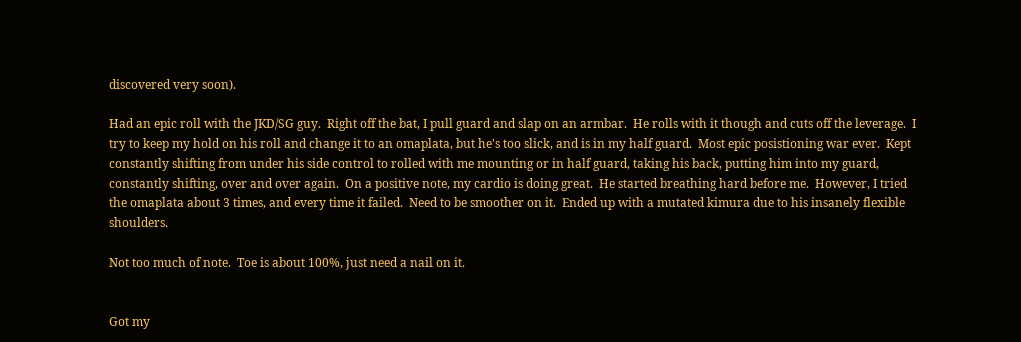discovered very soon).

Had an epic roll with the JKD/SG guy.  Right off the bat, I pull guard and slap on an armbar.  He rolls with it though and cuts off the leverage.  I try to keep my hold on his roll and change it to an omaplata, but he's too slick, and is in my half guard.  Most epic posistioning war ever.  Kept constantly shifting from under his side control to rolled with me mounting or in half guard, taking his back, putting him into my guard, constantly shifting, over and over again.  On a positive note, my cardio is doing great.  He started breathing hard before me.  However, I tried the omaplata about 3 times, and every time it failed.  Need to be smoother on it.  Ended up with a mutated kimura due to his insanely flexible shoulders.

Not too much of note.  Toe is about 100%, just need a nail on it.


Got my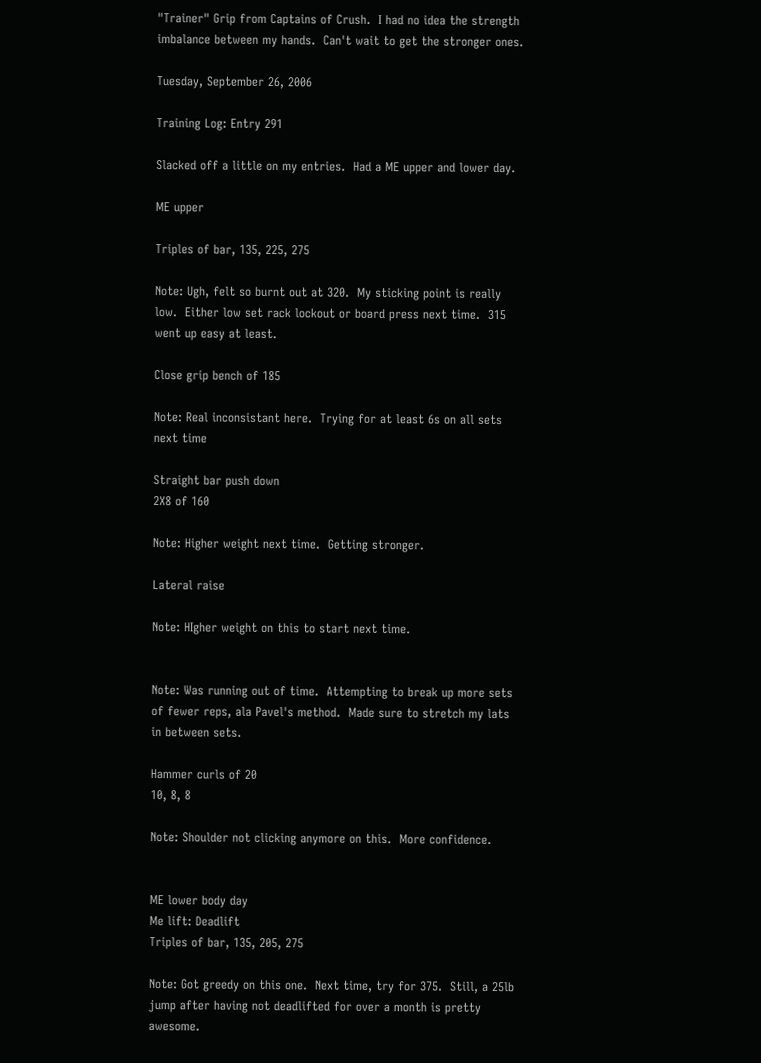"Trainer" Grip from Captains of Crush.  I had no idea the strength imbalance between my hands.  Can't wait to get the stronger ones.

Tuesday, September 26, 2006

Training Log: Entry 291

Slacked off a little on my entries.  Had a ME upper and lower day.

ME upper

Triples of bar, 135, 225, 275

Note: Ugh, felt so burnt out at 320.  My sticking point is really low.  Either low set rack lockout or board press next time.  315 went up easy at least.

Close grip bench of 185

Note: Real inconsistant here.  Trying for at least 6s on all sets next time

Straight bar push down
2X8 of 160

Note: Higher weight next time.  Getting stronger.

Lateral raise

Note: HIgher weight on this to start next time.


Note: Was running out of time.  Attempting to break up more sets of fewer reps, ala Pavel's method.  Made sure to stretch my lats in between sets.

Hammer curls of 20
10, 8, 8

Note: Shoulder not clicking anymore on this.  More confidence.


ME lower body day
Me lift: Deadlift
Triples of bar, 135, 205, 275

Note: Got greedy on this one.  Next time, try for 375.  Still, a 25lb jump after having not deadlifted for over a month is pretty awesome.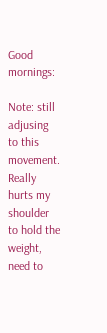Good mornings:

Note: still adjusing to this movement.  Really hurts my shoulder to hold the weight, need to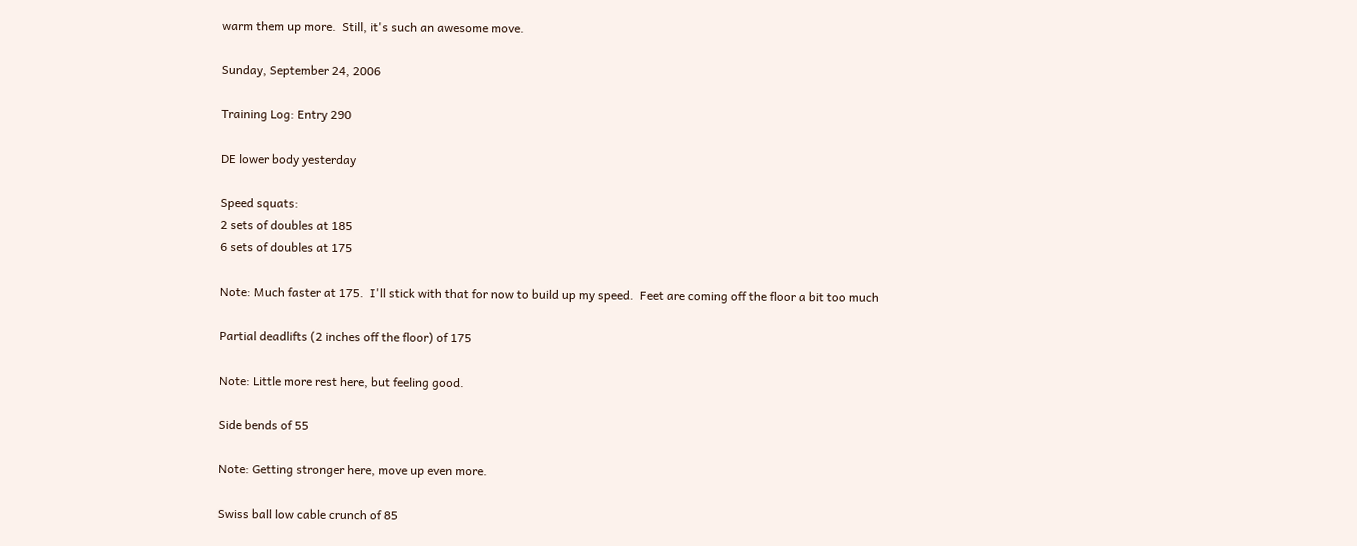warm them up more.  Still, it's such an awesome move.

Sunday, September 24, 2006

Training Log: Entry 290

DE lower body yesterday

Speed squats:
2 sets of doubles at 185
6 sets of doubles at 175

Note: Much faster at 175.  I'll stick with that for now to build up my speed.  Feet are coming off the floor a bit too much

Partial deadlifts (2 inches off the floor) of 175

Note: Little more rest here, but feeling good.

Side bends of 55

Note: Getting stronger here, move up even more.

Swiss ball low cable crunch of 85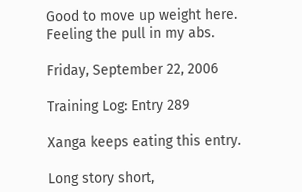Good to move up weight here.  Feeling the pull in my abs.

Friday, September 22, 2006

Training Log: Entry 289

Xanga keeps eating this entry.

Long story short,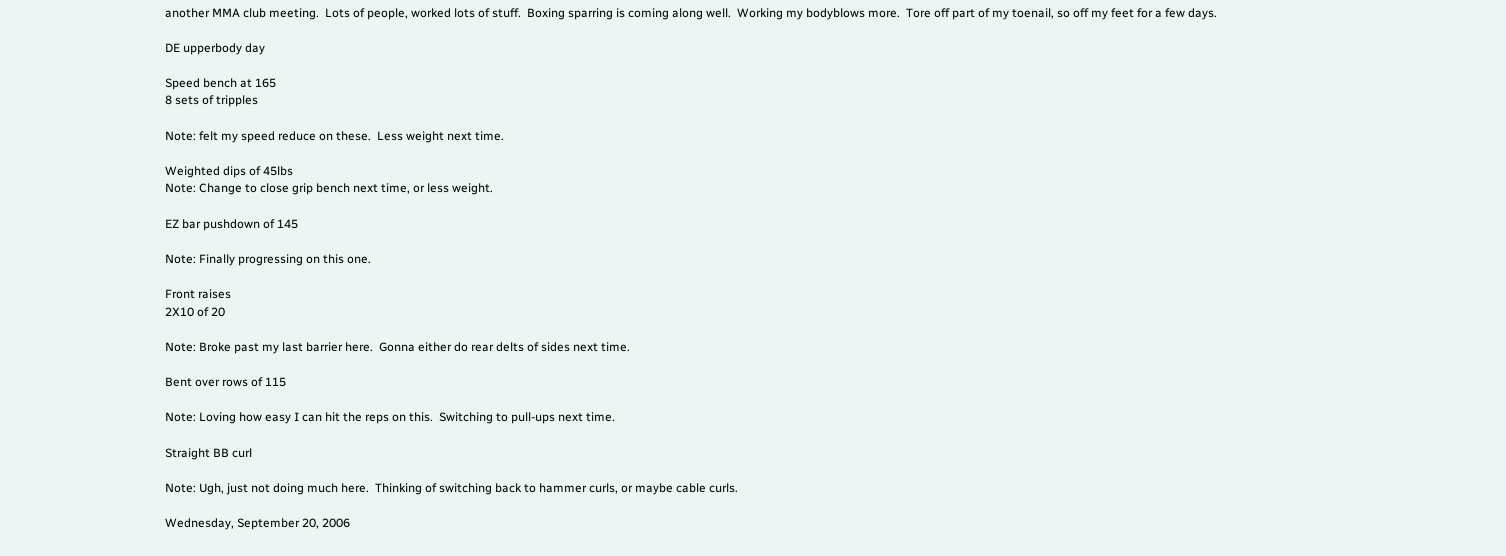another MMA club meeting.  Lots of people, worked lots of stuff.  Boxing sparring is coming along well.  Working my bodyblows more.  Tore off part of my toenail, so off my feet for a few days.

DE upperbody day

Speed bench at 165
8 sets of tripples

Note: felt my speed reduce on these.  Less weight next time.

Weighted dips of 45lbs
Note: Change to close grip bench next time, or less weight.

EZ bar pushdown of 145

Note: Finally progressing on this one.

Front raises
2X10 of 20

Note: Broke past my last barrier here.  Gonna either do rear delts of sides next time.

Bent over rows of 115

Note: Loving how easy I can hit the reps on this.  Switching to pull-ups next time.

Straight BB curl

Note: Ugh, just not doing much here.  Thinking of switching back to hammer curls, or maybe cable curls.

Wednesday, September 20, 2006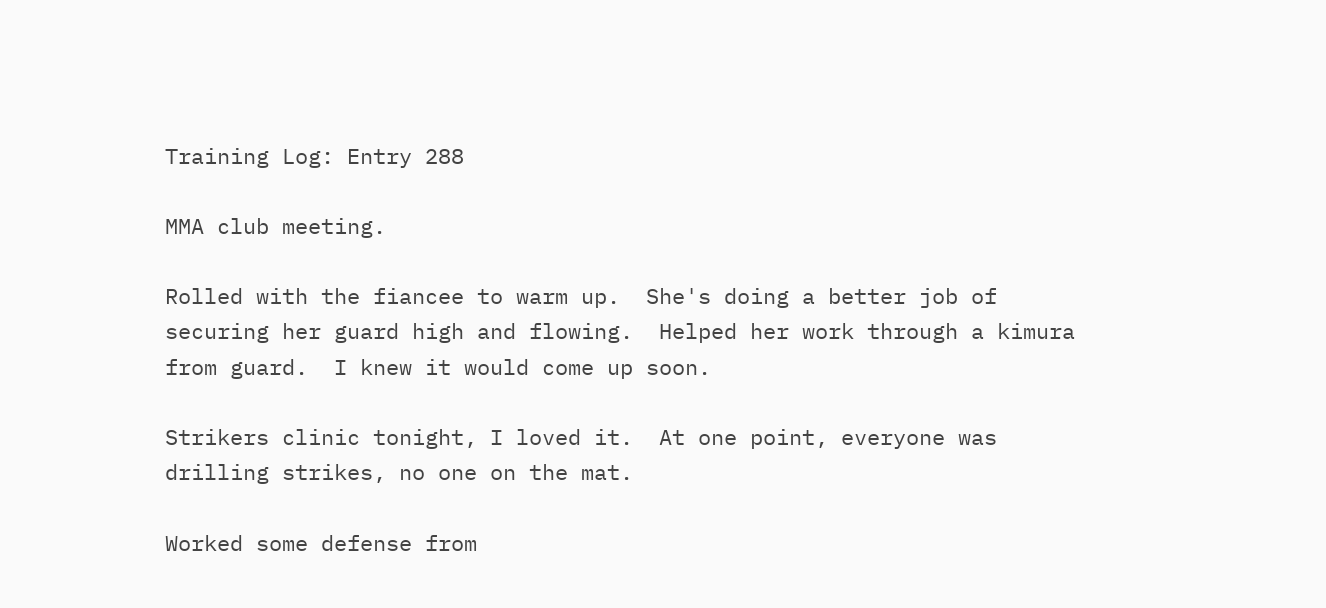Training Log: Entry 288

MMA club meeting.

Rolled with the fiancee to warm up.  She's doing a better job of securing her guard high and flowing.  Helped her work through a kimura from guard.  I knew it would come up soon.

Strikers clinic tonight, I loved it.  At one point, everyone was drilling strikes, no one on the mat.

Worked some defense from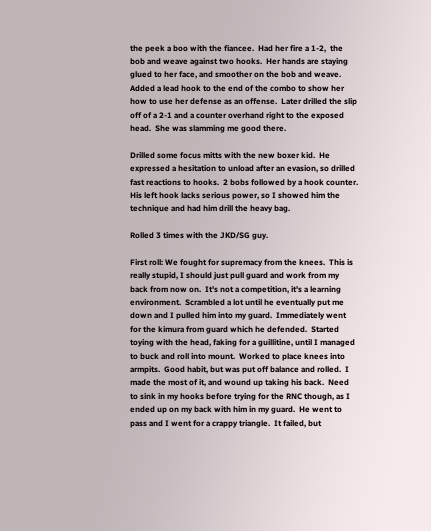the peek a boo with the fiancee.  Had her fire a 1-2,  the bob and weave against two hooks.  Her hands are staying glued to her face, and smoother on the bob and weave.  Added a lead hook to the end of the combo to show her how to use her defense as an offense.  Later drilled the slip off of a 2-1 and a counter overhand right to the exposed head.  She was slamming me good there.

Drilled some focus mitts with the new boxer kid.  He expressed a hesitation to unload after an evasion, so drilled fast reactions to hooks.  2 bobs followed by a hook counter.  His left hook lacks serious power, so I showed him the technique and had him drill the heavy bag.

Rolled 3 times with the JKD/SG guy.

First roll: We fought for supremacy from the knees.  This is really stupid, I should just pull guard and work from my back from now on.  It's not a competition, it's a learning environment.  Scrambled a lot until he eventually put me down and I pulled him into my guard.  Immediately went for the kimura from guard which he defended.  Started toying with the head, faking for a guillitine, until I managed to buck and roll into mount.  Worked to place knees into armpits.  Good habit, but was put off balance and rolled.  I made the most of it, and wound up taking his back.  Need to sink in my hooks before trying for the RNC though, as I ended up on my back with him in my guard.  He went to pass and I went for a crappy triangle.  It failed, but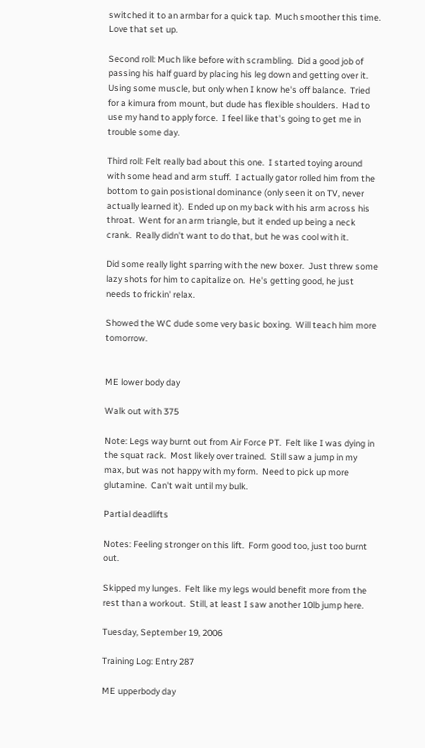switched it to an armbar for a quick tap.  Much smoother this time.  Love that set up.

Second roll: Much like before with scrambling.  Did a good job of passing his half guard by placing his leg down and getting over it.  Using some muscle, but only when I know he's off balance.  Tried for a kimura from mount, but dude has flexible shoulders.  Had to use my hand to apply force.  I feel like that's going to get me in trouble some day.

Third roll: Felt really bad about this one.  I started toying around with some head and arm stuff.  I actually gator rolled him from the bottom to gain posistional dominance (only seen it on TV, never actually learned it).  Ended up on my back with his arm across his throat.  Went for an arm triangle, but it ended up being a neck crank.  Really didn't want to do that, but he was cool with it.

Did some really light sparring with the new boxer.  Just threw some lazy shots for him to capitalize on.  He's getting good, he just needs to frickin' relax.

Showed the WC dude some very basic boxing.  Will teach him more tomorrow.


ME lower body day

Walk out with 375

Note: Legs way burnt out from Air Force PT.  Felt like I was dying in the squat rack.  Most likely over trained.  Still saw a jump in my max, but was not happy with my form.  Need to pick up more glutamine.  Can't wait until my bulk.

Partial deadlifts

Notes: Feeling stronger on this lift.  Form good too, just too burnt out.

Skipped my lunges.  Felt like my legs would benefit more from the rest than a workout.  Still, at least I saw another 10lb jump here.

Tuesday, September 19, 2006

Training Log: Entry 287

ME upperbody day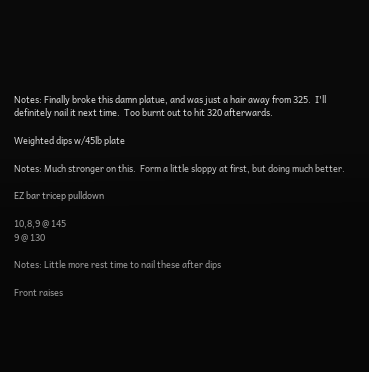Notes: Finally broke this damn platue, and was just a hair away from 325.  I'll definitely nail it next time.  Too burnt out to hit 320 afterwards.

Weighted dips w/45lb plate

Notes: Much stronger on this.  Form a little sloppy at first, but doing much better.

EZ bar tricep pulldown

10,8,9 @ 145
9 @ 130

Notes: Little more rest time to nail these after dips

Front raises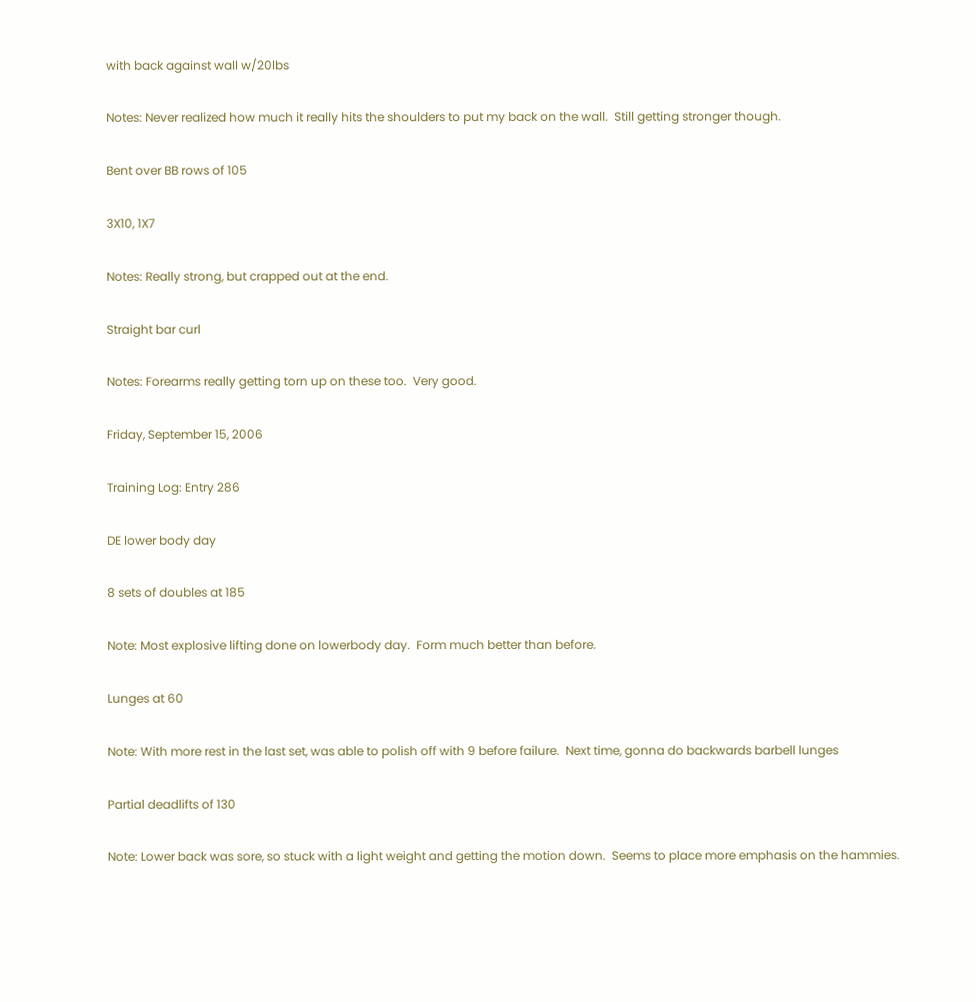with back against wall w/20lbs

Notes: Never realized how much it really hits the shoulders to put my back on the wall.  Still getting stronger though.

Bent over BB rows of 105

3X10, 1X7

Notes: Really strong, but crapped out at the end.

Straight bar curl

Notes: Forearms really getting torn up on these too.  Very good.

Friday, September 15, 2006

Training Log: Entry 286

DE lower body day

8 sets of doubles at 185

Note: Most explosive lifting done on lowerbody day.  Form much better than before.

Lunges at 60

Note: With more rest in the last set, was able to polish off with 9 before failure.  Next time, gonna do backwards barbell lunges

Partial deadlifts of 130

Note: Lower back was sore, so stuck with a light weight and getting the motion down.  Seems to place more emphasis on the hammies.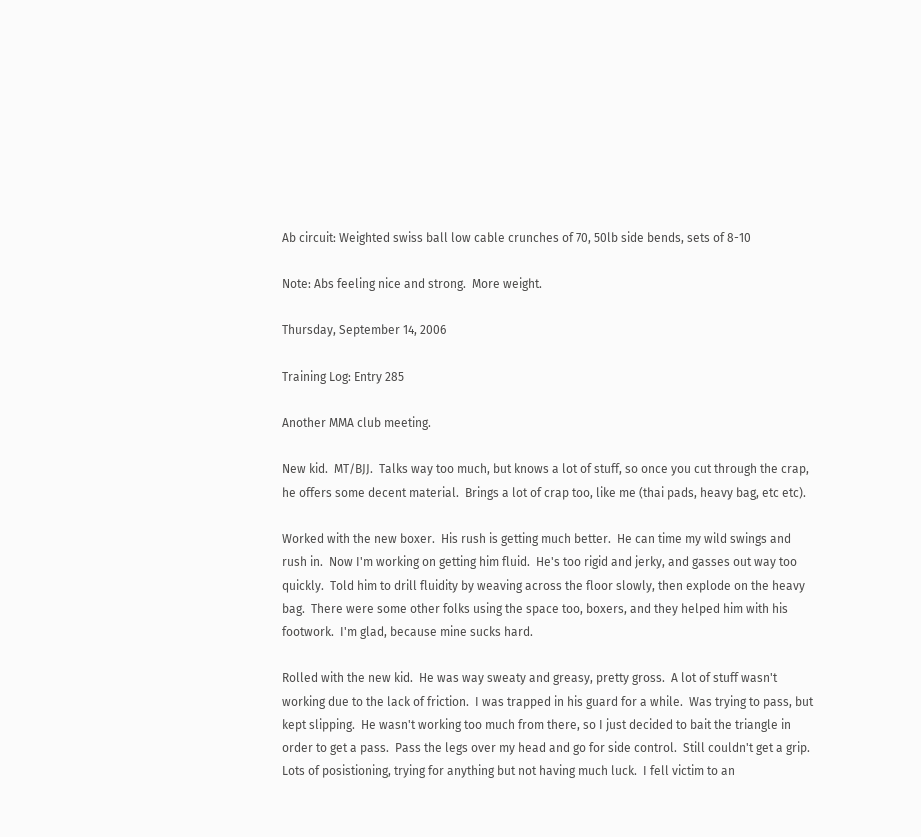Ab circuit: Weighted swiss ball low cable crunches of 70, 50lb side bends, sets of 8-10

Note: Abs feeling nice and strong.  More weight.

Thursday, September 14, 2006

Training Log: Entry 285

Another MMA club meeting.

New kid.  MT/BJJ.  Talks way too much, but knows a lot of stuff, so once you cut through the crap, he offers some decent material.  Brings a lot of crap too, like me (thai pads, heavy bag, etc etc).

Worked with the new boxer.  His rush is getting much better.  He can time my wild swings and rush in.  Now I'm working on getting him fluid.  He's too rigid and jerky, and gasses out way too quickly.  Told him to drill fluidity by weaving across the floor slowly, then explode on the heavy bag.  There were some other folks using the space too, boxers, and they helped him with his footwork.  I'm glad, because mine sucks hard.

Rolled with the new kid.  He was way sweaty and greasy, pretty gross.  A lot of stuff wasn't working due to the lack of friction.  I was trapped in his guard for a while.  Was trying to pass, but kept slipping.  He wasn't working too much from there, so I just decided to bait the triangle in order to get a pass.  Pass the legs over my head and go for side control.  Still couldn't get a grip.  Lots of posistioning, trying for anything but not having much luck.  I fell victim to an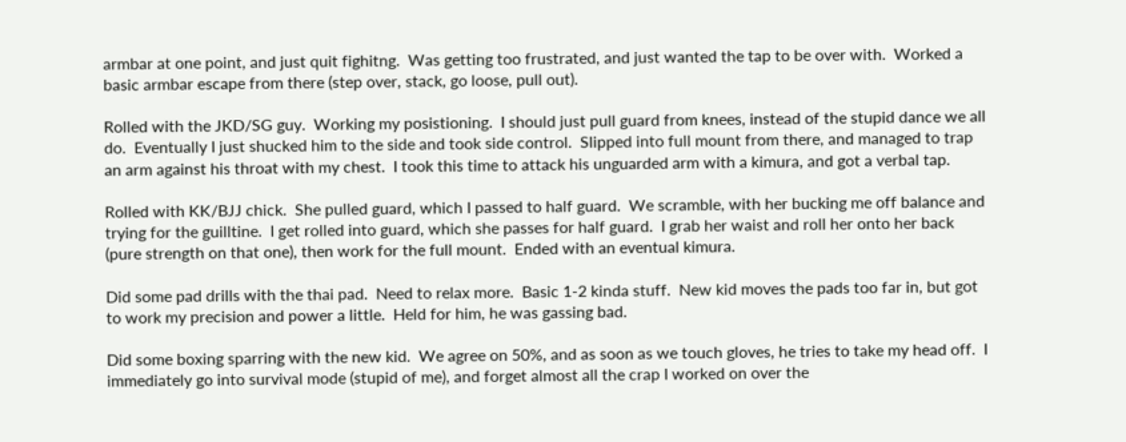armbar at one point, and just quit fighitng.  Was getting too frustrated, and just wanted the tap to be over with.  Worked a basic armbar escape from there (step over, stack, go loose, pull out).

Rolled with the JKD/SG guy.  Working my posistioning.  I should just pull guard from knees, instead of the stupid dance we all do.  Eventually I just shucked him to the side and took side control.  Slipped into full mount from there, and managed to trap an arm against his throat with my chest.  I took this time to attack his unguarded arm with a kimura, and got a verbal tap.

Rolled with KK/BJJ chick.  She pulled guard, which I passed to half guard.  We scramble, with her bucking me off balance and trying for the guilltine.  I get rolled into guard, which she passes for half guard.  I grab her waist and roll her onto her back (pure strength on that one), then work for the full mount.  Ended with an eventual kimura.

Did some pad drills with the thai pad.  Need to relax more.  Basic 1-2 kinda stuff.  New kid moves the pads too far in, but got to work my precision and power a little.  Held for him, he was gassing bad.

Did some boxing sparring with the new kid.  We agree on 50%, and as soon as we touch gloves, he tries to take my head off.  I immediately go into survival mode (stupid of me), and forget almost all the crap I worked on over the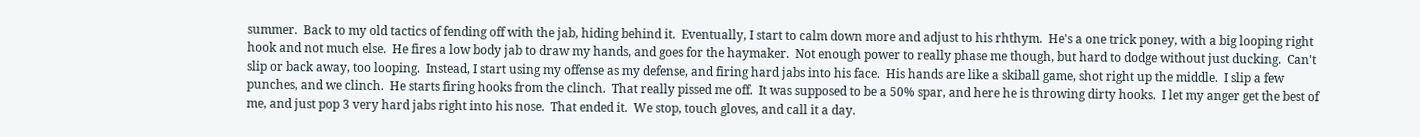summer.  Back to my old tactics of fending off with the jab, hiding behind it.  Eventually, I start to calm down more and adjust to his rhthym.  He's a one trick poney, with a big looping right hook and not much else.  He fires a low body jab to draw my hands, and goes for the haymaker.  Not enough power to really phase me though, but hard to dodge without just ducking.  Can't slip or back away, too looping.  Instead, I start using my offense as my defense, and firing hard jabs into his face.  His hands are like a skiball game, shot right up the middle.  I slip a few punches, and we clinch.  He starts firing hooks from the clinch.  That really pissed me off.  It was supposed to be a 50% spar, and here he is throwing dirty hooks.  I let my anger get the best of me, and just pop 3 very hard jabs right into his nose.  That ended it.  We stop, touch gloves, and call it a day.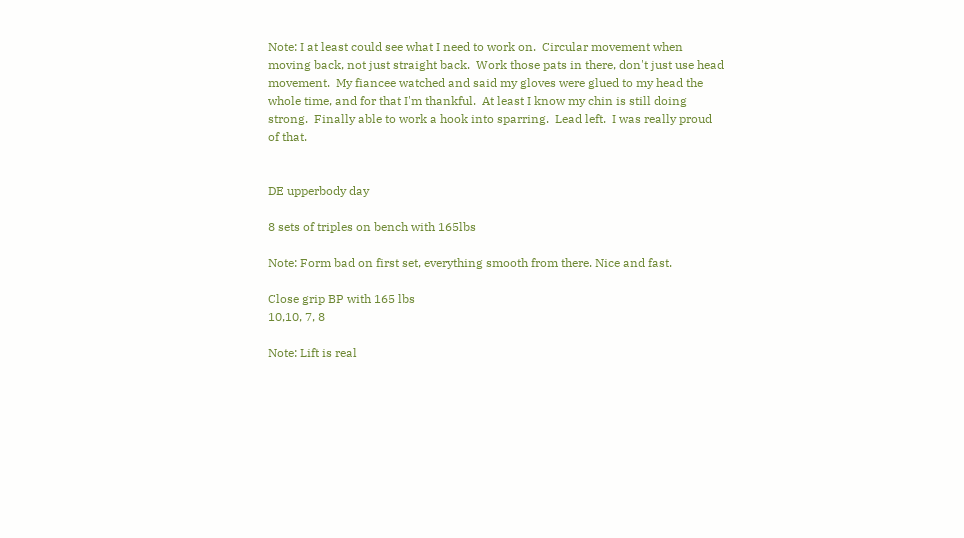Note: I at least could see what I need to work on.  Circular movement when moving back, not just straight back.  Work those pats in there, don't just use head movement.  My fiancee watched and said my gloves were glued to my head the whole time, and for that I'm thankful.  At least I know my chin is still doing strong.  Finally able to work a hook into sparring.  Lead left.  I was really proud of that.


DE upperbody day

8 sets of triples on bench with 165lbs

Note: Form bad on first set, everything smooth from there. Nice and fast.

Close grip BP with 165 lbs
10,10, 7, 8

Note: Lift is real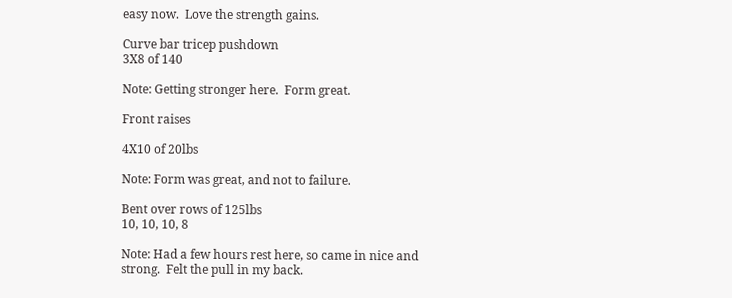easy now.  Love the strength gains.

Curve bar tricep pushdown
3X8 of 140

Note: Getting stronger here.  Form great.

Front raises

4X10 of 20lbs

Note: Form was great, and not to failure.

Bent over rows of 125lbs
10, 10, 10, 8

Note: Had a few hours rest here, so came in nice and strong.  Felt the pull in my back.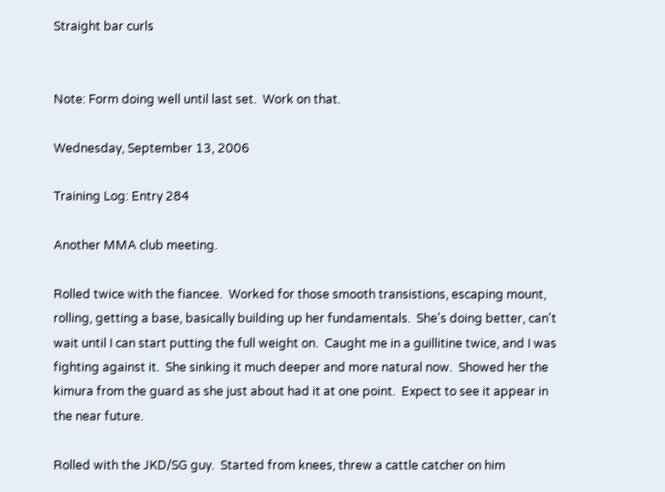Straight bar curls


Note: Form doing well until last set.  Work on that.

Wednesday, September 13, 2006

Training Log: Entry 284

Another MMA club meeting.

Rolled twice with the fiancee.  Worked for those smooth transistions, escaping mount, rolling, getting a base, basically building up her fundamentals.  She's doing better, can't wait until I can start putting the full weight on.  Caught me in a guillitine twice, and I was fighting against it.  She sinking it much deeper and more natural now.  Showed her the kimura from the guard as she just about had it at one point.  Expect to see it appear in the near future.

Rolled with the JKD/SG guy.  Started from knees, threw a cattle catcher on him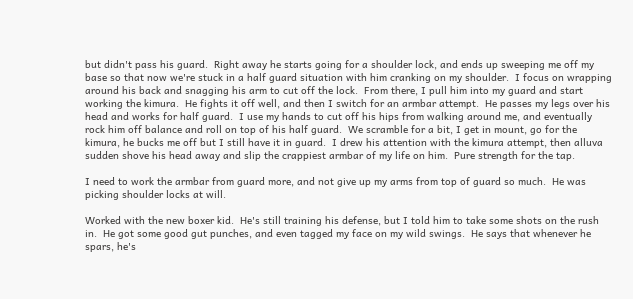but didn't pass his guard.  Right away he starts going for a shoulder lock, and ends up sweeping me off my base so that now we're stuck in a half guard situation with him cranking on my shoulder.  I focus on wrapping around his back and snagging his arm to cut off the lock.  From there, I pull him into my guard and start working the kimura.  He fights it off well, and then I switch for an armbar attempt.  He passes my legs over his head and works for half guard.  I use my hands to cut off his hips from walking around me, and eventually rock him off balance and roll on top of his half guard.  We scramble for a bit, I get in mount, go for the kimura, he bucks me off but I still have it in guard.  I drew his attention with the kimura attempt, then alluva sudden shove his head away and slip the crappiest armbar of my life on him.  Pure strength for the tap.

I need to work the armbar from guard more, and not give up my arms from top of guard so much.  He was picking shoulder locks at will.

Worked with the new boxer kid.  He's still training his defense, but I told him to take some shots on the rush in.  He got some good gut punches, and even tagged my face on my wild swings.  He says that whenever he spars, he's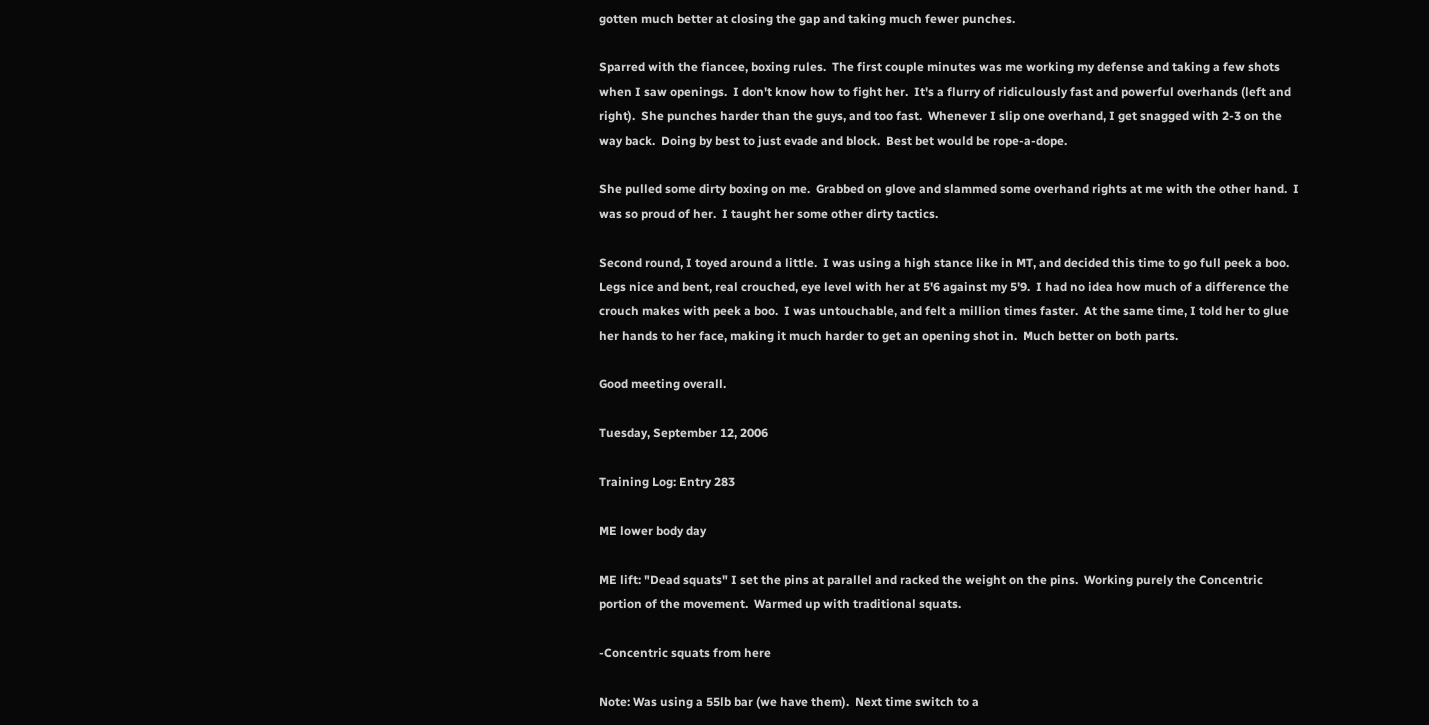gotten much better at closing the gap and taking much fewer punches.

Sparred with the fiancee, boxing rules.  The first couple minutes was me working my defense and taking a few shots when I saw openings.  I don't know how to fight her.  It's a flurry of ridiculously fast and powerful overhands (left and right).  She punches harder than the guys, and too fast.  Whenever I slip one overhand, I get snagged with 2-3 on the way back.  Doing by best to just evade and block.  Best bet would be rope-a-dope.

She pulled some dirty boxing on me.  Grabbed on glove and slammed some overhand rights at me with the other hand.  I was so proud of her.  I taught her some other dirty tactics.

Second round, I toyed around a little.  I was using a high stance like in MT, and decided this time to go full peek a boo.  Legs nice and bent, real crouched, eye level with her at 5'6 against my 5'9.  I had no idea how much of a difference the crouch makes with peek a boo.  I was untouchable, and felt a million times faster.  At the same time, I told her to glue her hands to her face, making it much harder to get an opening shot in.  Much better on both parts.

Good meeting overall.

Tuesday, September 12, 2006

Training Log: Entry 283

ME lower body day

ME lift: "Dead squats" I set the pins at parallel and racked the weight on the pins.  Working purely the Concentric portion of the movement.  Warmed up with traditional squats.

-Concentric squats from here

Note: Was using a 55lb bar (we have them).  Next time switch to a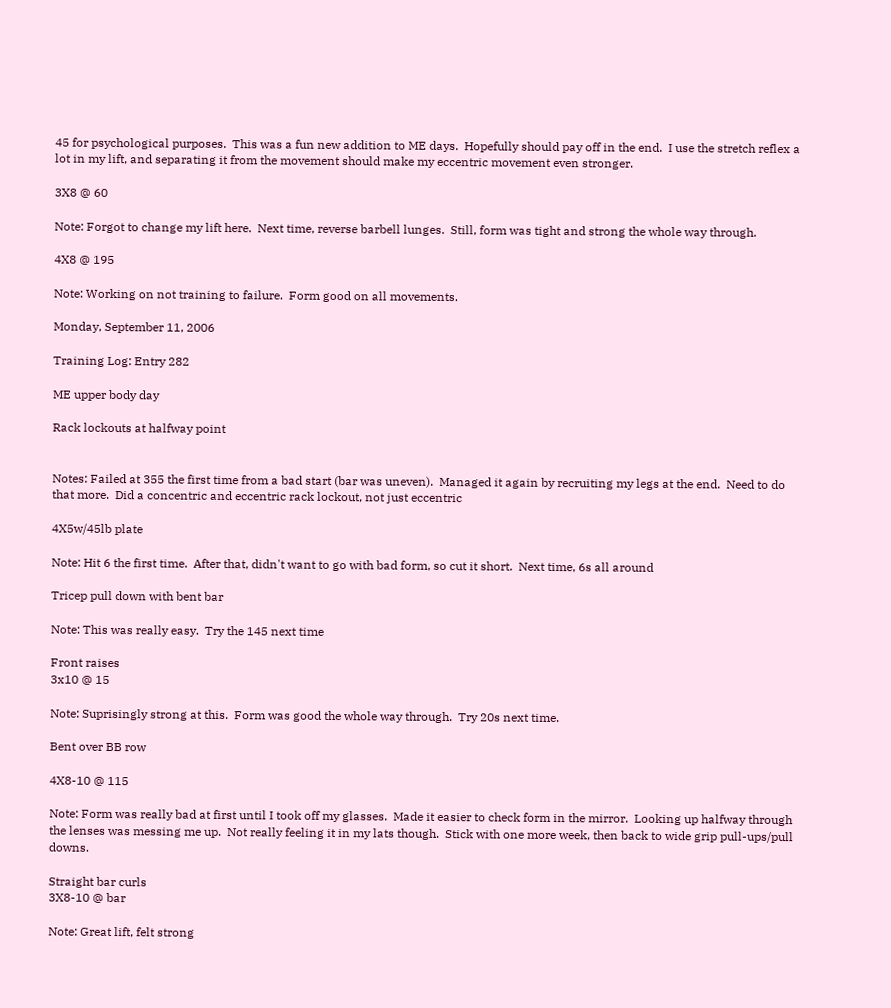45 for psychological purposes.  This was a fun new addition to ME days.  Hopefully should pay off in the end.  I use the stretch reflex a lot in my lift, and separating it from the movement should make my eccentric movement even stronger.

3X8 @ 60

Note: Forgot to change my lift here.  Next time, reverse barbell lunges.  Still, form was tight and strong the whole way through.

4X8 @ 195

Note: Working on not training to failure.  Form good on all movements.

Monday, September 11, 2006

Training Log: Entry 282

ME upper body day

Rack lockouts at halfway point


Notes: Failed at 355 the first time from a bad start (bar was uneven).  Managed it again by recruiting my legs at the end.  Need to do that more.  Did a concentric and eccentric rack lockout, not just eccentric

4X5w/45lb plate

Note: Hit 6 the first time.  After that, didn't want to go with bad form, so cut it short.  Next time, 6s all around

Tricep pull down with bent bar

Note: This was really easy.  Try the 145 next time

Front raises
3x10 @ 15

Note: Suprisingly strong at this.  Form was good the whole way through.  Try 20s next time.

Bent over BB row

4X8-10 @ 115

Note: Form was really bad at first until I took off my glasses.  Made it easier to check form in the mirror.  Looking up halfway through the lenses was messing me up.  Not really feeling it in my lats though.  Stick with one more week, then back to wide grip pull-ups/pull downs.

Straight bar curls
3X8-10 @ bar

Note: Great lift, felt strong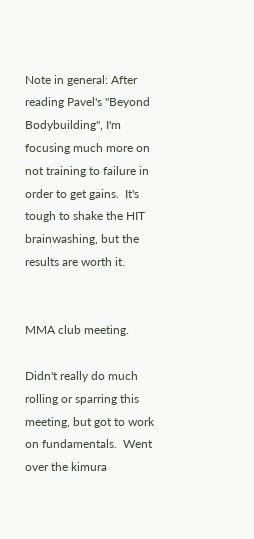Note in general: After reading Pavel's "Beyond Bodybuilding", I'm focusing much more on not training to failure in order to get gains.  It's tough to shake the HIT brainwashing, but the results are worth it.


MMA club meeting.

Didn't really do much rolling or sparring this meeting, but got to work on fundamentals.  Went over the kimura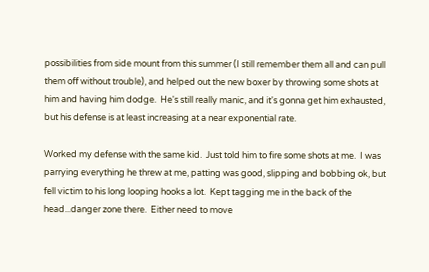possibilities from side mount from this summer (I still remember them all and can pull them off without trouble), and helped out the new boxer by throwing some shots at him and having him dodge.  He's still really manic, and it's gonna get him exhausted, but his defense is at least increasing at a near exponential rate.

Worked my defense with the same kid.  Just told him to fire some shots at me.  I was parrying everything he threw at me, patting was good, slipping and bobbing ok, but fell victim to his long looping hooks a lot.  Kept tagging me in the back of the head...danger zone there.  Either need to move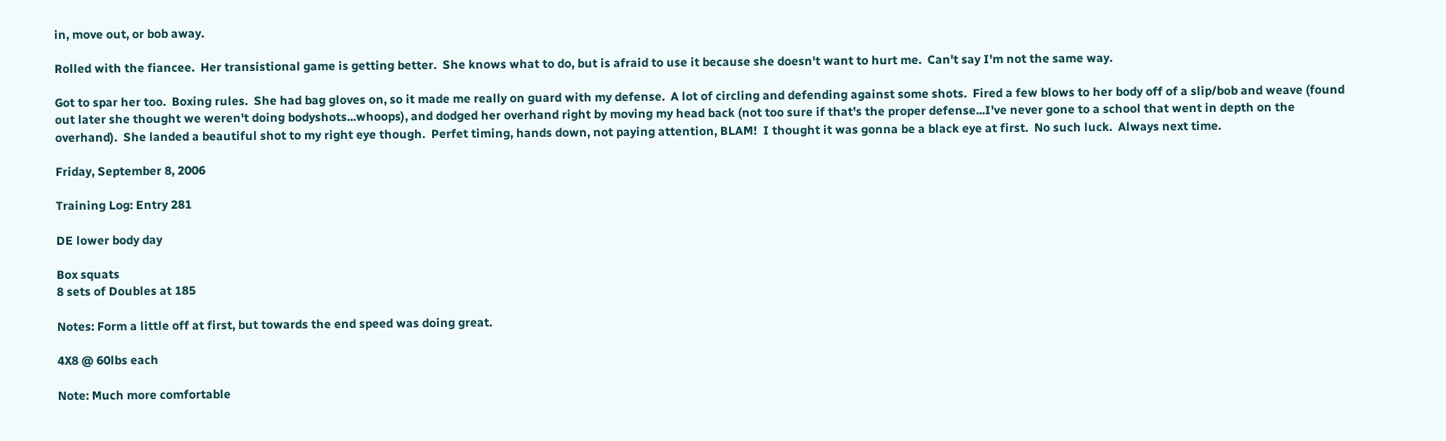in, move out, or bob away.

Rolled with the fiancee.  Her transistional game is getting better.  She knows what to do, but is afraid to use it because she doesn't want to hurt me.  Can't say I'm not the same way.

Got to spar her too.  Boxing rules.  She had bag gloves on, so it made me really on guard with my defense.  A lot of circling and defending against some shots.  Fired a few blows to her body off of a slip/bob and weave (found out later she thought we weren't doing bodyshots...whoops), and dodged her overhand right by moving my head back (not too sure if that's the proper defense...I've never gone to a school that went in depth on the overhand).  She landed a beautiful shot to my right eye though.  Perfet timing, hands down, not paying attention, BLAM!  I thought it was gonna be a black eye at first.  No such luck.  Always next time.

Friday, September 8, 2006

Training Log: Entry 281

DE lower body day

Box squats
8 sets of Doubles at 185

Notes: Form a little off at first, but towards the end speed was doing great.

4X8 @ 60lbs each

Note: Much more comfortable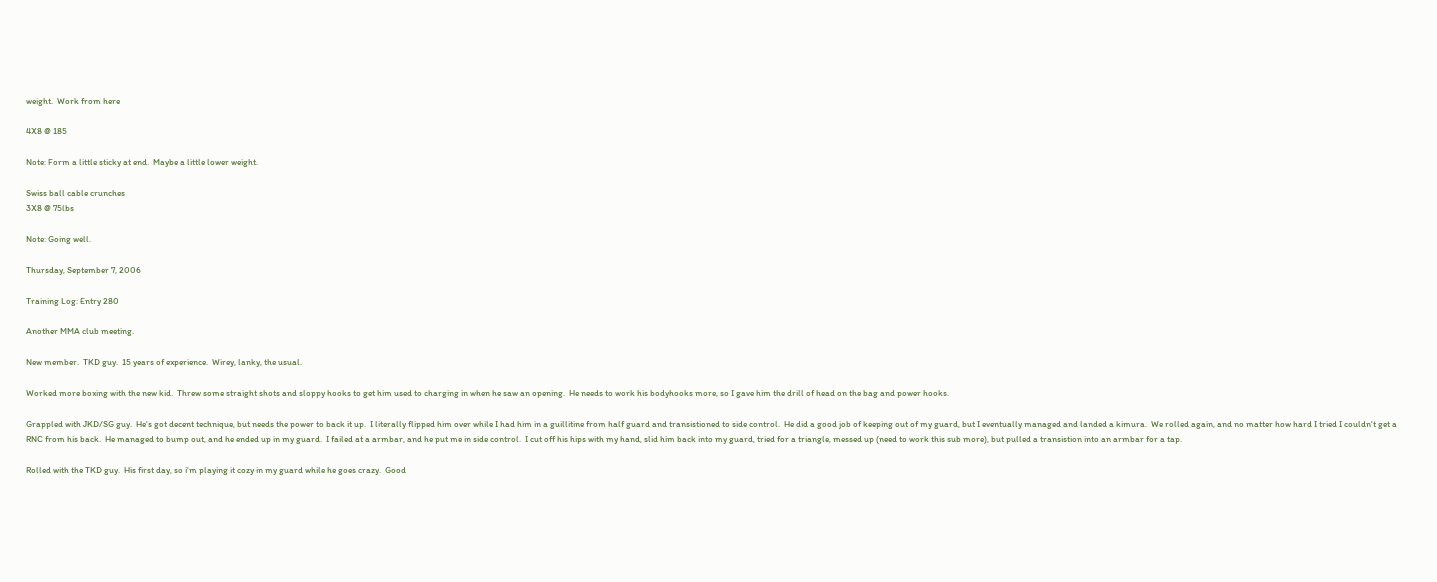weight.  Work from here

4X8 @ 185

Note: Form a little sticky at end.  Maybe a little lower weight.

Swiss ball cable crunches
3X8 @ 75lbs

Note: Going well.

Thursday, September 7, 2006

Training Log: Entry 280

Another MMA club meeting.

New member.  TKD guy.  15 years of experience.  Wirey, lanky, the usual.

Worked more boxing with the new kid.  Threw some straight shots and sloppy hooks to get him used to charging in when he saw an opening.  He needs to work his bodyhooks more, so I gave him the drill of head on the bag and power hooks.

Grappled with JKD/SG guy.  He's got decent technique, but needs the power to back it up.  I literally flipped him over while I had him in a guillitine from half guard and transistioned to side control.  He did a good job of keeping out of my guard, but I eventually managed and landed a kimura.  We rolled again, and no matter how hard I tried I couldn't get a RNC from his back.  He managed to bump out, and he ended up in my guard.  I failed at a armbar, and he put me in side control.  I cut off his hips with my hand, slid him back into my guard, tried for a triangle, messed up (need to work this sub more), but pulled a transistion into an armbar for a tap.

Rolled with the TKD guy.  His first day, so i'm playing it cozy in my guard while he goes crazy.  Good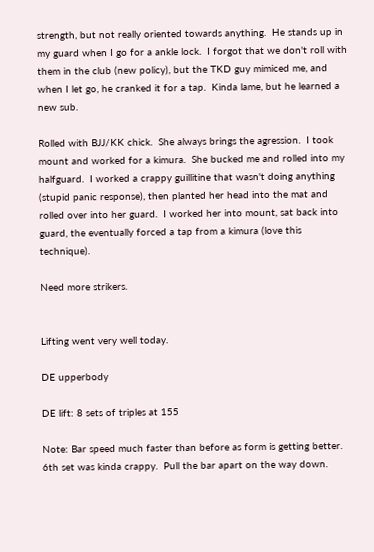strength, but not really oriented towards anything.  He stands up in my guard when I go for a ankle lock.  I forgot that we don't roll with them in the club (new policy), but the TKD guy mimiced me, and when I let go, he cranked it for a tap.  Kinda lame, but he learned a new sub.

Rolled with BJJ/KK chick.  She always brings the agression.  I took mount and worked for a kimura.  She bucked me and rolled into my halfguard.  I worked a crappy guillitine that wasn't doing anything (stupid panic response), then planted her head into the mat and rolled over into her guard.  I worked her into mount, sat back into guard, the eventually forced a tap from a kimura (love this technique).

Need more strikers.


Lifting went very well today.

DE upperbody

DE lift: 8 sets of triples at 155

Note: Bar speed much faster than before as form is getting better.  6th set was kinda crappy.  Pull the bar apart on the way down.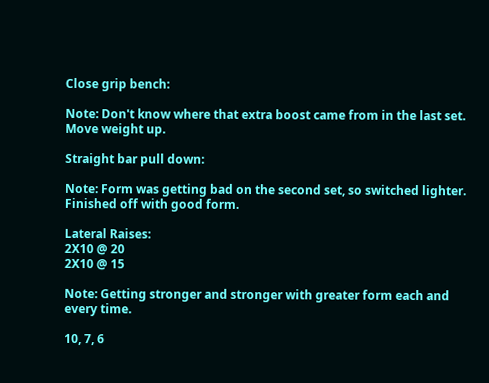Close grip bench:

Note: Don't know where that extra boost came from in the last set.  Move weight up.

Straight bar pull down:

Note: Form was getting bad on the second set, so switched lighter.  Finished off with good form.

Lateral Raises:
2X10 @ 20
2X10 @ 15

Note: Getting stronger and stronger with greater form each and every time.

10, 7, 6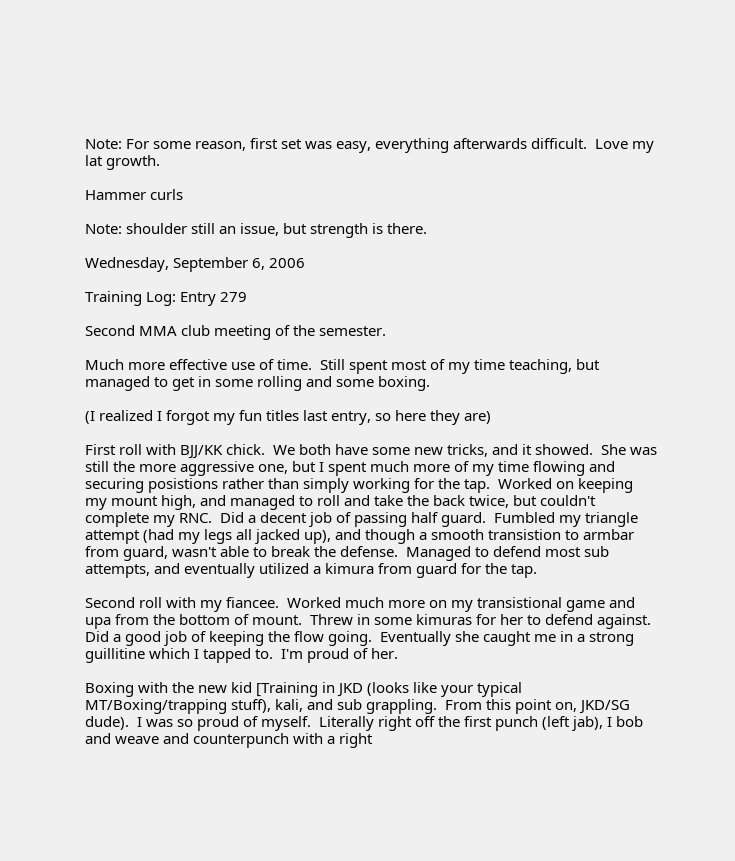Note: For some reason, first set was easy, everything afterwards difficult.  Love my lat growth.

Hammer curls

Note: shoulder still an issue, but strength is there.

Wednesday, September 6, 2006

Training Log: Entry 279

Second MMA club meeting of the semester.

Much more effective use of time.  Still spent most of my time teaching, but managed to get in some rolling and some boxing.

(I realized I forgot my fun titles last entry, so here they are)

First roll with BJJ/KK chick.  We both have some new tricks, and it showed.  She was still the more aggressive one, but I spent much more of my time flowing and securing posistions rather than simply working for the tap.  Worked on keeping my mount high, and managed to roll and take the back twice, but couldn't complete my RNC.  Did a decent job of passing half guard.  Fumbled my triangle attempt (had my legs all jacked up), and though a smooth transistion to armbar from guard, wasn't able to break the defense.  Managed to defend most sub attempts, and eventually utilized a kimura from guard for the tap.

Second roll with my fiancee.  Worked much more on my transistional game and upa from the bottom of mount.  Threw in some kimuras for her to defend against.  Did a good job of keeping the flow going.  Eventually she caught me in a strong guillitine which I tapped to.  I'm proud of her.

Boxing with the new kid [Training in JKD (looks like your typical MT/Boxing/trapping stuff), kali, and sub grappling.  From this point on, JKD/SG dude).  I was so proud of myself.  Literally right off the first punch (left jab), I bob and weave and counterpunch with a right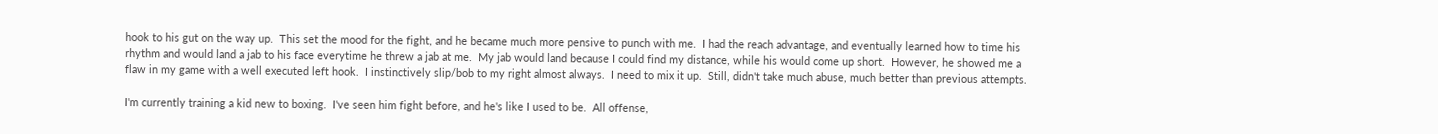hook to his gut on the way up.  This set the mood for the fight, and he became much more pensive to punch with me.  I had the reach advantage, and eventually learned how to time his rhythm and would land a jab to his face everytime he threw a jab at me.  My jab would land because I could find my distance, while his would come up short.  However, he showed me a flaw in my game with a well executed left hook.  I instinctively slip/bob to my right almost always.  I need to mix it up.  Still, didn't take much abuse, much better than previous attempts.

I'm currently training a kid new to boxing.  I've seen him fight before, and he's like I used to be.  All offense,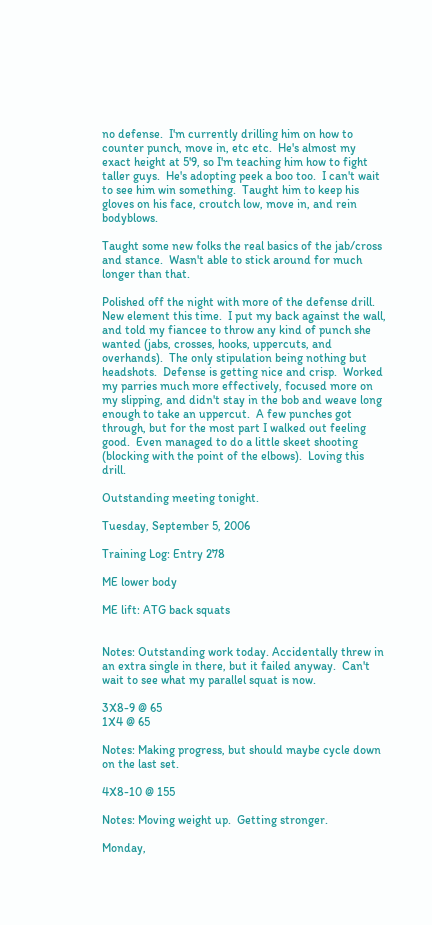no defense.  I'm currently drilling him on how to counter punch, move in, etc etc.  He's almost my exact height at 5'9, so I'm teaching him how to fight taller guys.  He's adopting peek a boo too.  I can't wait to see him win something.  Taught him to keep his gloves on his face, croutch low, move in, and rein bodyblows.

Taught some new folks the real basics of the jab/cross and stance.  Wasn't able to stick around for much longer than that.

Polished off the night with more of the defense drill.  New element this time.  I put my back against the wall, and told my fiancee to throw any kind of punch she wanted (jabs, crosses, hooks, uppercuts, and overhands).  The only stipulation being nothing but headshots.  Defense is getting nice and crisp.  Worked my parries much more effectively, focused more on my slipping, and didn't stay in the bob and weave long enough to take an uppercut.  A few punches got through, but for the most part I walked out feeling good.  Even managed to do a little skeet shooting (blocking with the point of the elbows).  Loving this drill.

Outstanding meeting tonight.

Tuesday, September 5, 2006

Training Log: Entry 278

ME lower body

ME lift: ATG back squats


Notes: Outstanding work today. Accidentally threw in an extra single in there, but it failed anyway.  Can't wait to see what my parallel squat is now.

3X8-9 @ 65
1X4 @ 65

Notes: Making progress, but should maybe cycle down on the last set.

4X8-10 @ 155

Notes: Moving weight up.  Getting stronger.

Monday,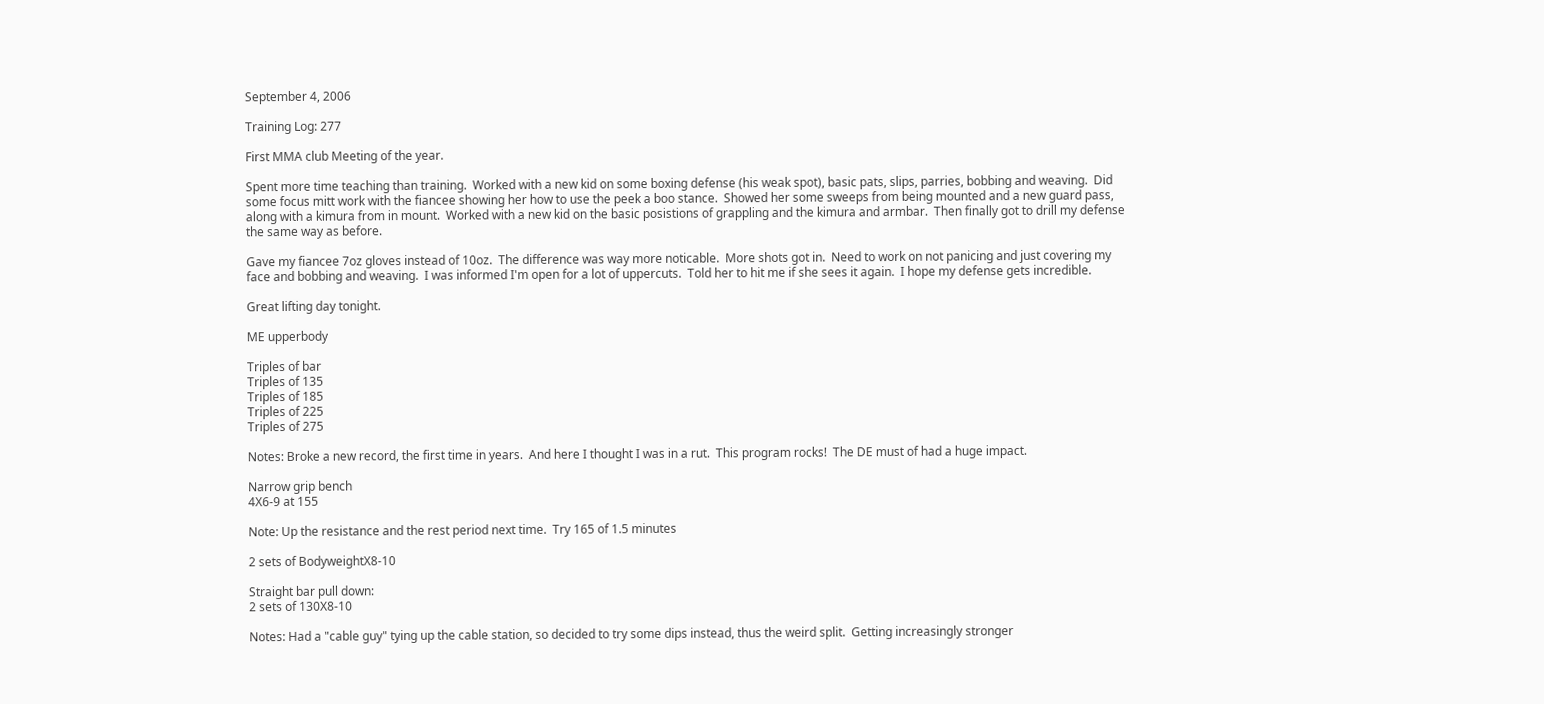September 4, 2006

Training Log: 277

First MMA club Meeting of the year.

Spent more time teaching than training.  Worked with a new kid on some boxing defense (his weak spot), basic pats, slips, parries, bobbing and weaving.  Did some focus mitt work with the fiancee showing her how to use the peek a boo stance.  Showed her some sweeps from being mounted and a new guard pass, along with a kimura from in mount.  Worked with a new kid on the basic posistions of grappling and the kimura and armbar.  Then finally got to drill my defense the same way as before.

Gave my fiancee 7oz gloves instead of 10oz.  The difference was way more noticable.  More shots got in.  Need to work on not panicing and just covering my face and bobbing and weaving.  I was informed I'm open for a lot of uppercuts.  Told her to hit me if she sees it again.  I hope my defense gets incredible.

Great lifting day tonight.

ME upperbody

Triples of bar
Triples of 135
Triples of 185
Triples of 225
Triples of 275

Notes: Broke a new record, the first time in years.  And here I thought I was in a rut.  This program rocks!  The DE must of had a huge impact.

Narrow grip bench
4X6-9 at 155

Note: Up the resistance and the rest period next time.  Try 165 of 1.5 minutes

2 sets of BodyweightX8-10

Straight bar pull down:
2 sets of 130X8-10

Notes: Had a "cable guy" tying up the cable station, so decided to try some dips instead, thus the weird split.  Getting increasingly stronger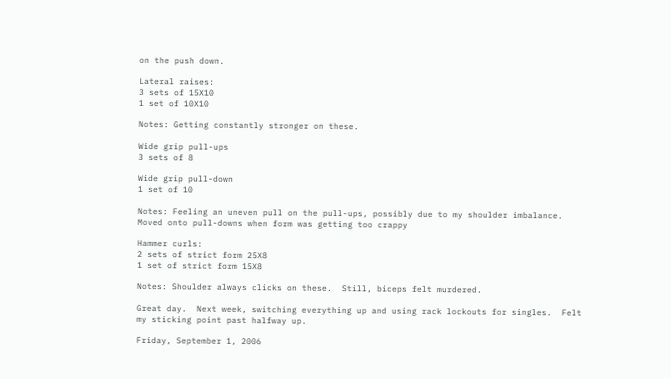on the push down.

Lateral raises:
3 sets of 15X10
1 set of 10X10

Notes: Getting constantly stronger on these.

Wide grip pull-ups
3 sets of 8

Wide grip pull-down
1 set of 10

Notes: Feeling an uneven pull on the pull-ups, possibly due to my shoulder imbalance.  Moved onto pull-downs when form was getting too crappy

Hammer curls:
2 sets of strict form 25X8
1 set of strict form 15X8

Notes: Shoulder always clicks on these.  Still, biceps felt murdered.

Great day.  Next week, switching everything up and using rack lockouts for singles.  Felt my sticking point past halfway up.

Friday, September 1, 2006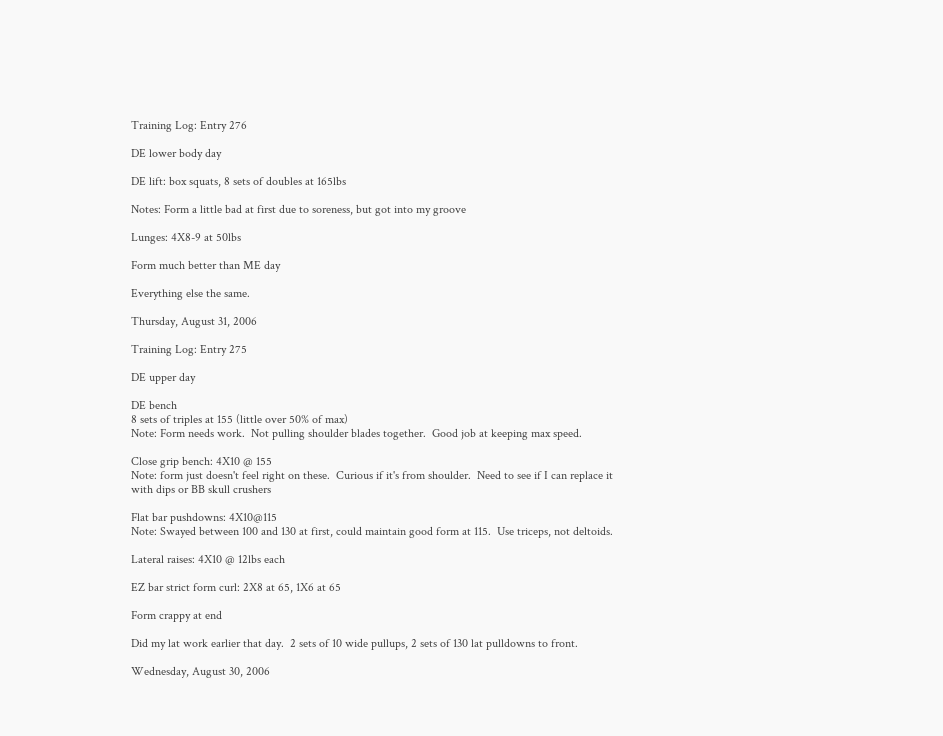Training Log: Entry 276

DE lower body day

DE lift: box squats, 8 sets of doubles at 165lbs

Notes: Form a little bad at first due to soreness, but got into my groove

Lunges: 4X8-9 at 50lbs

Form much better than ME day

Everything else the same.

Thursday, August 31, 2006

Training Log: Entry 275

DE upper day

DE bench
8 sets of triples at 155 (little over 50% of max)
Note: Form needs work.  Not pulling shoulder blades together.  Good job at keeping max speed.

Close grip bench: 4X10 @ 155
Note: form just doesn't feel right on these.  Curious if it's from shoulder.  Need to see if I can replace it with dips or BB skull crushers

Flat bar pushdowns: 4X10@115
Note: Swayed between 100 and 130 at first, could maintain good form at 115.  Use triceps, not deltoids.

Lateral raises: 4X10 @ 12lbs each

EZ bar strict form curl: 2X8 at 65, 1X6 at 65

Form crappy at end

Did my lat work earlier that day.  2 sets of 10 wide pullups, 2 sets of 130 lat pulldowns to front.

Wednesday, August 30, 2006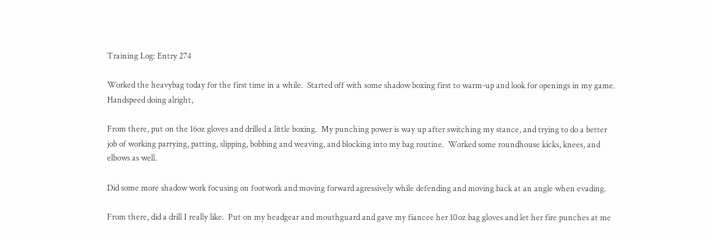Training Log: Entry 274

Worked the heavybag today for the first time in a while.  Started off with some shadow boxing first to warm-up and look for openings in my game.  Handspeed doing alright,

From there, put on the 16oz gloves and drilled a little boxing.  My punching power is way up after switching my stance, and trying to do a better job of working parrying, patting, slipping, bobbing and weaving, and blocking into my bag routine.  Worked some roundhouse kicks, knees, and elbows as well.

Did some more shadow work focusing on footwork and moving forward agressively while defending and moving back at an angle when evading.

From there, did a drill I really like.  Put on my headgear and mouthguard and gave my fiancee her 10oz bag gloves and let her fire punches at me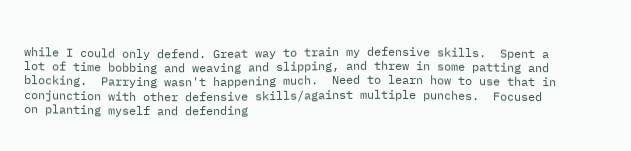while I could only defend. Great way to train my defensive skills.  Spent a lot of time bobbing and weaving and slipping, and threw in some patting and blocking.  Parrying wasn't happening much.  Need to learn how to use that in conjunction with other defensive skills/against multiple punches.  Focused on planting myself and defending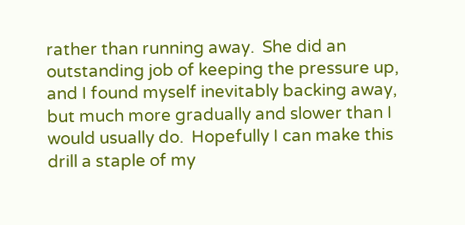rather than running away.  She did an outstanding job of keeping the pressure up, and I found myself inevitably backing away, but much more gradually and slower than I would usually do.  Hopefully I can make this drill a staple of my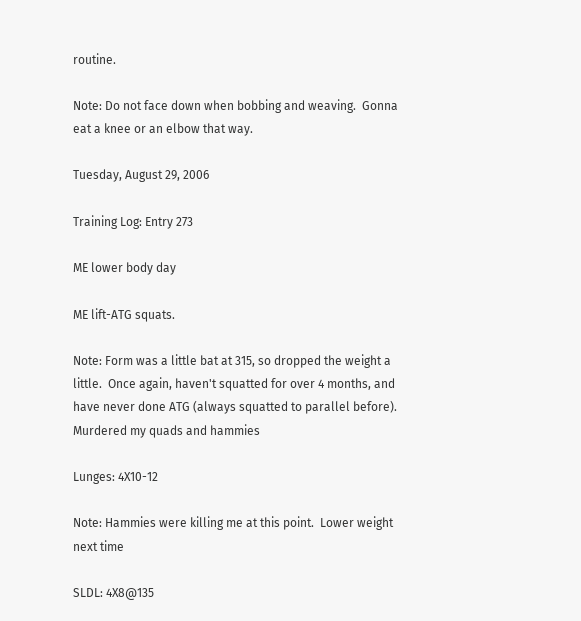routine.

Note: Do not face down when bobbing and weaving.  Gonna eat a knee or an elbow that way.

Tuesday, August 29, 2006

Training Log: Entry 273

ME lower body day

ME lift-ATG squats.

Note: Form was a little bat at 315, so dropped the weight a little.  Once again, haven't squatted for over 4 months, and have never done ATG (always squatted to parallel before).  Murdered my quads and hammies

Lunges: 4X10-12

Note: Hammies were killing me at this point.  Lower weight next time

SLDL: 4X8@135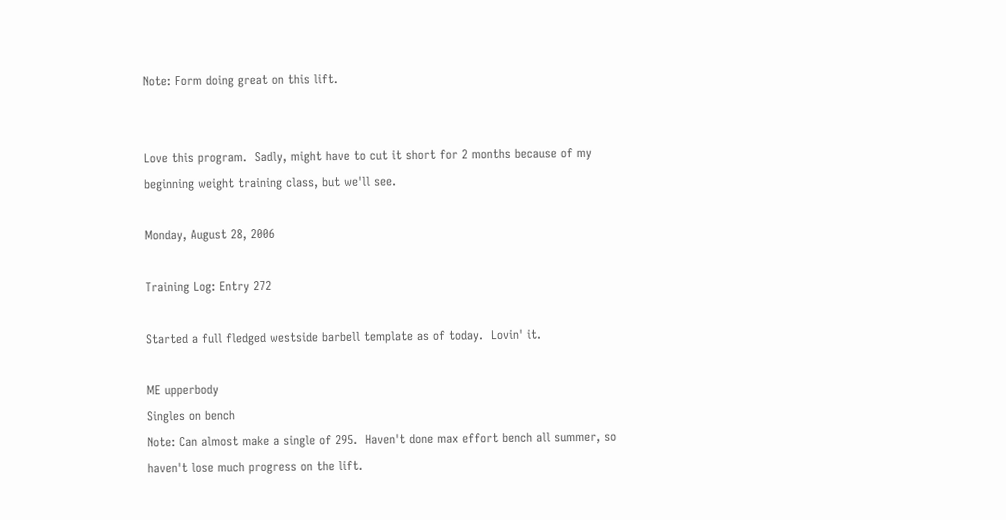Note: Form doing great on this lift.


Love this program.  Sadly, might have to cut it short for 2 months because of my beginning weight training class, but we'll see.

Monday, August 28, 2006

Training Log: Entry 272

Started a full fledged westside barbell template as of today.  Lovin' it.

ME upperbody
Singles on bench
Note: Can almost make a single of 295.  Haven't done max effort bench all summer, so haven't lose much progress on the lift.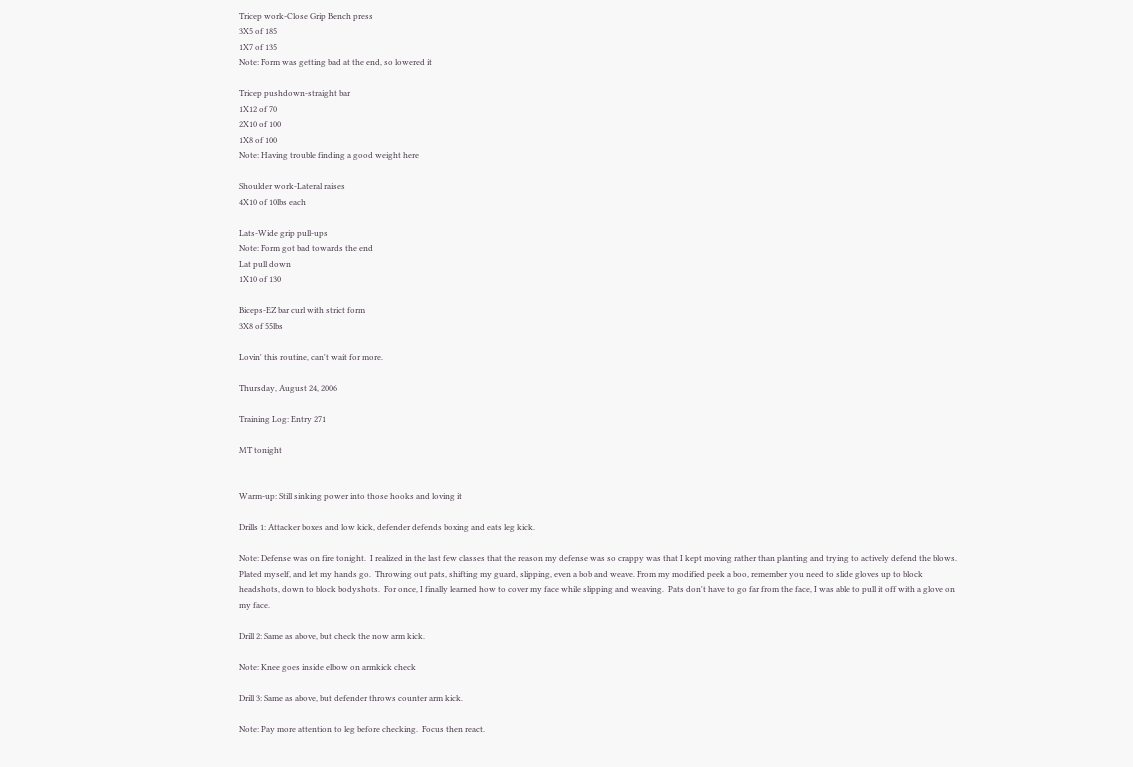Tricep work-Close Grip Bench press
3X5 of 185
1X7 of 135
Note: Form was getting bad at the end, so lowered it

Tricep pushdown-straight bar
1X12 of 70
2X10 of 100
1X8 of 100
Note: Having trouble finding a good weight here

Shoulder work-Lateral raises
4X10 of 10lbs each

Lats-Wide grip pull-ups
Note: Form got bad towards the end
Lat pull down
1X10 of 130

Biceps-EZ bar curl with strict form
3X8 of 55lbs

Lovin' this routine, can't wait for more.

Thursday, August 24, 2006

Training Log: Entry 271

MT tonight


Warm-up: Still sinking power into those hooks and loving it

Drills 1: Attacker boxes and low kick, defender defends boxing and eats leg kick.

Note: Defense was on fire tonight.  I realized in the last few classes that the reason my defense was so crappy was that I kept moving rather than planting and trying to actively defend the blows.  Plated myself, and let my hands go.  Throwing out pats, shifting my guard, slipping, even a bob and weave. From my modified peek a boo, remember you need to slide gloves up to block headshots, down to block bodyshots.  For once, I finally learned how to cover my face while slipping and weaving.  Pats don't have to go far from the face, I was able to pull it off with a glove on my face.

Drill 2: Same as above, but check the now arm kick.

Note: Knee goes inside elbow on armkick check

Drill 3: Same as above, but defender throws counter arm kick.

Note: Pay more attention to leg before checking.  Focus then react.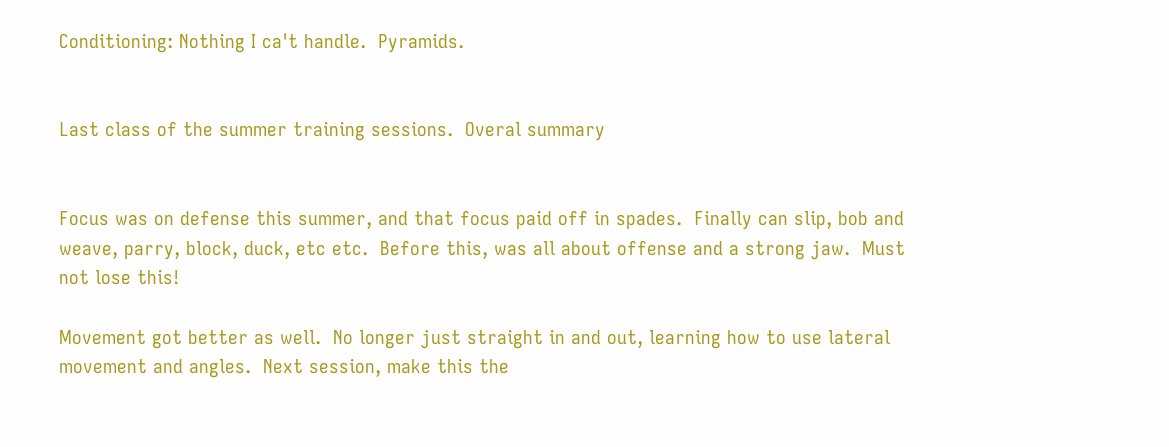Conditioning: Nothing I ca't handle.  Pyramids.


Last class of the summer training sessions.  Overal summary


Focus was on defense this summer, and that focus paid off in spades.  Finally can slip, bob and weave, parry, block, duck, etc etc.  Before this, was all about offense and a strong jaw.  Must not lose this!

Movement got better as well.  No longer just straight in and out, learning how to use lateral movement and angles.  Next session, make this the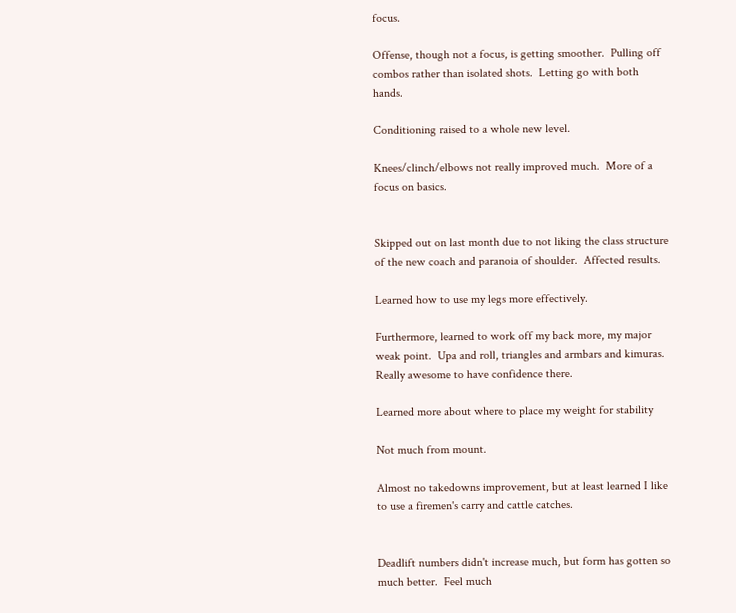focus.

Offense, though not a focus, is getting smoother.  Pulling off combos rather than isolated shots.  Letting go with both hands.

Conditioning raised to a whole new level.

Knees/clinch/elbows not really improved much.  More of a focus on basics.


Skipped out on last month due to not liking the class structure of the new coach and paranoia of shoulder.  Affected results.

Learned how to use my legs more effectively.

Furthermore, learned to work off my back more, my major weak point.  Upa and roll, triangles and armbars and kimuras.  Really awesome to have confidence there.

Learned more about where to place my weight for stability

Not much from mount.

Almost no takedowns improvement, but at least learned I like to use a firemen's carry and cattle catches.


Deadlift numbers didn't increase much, but form has gotten so much better.  Feel much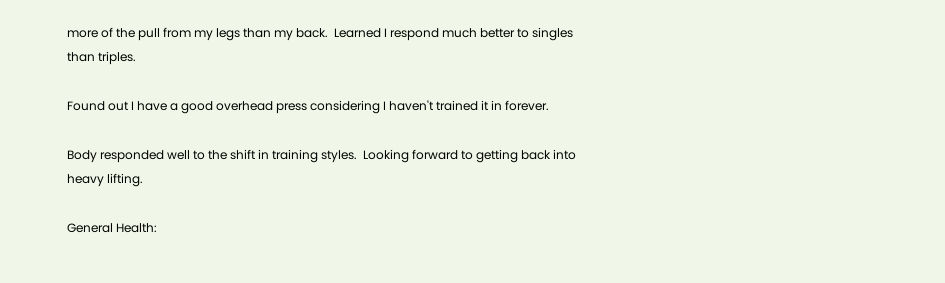more of the pull from my legs than my back.  Learned I respond much better to singles than triples.

Found out I have a good overhead press considering I haven't trained it in forever.

Body responded well to the shift in training styles.  Looking forward to getting back into heavy lifting.

General Health: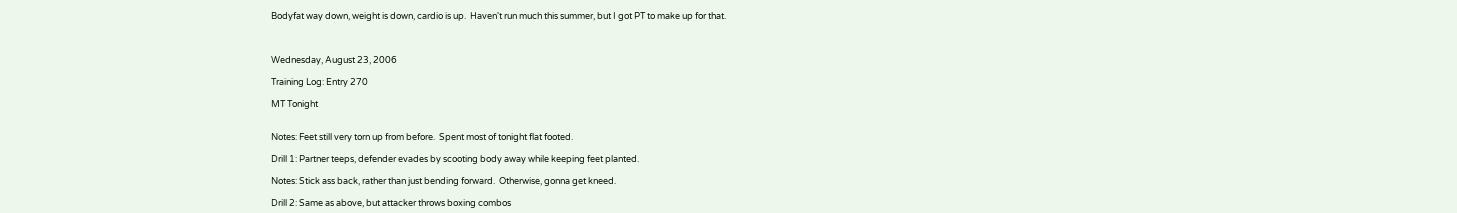Bodyfat way down, weight is down, cardio is up.  Haven't run much this summer, but I got PT to make up for that.



Wednesday, August 23, 2006

Training Log: Entry 270

MT Tonight


Notes: Feet still very torn up from before.  Spent most of tonight flat footed.

Drill 1: Partner teeps, defender evades by scooting body away while keeping feet planted.

Notes: Stick ass back, rather than just bending forward.  Otherwise, gonna get kneed.

Drill 2: Same as above, but attacker throws boxing combos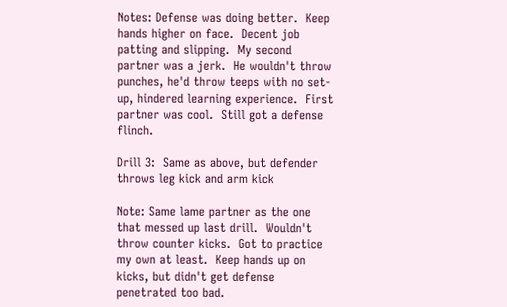Notes: Defense was doing better.  Keep hands higher on face.  Decent job patting and slipping.  My second partner was a jerk.  He wouldn't throw punches, he'd throw teeps with no set-up, hindered learning experience.  First partner was cool.  Still got a defense flinch.

Drill 3:  Same as above, but defender throws leg kick and arm kick

Note: Same lame partner as the one that messed up last drill.  Wouldn't throw counter kicks.  Got to practice my own at least.  Keep hands up on kicks, but didn't get defense penetrated too bad.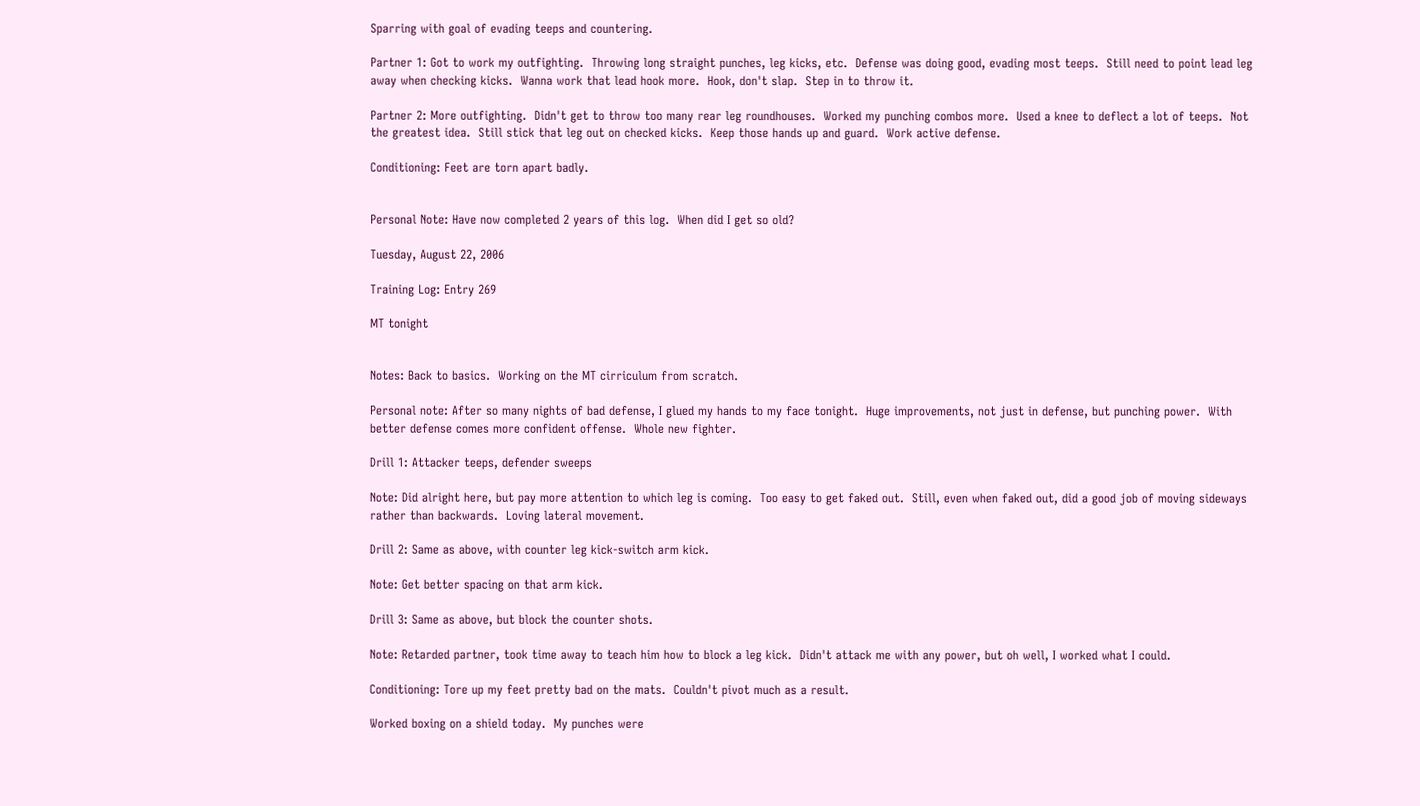Sparring with goal of evading teeps and countering.

Partner 1: Got to work my outfighting.  Throwing long straight punches, leg kicks, etc.  Defense was doing good, evading most teeps.  Still need to point lead leg away when checking kicks.  Wanna work that lead hook more.  Hook, don't slap.  Step in to throw it.

Partner 2: More outfighting.  Didn't get to throw too many rear leg roundhouses.  Worked my punching combos more.  Used a knee to deflect a lot of teeps.  Not the greatest idea.  Still stick that leg out on checked kicks.  Keep those hands up and guard.  Work active defense.

Conditioning: Feet are torn apart badly.


Personal Note: Have now completed 2 years of this log.  When did I get so old?

Tuesday, August 22, 2006

Training Log: Entry 269

MT tonight


Notes: Back to basics.  Working on the MT cirriculum from scratch.

Personal note: After so many nights of bad defense, I glued my hands to my face tonight.  Huge improvements, not just in defense, but punching power.  With better defense comes more confident offense.  Whole new fighter.

Drill 1: Attacker teeps, defender sweeps

Note: Did alright here, but pay more attention to which leg is coming.  Too easy to get faked out.  Still, even when faked out, did a good job of moving sideways rather than backwards.  Loving lateral movement.

Drill 2: Same as above, with counter leg kick-switch arm kick.

Note: Get better spacing on that arm kick.

Drill 3: Same as above, but block the counter shots.

Note: Retarded partner, took time away to teach him how to block a leg kick.  Didn't attack me with any power, but oh well, I worked what I could.

Conditioning: Tore up my feet pretty bad on the mats.  Couldn't pivot much as a result.

Worked boxing on a shield today.  My punches were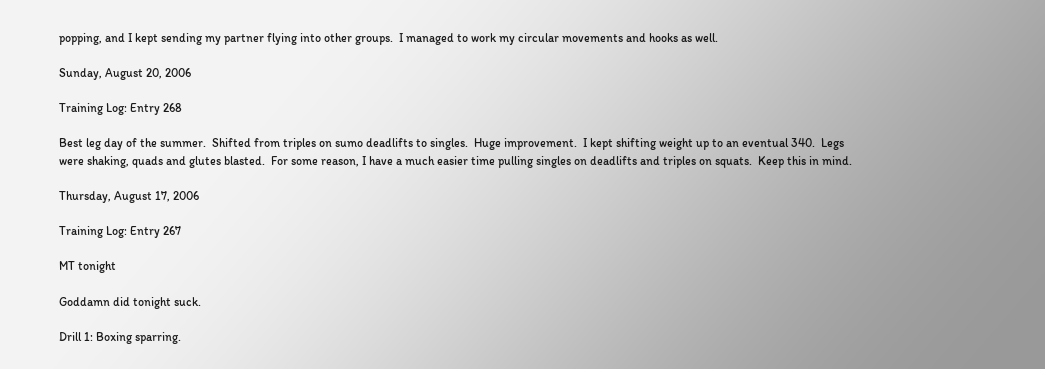popping, and I kept sending my partner flying into other groups.  I managed to work my circular movements and hooks as well.

Sunday, August 20, 2006

Training Log: Entry 268

Best leg day of the summer.  Shifted from triples on sumo deadlifts to singles.  Huge improvement.  I kept shifting weight up to an eventual 340.  Legs were shaking, quads and glutes blasted.  For some reason, I have a much easier time pulling singles on deadlifts and triples on squats.  Keep this in mind.

Thursday, August 17, 2006

Training Log: Entry 267

MT tonight

Goddamn did tonight suck.

Drill 1: Boxing sparring.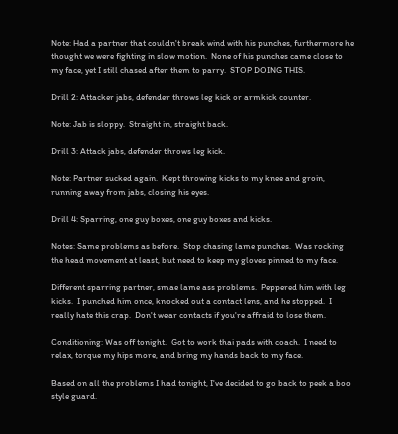Note: Had a partner that couldn't break wind with his punches, furthermore he thought we were fighting in slow motion.  None of his punches came close to my face, yet I still chased after them to parry.  STOP DOING THIS.

Drill 2: Attacker jabs, defender throws leg kick or armkick counter.

Note: Jab is sloppy.  Straight in, straight back.

Drill 3: Attack jabs, defender throws leg kick.

Note: Partner sucked again.  Kept throwing kicks to my knee and groin, running away from jabs, closing his eyes.

Drill 4: Sparring, one guy boxes, one guy boxes and kicks.

Notes: Same problems as before.  Stop chasing lame punches.  Was rocking the head movement at least, but need to keep my gloves pinned to my face.

Different sparring partner, smae lame ass problems.  Peppered him with leg kicks.  I punched him once, knocked out a contact lens, and he stopped.  I really hate this crap.  Don't wear contacts if you're affraid to lose them.

Conditioning: Was off tonight.  Got to work thai pads with coach.  I need to relax, torque my hips more, and bring my hands back to my face.

Based on all the problems I had tonight, I've decided to go back to peek a boo style guard.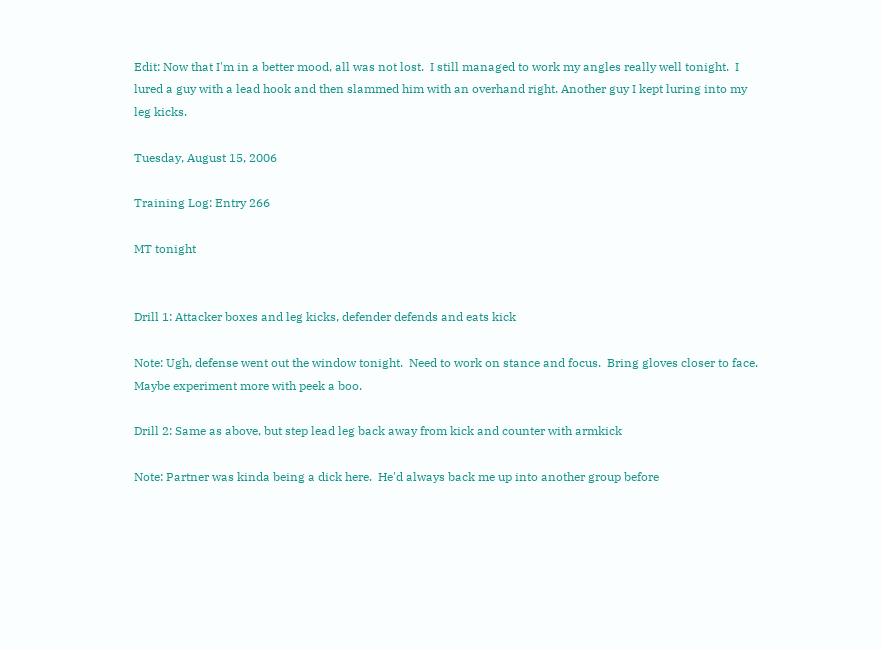Edit: Now that I'm in a better mood, all was not lost.  I still managed to work my angles really well tonight.  I lured a guy with a lead hook and then slammed him with an overhand right. Another guy I kept luring into my leg kicks.

Tuesday, August 15, 2006

Training Log: Entry 266

MT tonight


Drill 1: Attacker boxes and leg kicks, defender defends and eats kick

Note: Ugh, defense went out the window tonight.  Need to work on stance and focus.  Bring gloves closer to face.  Maybe experiment more with peek a boo.

Drill 2: Same as above, but step lead leg back away from kick and counter with armkick

Note: Partner was kinda being a dick here.  He'd always back me up into another group before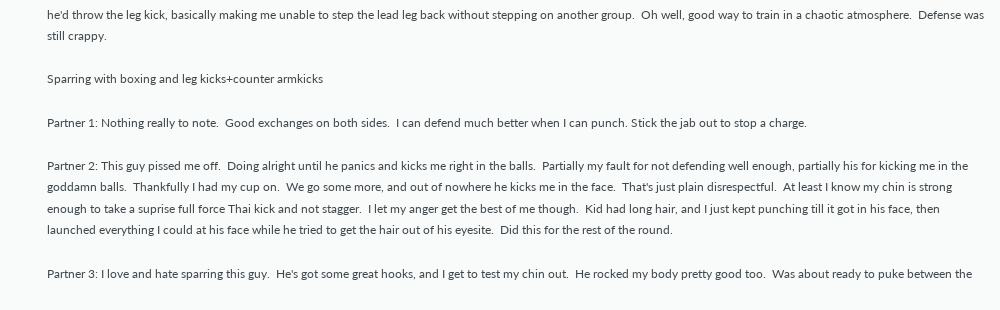he'd throw the leg kick, basically making me unable to step the lead leg back without stepping on another group.  Oh well, good way to train in a chaotic atmosphere.  Defense was still crappy.

Sparring with boxing and leg kicks+counter armkicks

Partner 1: Nothing really to note.  Good exchanges on both sides.  I can defend much better when I can punch. Stick the jab out to stop a charge.

Partner 2: This guy pissed me off.  Doing alright until he panics and kicks me right in the balls.  Partially my fault for not defending well enough, partially his for kicking me in the goddamn balls.  Thankfully I had my cup on.  We go some more, and out of nowhere he kicks me in the face.  That's just plain disrespectful.  At least I know my chin is strong enough to take a suprise full force Thai kick and not stagger.  I let my anger get the best of me though.  Kid had long hair, and I just kept punching till it got in his face, then launched everything I could at his face while he tried to get the hair out of his eyesite.  Did this for the rest of the round.

Partner 3: I love and hate sparring this guy.  He's got some great hooks, and I get to test my chin out.  He rocked my body pretty good too.  Was about ready to puke between the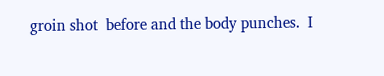groin shot  before and the body punches.  I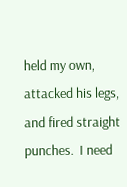held my own, attacked his legs, and fired straight punches.  I need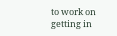to work on getting in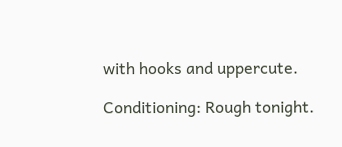with hooks and uppercute.

Conditioning: Rough tonight.